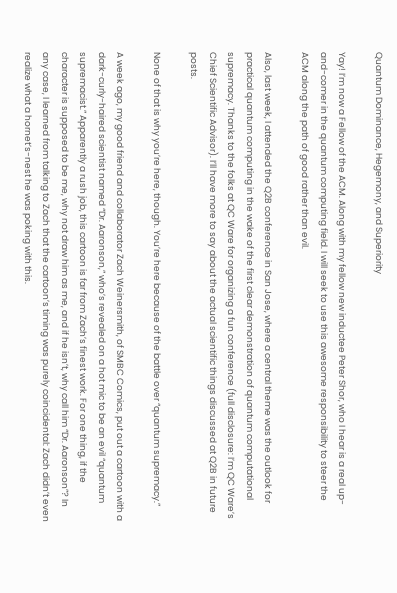Quantum Dominance, Hegemony, and Superiority

Yay! I’m now a Fellow of the ACM. Along with my fellow new inductee Peter Shor, who I hear is a real up-and-comer in the quantum computing field. I will seek to use this awesome responsibility to steer the ACM along the path of good rather than evil.

Also, last week, I attended the Q2B conference in San Jose, where a central theme was the outlook for practical quantum computing in the wake of the first clear demonstration of quantum computational supremacy. Thanks to the folks at QC Ware for organizing a fun conference (full disclosure: I’m QC Ware’s Chief Scientific Advisor). I’ll have more to say about the actual scientific things discussed at Q2B in future posts.

None of that is why you’re here, though. You’re here because of the battle over “quantum supremacy.”

A week ago, my good friend and collaborator Zach Weinersmith, of SMBC Comics, put out a cartoon with a dark-curly-haired scientist named “Dr. Aaronson,” who’s revealed on a hot mic to be an evil “quantum supremacist.” Apparently a rush job, this cartoon is far from Zach’s finest work. For one thing, if the character is supposed to be me, why not draw him as me, and if he isn’t, why call him “Dr. Aaronson”? In any case, I learned from talking to Zach that the cartoon’s timing was purely coincidental: Zach didn’t even realize what a hornet’s-nest he was poking with this.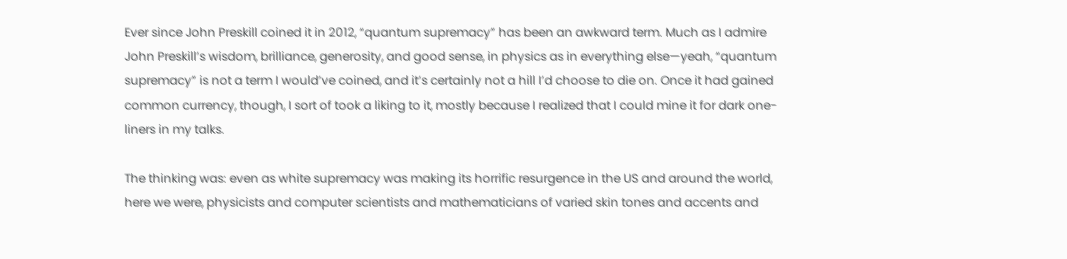Ever since John Preskill coined it in 2012, “quantum supremacy” has been an awkward term. Much as I admire John Preskill’s wisdom, brilliance, generosity, and good sense, in physics as in everything else—yeah, “quantum supremacy” is not a term I would’ve coined, and it’s certainly not a hill I’d choose to die on. Once it had gained common currency, though, I sort of took a liking to it, mostly because I realized that I could mine it for dark one-liners in my talks.

The thinking was: even as white supremacy was making its horrific resurgence in the US and around the world, here we were, physicists and computer scientists and mathematicians of varied skin tones and accents and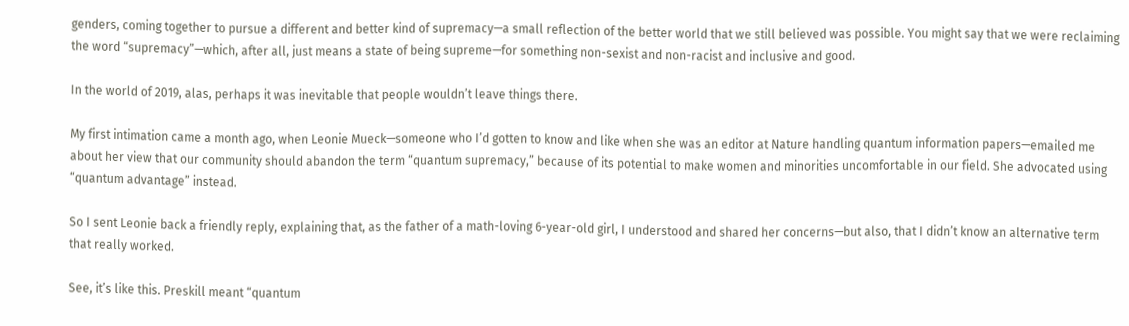genders, coming together to pursue a different and better kind of supremacy—a small reflection of the better world that we still believed was possible. You might say that we were reclaiming the word “supremacy”—which, after all, just means a state of being supreme—for something non-sexist and non-racist and inclusive and good.

In the world of 2019, alas, perhaps it was inevitable that people wouldn’t leave things there.

My first intimation came a month ago, when Leonie Mueck—someone who I’d gotten to know and like when she was an editor at Nature handling quantum information papers—emailed me about her view that our community should abandon the term “quantum supremacy,” because of its potential to make women and minorities uncomfortable in our field. She advocated using “quantum advantage” instead.

So I sent Leonie back a friendly reply, explaining that, as the father of a math-loving 6-year-old girl, I understood and shared her concerns—but also, that I didn’t know an alternative term that really worked.

See, it’s like this. Preskill meant “quantum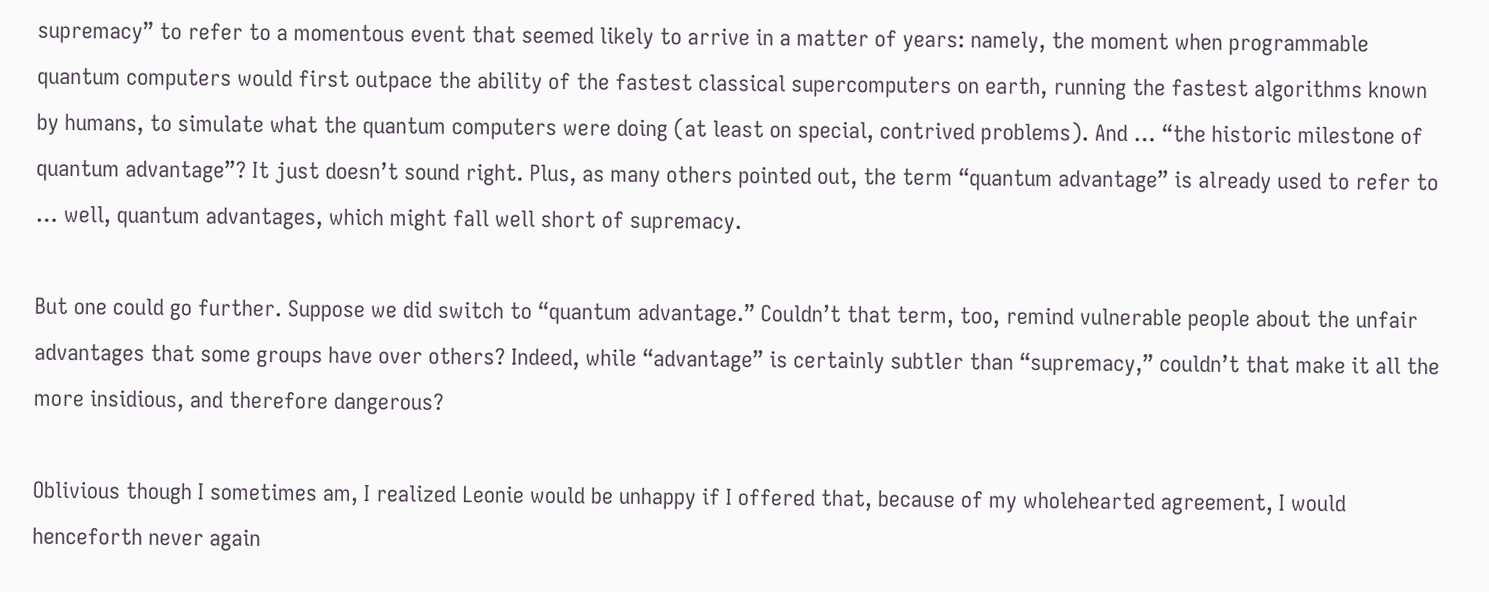supremacy” to refer to a momentous event that seemed likely to arrive in a matter of years: namely, the moment when programmable quantum computers would first outpace the ability of the fastest classical supercomputers on earth, running the fastest algorithms known by humans, to simulate what the quantum computers were doing (at least on special, contrived problems). And … “the historic milestone of quantum advantage”? It just doesn’t sound right. Plus, as many others pointed out, the term “quantum advantage” is already used to refer to … well, quantum advantages, which might fall well short of supremacy.

But one could go further. Suppose we did switch to “quantum advantage.” Couldn’t that term, too, remind vulnerable people about the unfair advantages that some groups have over others? Indeed, while “advantage” is certainly subtler than “supremacy,” couldn’t that make it all the more insidious, and therefore dangerous?

Oblivious though I sometimes am, I realized Leonie would be unhappy if I offered that, because of my wholehearted agreement, I would henceforth never again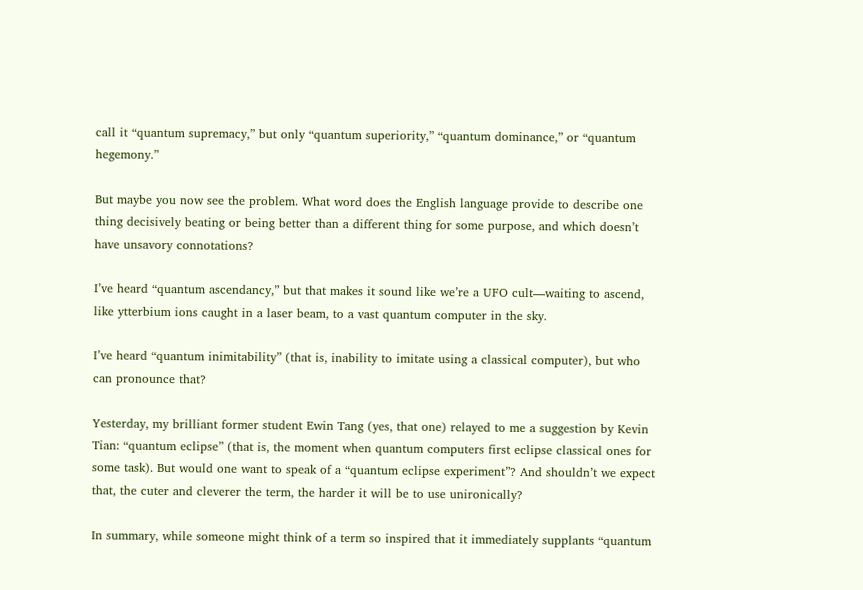call it “quantum supremacy,” but only “quantum superiority,” “quantum dominance,” or “quantum hegemony.”

But maybe you now see the problem. What word does the English language provide to describe one thing decisively beating or being better than a different thing for some purpose, and which doesn’t have unsavory connotations?

I’ve heard “quantum ascendancy,” but that makes it sound like we’re a UFO cult—waiting to ascend, like ytterbium ions caught in a laser beam, to a vast quantum computer in the sky.

I’ve heard “quantum inimitability” (that is, inability to imitate using a classical computer), but who can pronounce that?

Yesterday, my brilliant former student Ewin Tang (yes, that one) relayed to me a suggestion by Kevin Tian: “quantum eclipse” (that is, the moment when quantum computers first eclipse classical ones for some task). But would one want to speak of a “quantum eclipse experiment”? And shouldn’t we expect that, the cuter and cleverer the term, the harder it will be to use unironically?

In summary, while someone might think of a term so inspired that it immediately supplants “quantum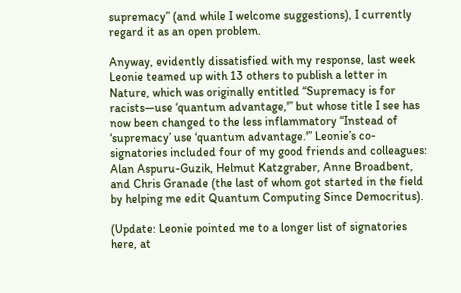supremacy” (and while I welcome suggestions), I currently regard it as an open problem.

Anyway, evidently dissatisfied with my response, last week Leonie teamed up with 13 others to publish a letter in Nature, which was originally entitled “Supremacy is for racists—use ‘quantum advantage,'” but whose title I see has now been changed to the less inflammatory “Instead of ‘supremacy’ use ‘quantum advantage.'” Leonie’s co-signatories included four of my good friends and colleagues: Alan Aspuru-Guzik, Helmut Katzgraber, Anne Broadbent, and Chris Granade (the last of whom got started in the field by helping me edit Quantum Computing Since Democritus).

(Update: Leonie pointed me to a longer list of signatories here, at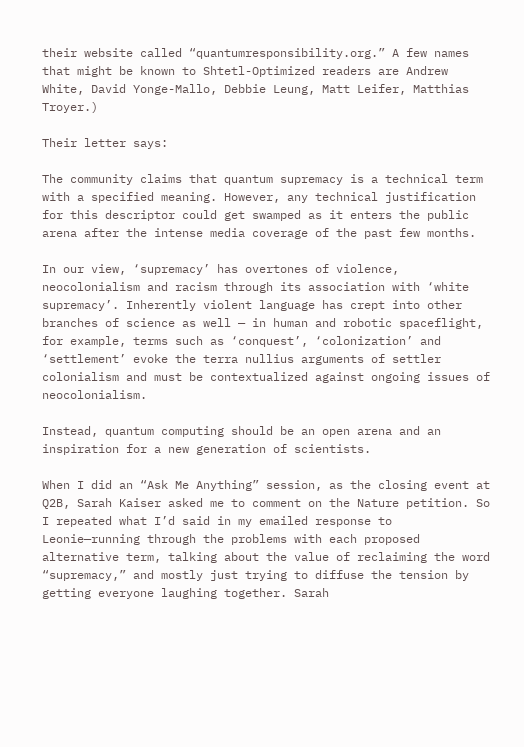their website called “quantumresponsibility.org.” A few names that might be known to Shtetl-Optimized readers are Andrew White, David Yonge-Mallo, Debbie Leung, Matt Leifer, Matthias Troyer.)

Their letter says:

The community claims that quantum supremacy is a technical term with a specified meaning. However, any technical justification for this descriptor could get swamped as it enters the public arena after the intense media coverage of the past few months.

In our view, ‘supremacy’ has overtones of violence, neocolonialism and racism through its association with ‘white supremacy’. Inherently violent language has crept into other branches of science as well — in human and robotic spaceflight, for example, terms such as ‘conquest’, ‘colonization’ and ‘settlement’ evoke the terra nullius arguments of settler colonialism and must be contextualized against ongoing issues of neocolonialism.

Instead, quantum computing should be an open arena and an inspiration for a new generation of scientists.

When I did an “Ask Me Anything” session, as the closing event at Q2B, Sarah Kaiser asked me to comment on the Nature petition. So I repeated what I’d said in my emailed response to Leonie—running through the problems with each proposed alternative term, talking about the value of reclaiming the word “supremacy,” and mostly just trying to diffuse the tension by getting everyone laughing together. Sarah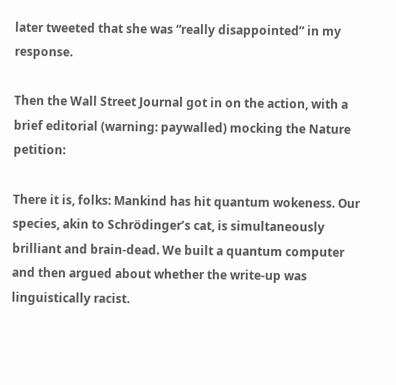later tweeted that she was “really disappointed” in my response.

Then the Wall Street Journal got in on the action, with a brief editorial (warning: paywalled) mocking the Nature petition:

There it is, folks: Mankind has hit quantum wokeness. Our species, akin to Schrödinger’s cat, is simultaneously brilliant and brain-dead. We built a quantum computer and then argued about whether the write-up was linguistically racist.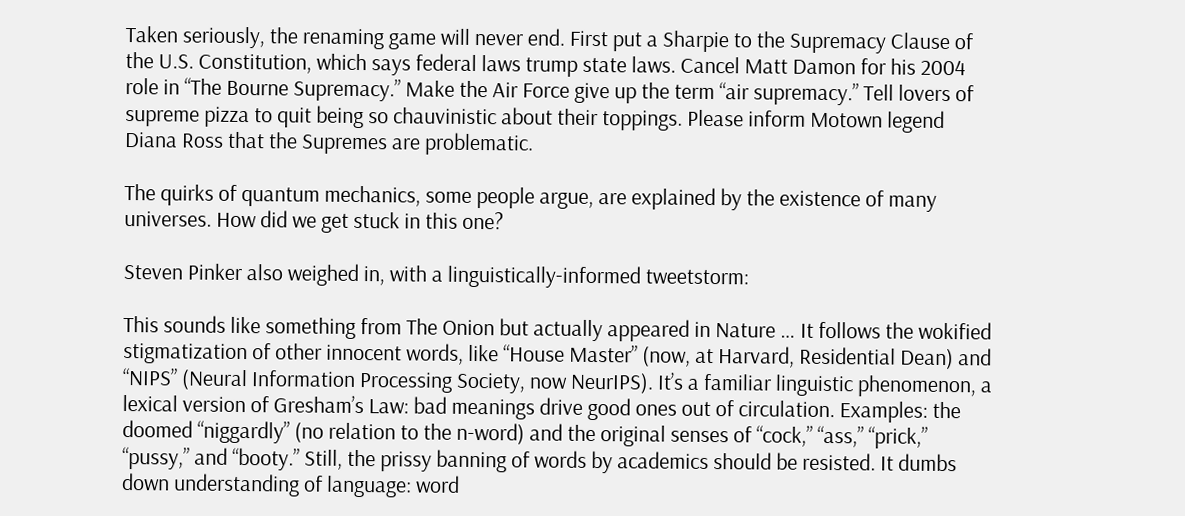Taken seriously, the renaming game will never end. First put a Sharpie to the Supremacy Clause of the U.S. Constitution, which says federal laws trump state laws. Cancel Matt Damon for his 2004 role in “The Bourne Supremacy.” Make the Air Force give up the term “air supremacy.” Tell lovers of supreme pizza to quit being so chauvinistic about their toppings. Please inform Motown legend Diana Ross that the Supremes are problematic.

The quirks of quantum mechanics, some people argue, are explained by the existence of many universes. How did we get stuck in this one?

Steven Pinker also weighed in, with a linguistically-informed tweetstorm:

This sounds like something from The Onion but actually appeared in Nature … It follows the wokified stigmatization of other innocent words, like “House Master” (now, at Harvard, Residential Dean) and “NIPS” (Neural Information Processing Society, now NeurIPS). It’s a familiar linguistic phenomenon, a lexical version of Gresham’s Law: bad meanings drive good ones out of circulation. Examples: the doomed “niggardly” (no relation to the n-word) and the original senses of “cock,” “ass,” “prick,” “pussy,” and “booty.” Still, the prissy banning of words by academics should be resisted. It dumbs down understanding of language: word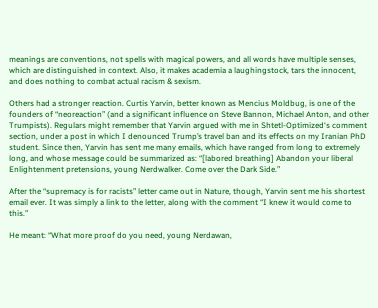meanings are conventions, not spells with magical powers, and all words have multiple senses, which are distinguished in context. Also, it makes academia a laughingstock, tars the innocent, and does nothing to combat actual racism & sexism.

Others had a stronger reaction. Curtis Yarvin, better known as Mencius Moldbug, is one of the founders of “neoreaction” (and a significant influence on Steve Bannon, Michael Anton, and other Trumpists). Regulars might remember that Yarvin argued with me in Shtetl-Optimized‘s comment section, under a post in which I denounced Trump’s travel ban and its effects on my Iranian PhD student. Since then, Yarvin has sent me many emails, which have ranged from long to extremely long, and whose message could be summarized as: “[labored breathing] Abandon your liberal Enlightenment pretensions, young Nerdwalker. Come over the Dark Side.”

After the “supremacy is for racists” letter came out in Nature, though, Yarvin sent me his shortest email ever. It was simply a link to the letter, along with the comment “I knew it would come to this.”

He meant: “What more proof do you need, young Nerdawan,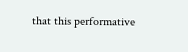that this performative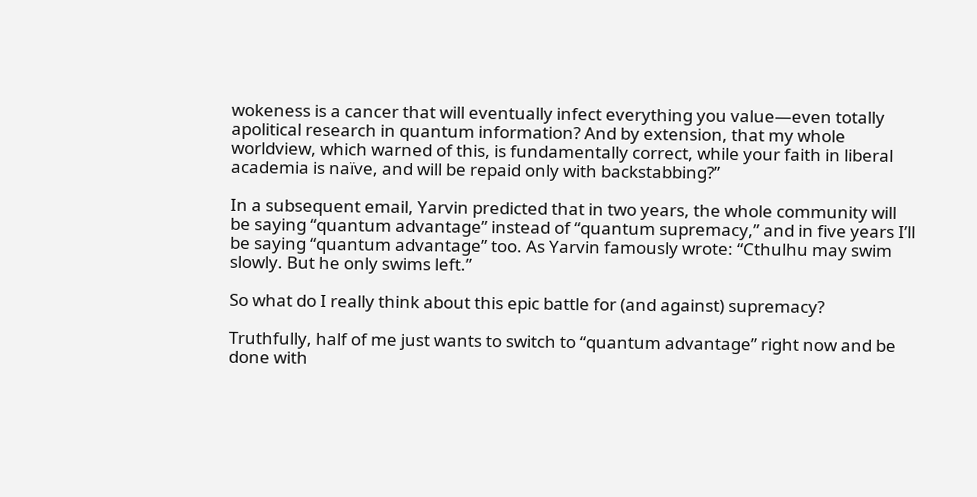wokeness is a cancer that will eventually infect everything you value—even totally apolitical research in quantum information? And by extension, that my whole worldview, which warned of this, is fundamentally correct, while your faith in liberal academia is naïve, and will be repaid only with backstabbing?”

In a subsequent email, Yarvin predicted that in two years, the whole community will be saying “quantum advantage” instead of “quantum supremacy,” and in five years I’ll be saying “quantum advantage” too. As Yarvin famously wrote: “Cthulhu may swim slowly. But he only swims left.”

So what do I really think about this epic battle for (and against) supremacy?

Truthfully, half of me just wants to switch to “quantum advantage” right now and be done with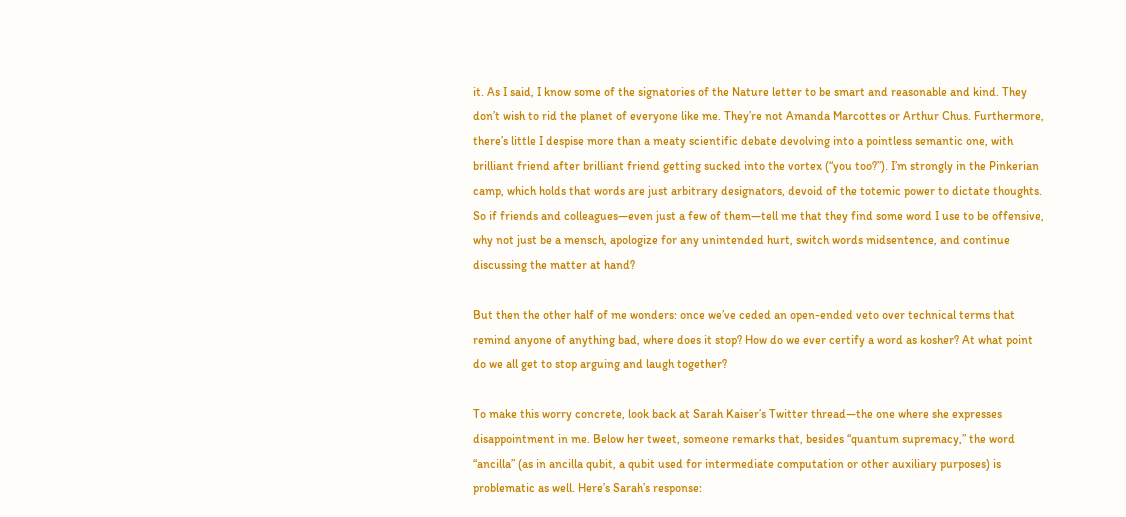it. As I said, I know some of the signatories of the Nature letter to be smart and reasonable and kind. They don’t wish to rid the planet of everyone like me. They’re not Amanda Marcottes or Arthur Chus. Furthermore, there’s little I despise more than a meaty scientific debate devolving into a pointless semantic one, with brilliant friend after brilliant friend getting sucked into the vortex (“you too?”). I’m strongly in the Pinkerian camp, which holds that words are just arbitrary designators, devoid of the totemic power to dictate thoughts. So if friends and colleagues—even just a few of them—tell me that they find some word I use to be offensive, why not just be a mensch, apologize for any unintended hurt, switch words midsentence, and continue discussing the matter at hand?

But then the other half of me wonders: once we’ve ceded an open-ended veto over technical terms that remind anyone of anything bad, where does it stop? How do we ever certify a word as kosher? At what point do we all get to stop arguing and laugh together?

To make this worry concrete, look back at Sarah Kaiser’s Twitter thread—the one where she expresses disappointment in me. Below her tweet, someone remarks that, besides “quantum supremacy,” the word “ancilla” (as in ancilla qubit, a qubit used for intermediate computation or other auxiliary purposes) is problematic as well. Here’s Sarah’s response: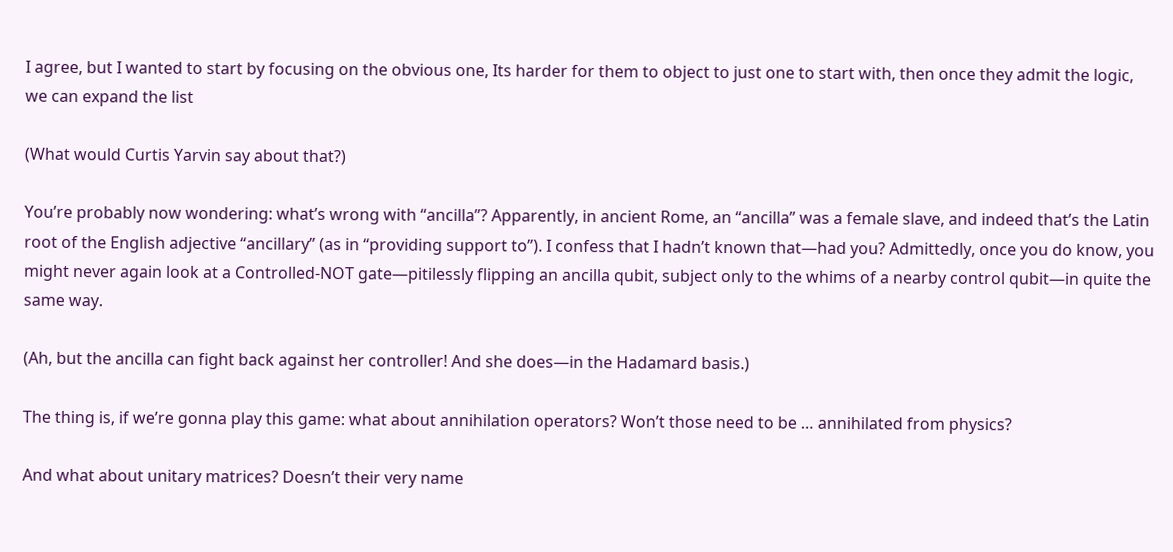I agree, but I wanted to start by focusing on the obvious one, Its harder for them to object to just one to start with, then once they admit the logic, we can expand the list

(What would Curtis Yarvin say about that?)

You’re probably now wondering: what’s wrong with “ancilla”? Apparently, in ancient Rome, an “ancilla” was a female slave, and indeed that’s the Latin root of the English adjective “ancillary” (as in “providing support to”). I confess that I hadn’t known that—had you? Admittedly, once you do know, you might never again look at a Controlled-NOT gate—pitilessly flipping an ancilla qubit, subject only to the whims of a nearby control qubit—in quite the same way.

(Ah, but the ancilla can fight back against her controller! And she does—in the Hadamard basis.)

The thing is, if we’re gonna play this game: what about annihilation operators? Won’t those need to be … annihilated from physics?

And what about unitary matrices? Doesn’t their very name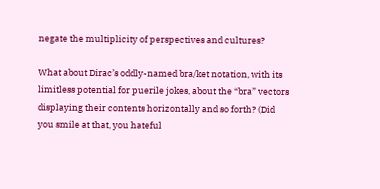negate the multiplicity of perspectives and cultures?

What about Dirac’s oddly-named bra/ket notation, with its limitless potential for puerile jokes, about the “bra” vectors displaying their contents horizontally and so forth? (Did you smile at that, you hateful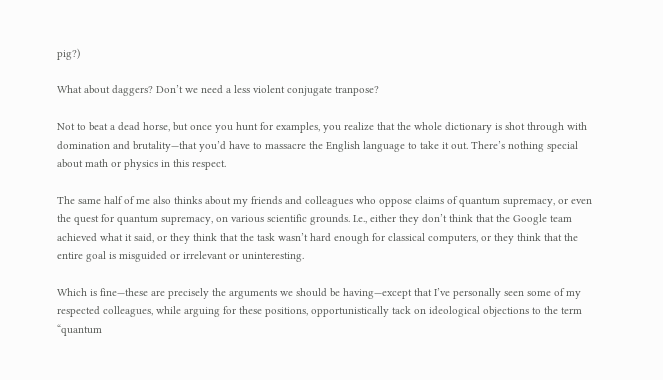pig?)

What about daggers? Don’t we need a less violent conjugate tranpose?

Not to beat a dead horse, but once you hunt for examples, you realize that the whole dictionary is shot through with domination and brutality—that you’d have to massacre the English language to take it out. There’s nothing special about math or physics in this respect.

The same half of me also thinks about my friends and colleagues who oppose claims of quantum supremacy, or even the quest for quantum supremacy, on various scientific grounds. I.e., either they don’t think that the Google team achieved what it said, or they think that the task wasn’t hard enough for classical computers, or they think that the entire goal is misguided or irrelevant or uninteresting.

Which is fine—these are precisely the arguments we should be having—except that I’ve personally seen some of my respected colleagues, while arguing for these positions, opportunistically tack on ideological objections to the term “quantum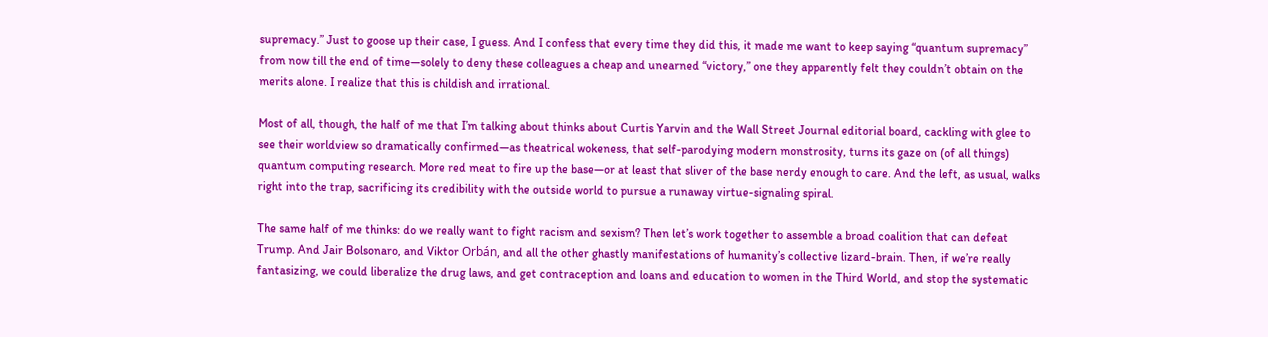supremacy.” Just to goose up their case, I guess. And I confess that every time they did this, it made me want to keep saying “quantum supremacy” from now till the end of time—solely to deny these colleagues a cheap and unearned “victory,” one they apparently felt they couldn’t obtain on the merits alone. I realize that this is childish and irrational.

Most of all, though, the half of me that I’m talking about thinks about Curtis Yarvin and the Wall Street Journal editorial board, cackling with glee to see their worldview so dramatically confirmed—as theatrical wokeness, that self-parodying modern monstrosity, turns its gaze on (of all things) quantum computing research. More red meat to fire up the base—or at least that sliver of the base nerdy enough to care. And the left, as usual, walks right into the trap, sacrificing its credibility with the outside world to pursue a runaway virtue-signaling spiral.

The same half of me thinks: do we really want to fight racism and sexism? Then let’s work together to assemble a broad coalition that can defeat Trump. And Jair Bolsonaro, and Viktor Orbán, and all the other ghastly manifestations of humanity’s collective lizard-brain. Then, if we’re really fantasizing, we could liberalize the drug laws, and get contraception and loans and education to women in the Third World, and stop the systematic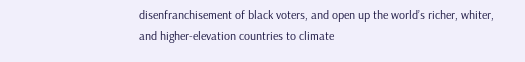disenfranchisement of black voters, and open up the world’s richer, whiter, and higher-elevation countries to climate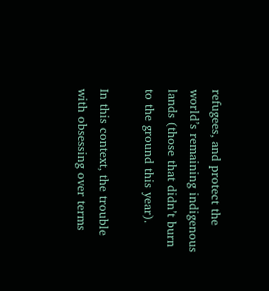refugees, and protect the world’s remaining indigenous lands (those that didn’t burn to the ground this year).

In this context, the trouble with obsessing over terms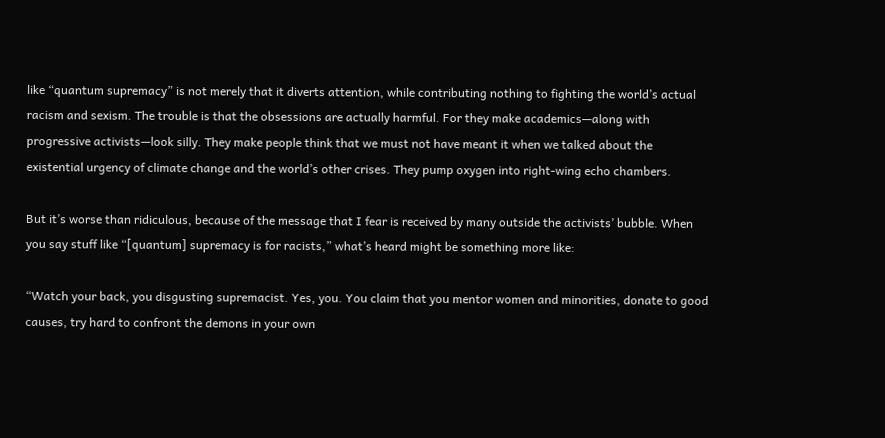like “quantum supremacy” is not merely that it diverts attention, while contributing nothing to fighting the world’s actual racism and sexism. The trouble is that the obsessions are actually harmful. For they make academics—along with progressive activists—look silly. They make people think that we must not have meant it when we talked about the existential urgency of climate change and the world’s other crises. They pump oxygen into right-wing echo chambers.

But it’s worse than ridiculous, because of the message that I fear is received by many outside the activists’ bubble. When you say stuff like “[quantum] supremacy is for racists,” what’s heard might be something more like:

“Watch your back, you disgusting supremacist. Yes, you. You claim that you mentor women and minorities, donate to good causes, try hard to confront the demons in your own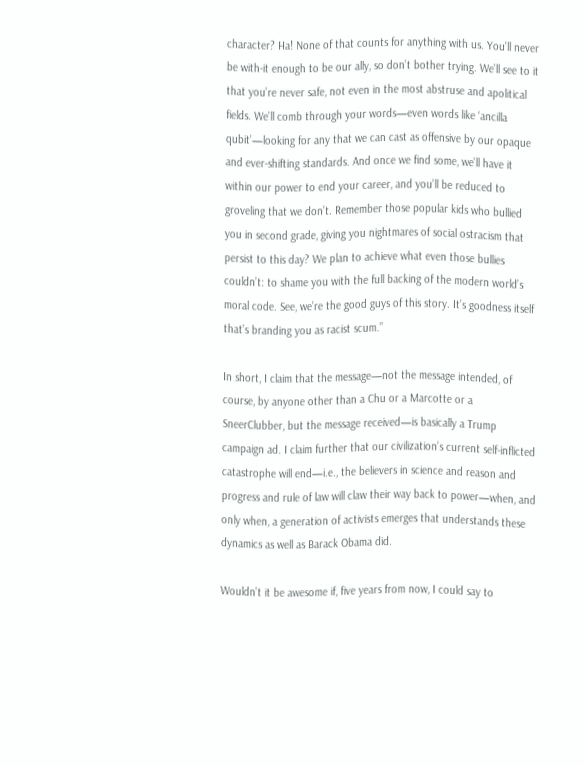character? Ha! None of that counts for anything with us. You’ll never be with-it enough to be our ally, so don’t bother trying. We’ll see to it that you’re never safe, not even in the most abstruse and apolitical fields. We’ll comb through your words—even words like ‘ancilla qubit’—looking for any that we can cast as offensive by our opaque and ever-shifting standards. And once we find some, we’ll have it within our power to end your career, and you’ll be reduced to groveling that we don’t. Remember those popular kids who bullied you in second grade, giving you nightmares of social ostracism that persist to this day? We plan to achieve what even those bullies couldn’t: to shame you with the full backing of the modern world’s moral code. See, we’re the good guys of this story. It’s goodness itself that’s branding you as racist scum.”

In short, I claim that the message—not the message intended, of course, by anyone other than a Chu or a Marcotte or a SneerClubber, but the message received—is basically a Trump campaign ad. I claim further that our civilization’s current self-inflicted catastrophe will end—i.e., the believers in science and reason and progress and rule of law will claw their way back to power—when, and only when, a generation of activists emerges that understands these dynamics as well as Barack Obama did.

Wouldn’t it be awesome if, five years from now, I could say to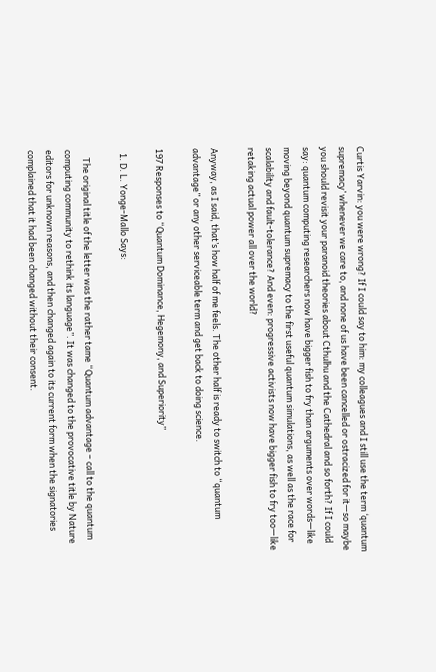Curtis Yarvin: you were wrong? If I could say to him: my colleagues and I still use the term ‘quantum supremacy’ whenever we care to, and none of us have been cancelled or ostracized for it—so maybe you should revisit your paranoid theories about Cthulhu and the Cathedral and so forth? If I could say: quantum computing researchers now have bigger fish to fry than arguments over words—like moving beyond quantum supremacy to the first useful quantum simulations, as well as the race for scalability and fault-tolerance? And even: progressive activists now have bigger fish to fry too—like retaking actual power all over the world?

Anyway, as I said, that’s how half of me feels. The other half is ready to switch to “quantum advantage” or any other serviceable term and get back to doing science.

197 Responses to “Quantum Dominance, Hegemony, and Superiority”

  1. D. L. Yonge-Mallo Says:

    The original title of the letter was the rather tame “Quantum advantage – call to the quantum computing community to rethink its language”. It was changed to the provocative title by Nature editors for unknown reasons, and then changed again to its current form when the signatories complained that it had been changed without their consent.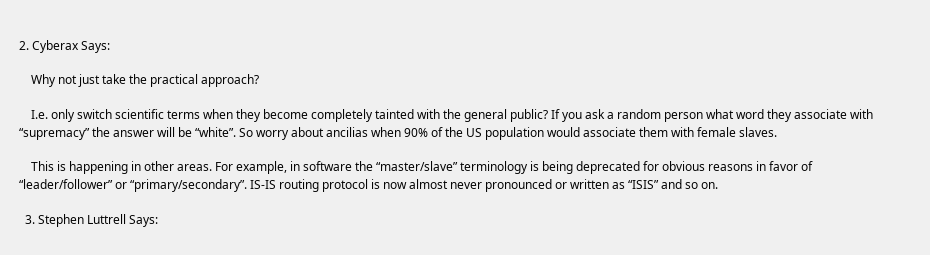2. Cyberax Says:

    Why not just take the practical approach?

    I.e. only switch scientific terms when they become completely tainted with the general public? If you ask a random person what word they associate with “supremacy” the answer will be “white”. So worry about ancilias when 90% of the US population would associate them with female slaves.

    This is happening in other areas. For example, in software the “master/slave” terminology is being deprecated for obvious reasons in favor of “leader/follower” or “primary/secondary”. IS-IS routing protocol is now almost never pronounced or written as “ISIS” and so on.

  3. Stephen Luttrell Says: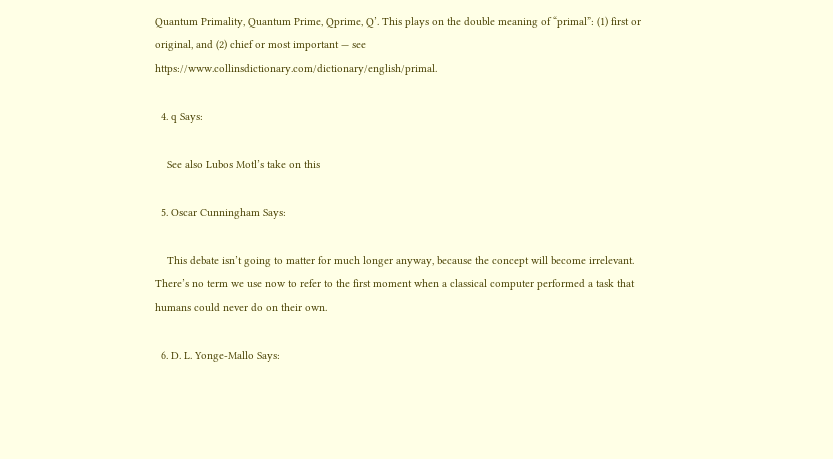Quantum Primality, Quantum Prime, Qprime, Q’. This plays on the double meaning of “primal”: (1) first or original, and (2) chief or most important — see https://www.collinsdictionary.com/dictionary/english/primal.

  4. q Says:

    See also Lubos Motl’s take on this

  5. Oscar Cunningham Says:

    This debate isn’t going to matter for much longer anyway, because the concept will become irrelevant. There’s no term we use now to refer to the first moment when a classical computer performed a task that humans could never do on their own.

  6. D. L. Yonge-Mallo Says: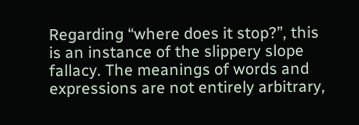Regarding “where does it stop?”, this is an instance of the slippery slope fallacy. The meanings of words and expressions are not entirely arbitrary,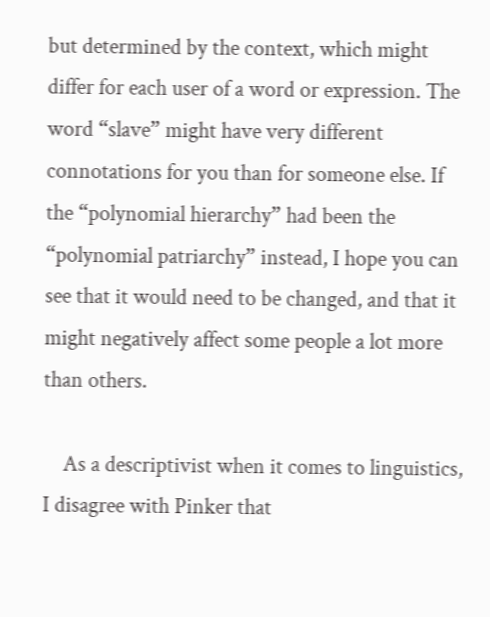but determined by the context, which might differ for each user of a word or expression. The word “slave” might have very different connotations for you than for someone else. If the “polynomial hierarchy” had been the “polynomial patriarchy” instead, I hope you can see that it would need to be changed, and that it might negatively affect some people a lot more than others.

    As a descriptivist when it comes to linguistics, I disagree with Pinker that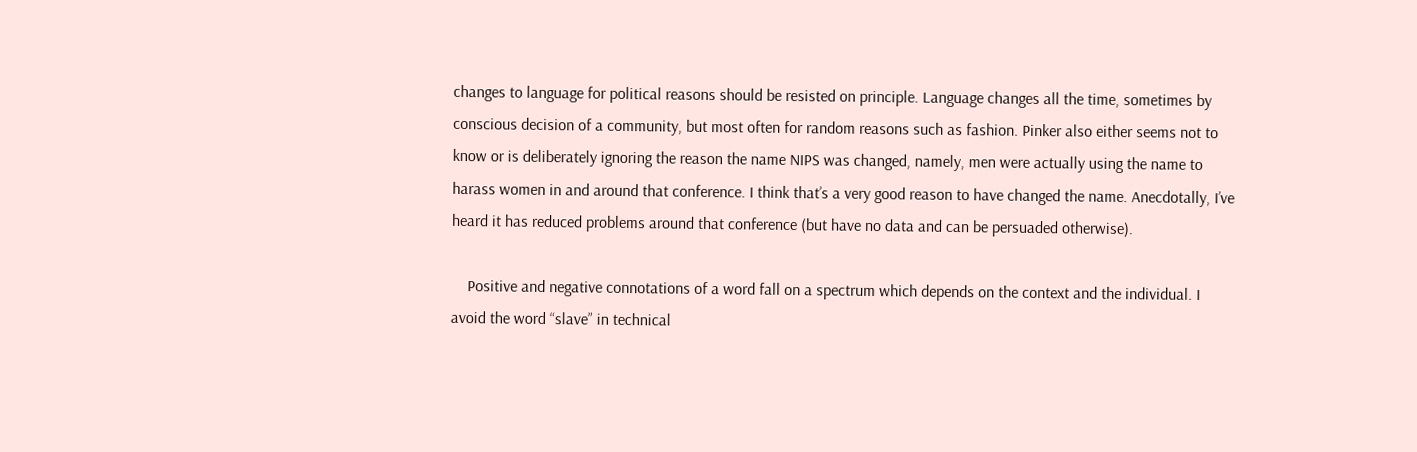changes to language for political reasons should be resisted on principle. Language changes all the time, sometimes by conscious decision of a community, but most often for random reasons such as fashion. Pinker also either seems not to know or is deliberately ignoring the reason the name NIPS was changed, namely, men were actually using the name to harass women in and around that conference. I think that’s a very good reason to have changed the name. Anecdotally, I’ve heard it has reduced problems around that conference (but have no data and can be persuaded otherwise).

    Positive and negative connotations of a word fall on a spectrum which depends on the context and the individual. I avoid the word “slave” in technical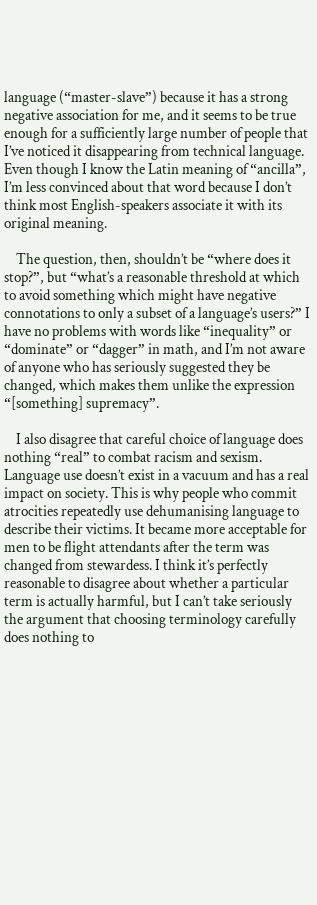language (“master-slave”) because it has a strong negative association for me, and it seems to be true enough for a sufficiently large number of people that I’ve noticed it disappearing from technical language. Even though I know the Latin meaning of “ancilla”, I’m less convinced about that word because I don’t think most English-speakers associate it with its original meaning.

    The question, then, shouldn’t be “where does it stop?”, but “what’s a reasonable threshold at which to avoid something which might have negative connotations to only a subset of a language’s users?” I have no problems with words like “inequality” or “dominate” or “dagger” in math, and I’m not aware of anyone who has seriously suggested they be changed, which makes them unlike the expression “[something] supremacy”.

    I also disagree that careful choice of language does nothing “real” to combat racism and sexism. Language use doesn’t exist in a vacuum and has a real impact on society. This is why people who commit atrocities repeatedly use dehumanising language to describe their victims. It became more acceptable for men to be flight attendants after the term was changed from stewardess. I think it’s perfectly reasonable to disagree about whether a particular term is actually harmful, but I can’t take seriously the argument that choosing terminology carefully does nothing to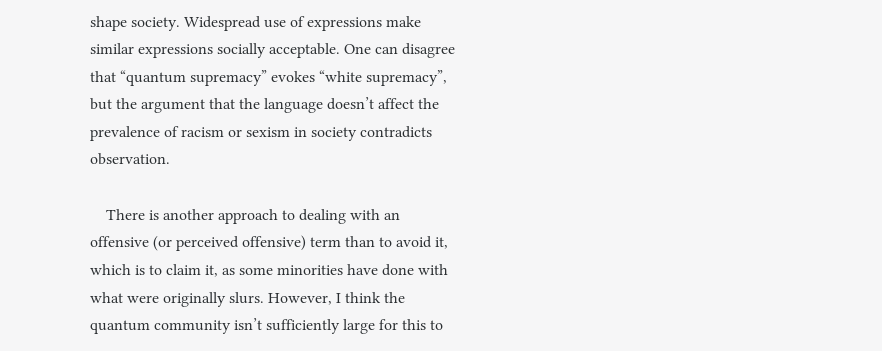shape society. Widespread use of expressions make similar expressions socially acceptable. One can disagree that “quantum supremacy” evokes “white supremacy”, but the argument that the language doesn’t affect the prevalence of racism or sexism in society contradicts observation.

    There is another approach to dealing with an offensive (or perceived offensive) term than to avoid it, which is to claim it, as some minorities have done with what were originally slurs. However, I think the quantum community isn’t sufficiently large for this to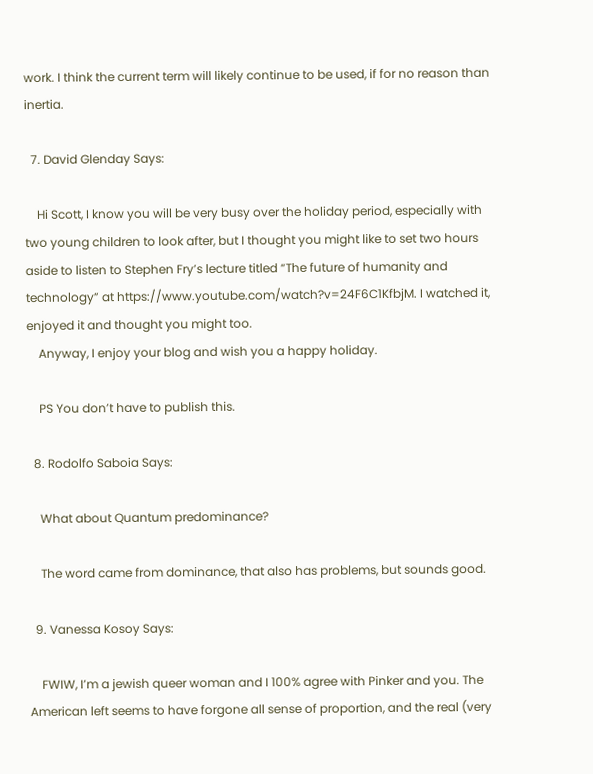work. I think the current term will likely continue to be used, if for no reason than inertia.

  7. David Glenday Says:

    Hi Scott, I know you will be very busy over the holiday period, especially with two young children to look after, but I thought you might like to set two hours aside to listen to Stephen Fry’s lecture titled “The future of humanity and technology” at https://www.youtube.com/watch?v=24F6C1KfbjM. I watched it, enjoyed it and thought you might too.
    Anyway, I enjoy your blog and wish you a happy holiday.

    PS You don’t have to publish this.

  8. Rodolfo Saboia Says:

    What about Quantum predominance?

    The word came from dominance, that also has problems, but sounds good.

  9. Vanessa Kosoy Says:

    FWIW, I’m a jewish queer woman and I 100% agree with Pinker and you. The American left seems to have forgone all sense of proportion, and the real (very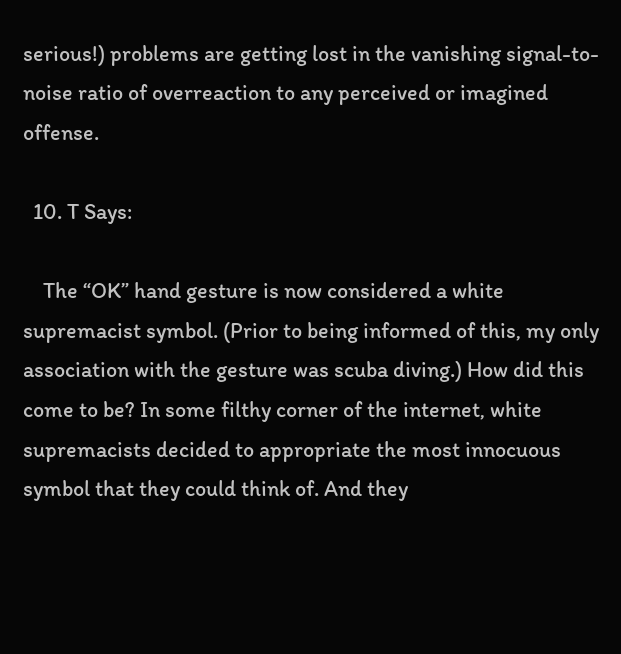serious!) problems are getting lost in the vanishing signal-to-noise ratio of overreaction to any perceived or imagined offense.

  10. T Says:

    The “OK” hand gesture is now considered a white supremacist symbol. (Prior to being informed of this, my only association with the gesture was scuba diving.) How did this come to be? In some filthy corner of the internet, white supremacists decided to appropriate the most innocuous symbol that they could think of. And they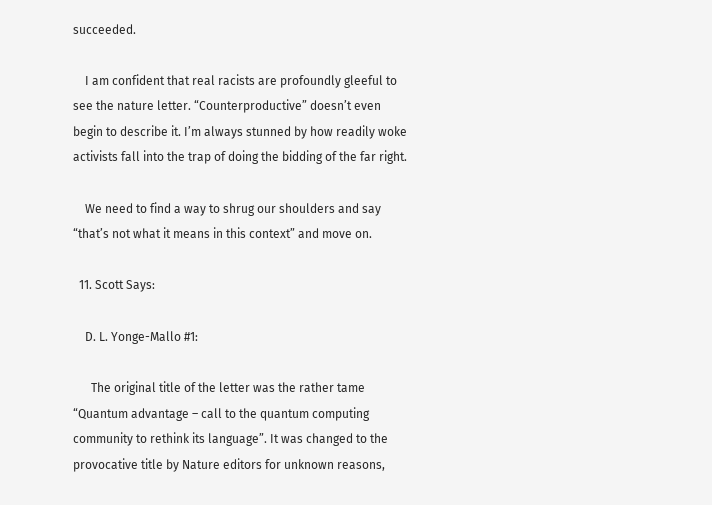succeeded.

    I am confident that real racists are profoundly gleeful to see the nature letter. “Counterproductive” doesn’t even begin to describe it. I’m always stunned by how readily woke activists fall into the trap of doing the bidding of the far right.

    We need to find a way to shrug our shoulders and say “that’s not what it means in this context” and move on.

  11. Scott Says:

    D. L. Yonge-Mallo #1:

      The original title of the letter was the rather tame “Quantum advantage – call to the quantum computing community to rethink its language”. It was changed to the provocative title by Nature editors for unknown reasons,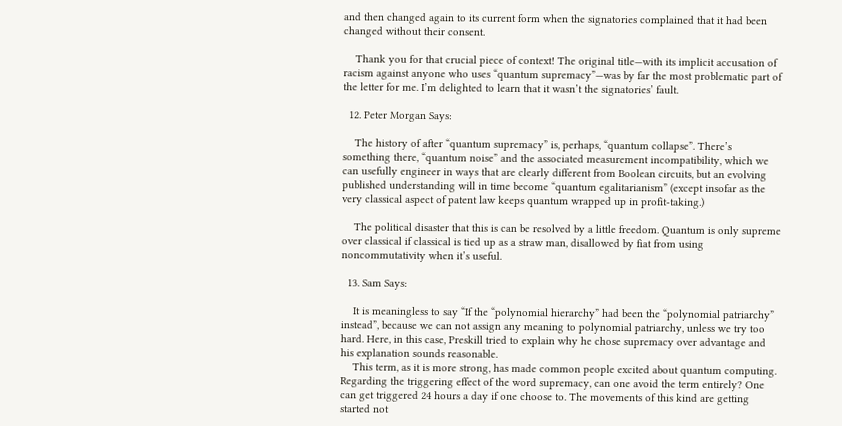and then changed again to its current form when the signatories complained that it had been changed without their consent.

    Thank you for that crucial piece of context! The original title—with its implicit accusation of racism against anyone who uses “quantum supremacy”—was by far the most problematic part of the letter for me. I’m delighted to learn that it wasn’t the signatories’ fault.

  12. Peter Morgan Says:

    The history of after “quantum supremacy” is, perhaps, “quantum collapse”. There’s something there, “quantum noise” and the associated measurement incompatibility, which we can usefully engineer in ways that are clearly different from Boolean circuits, but an evolving published understanding will in time become “quantum egalitarianism” (except insofar as the very classical aspect of patent law keeps quantum wrapped up in profit-taking.)

    The political disaster that this is can be resolved by a little freedom. Quantum is only supreme over classical if classical is tied up as a straw man, disallowed by fiat from using noncommutativity when it’s useful.

  13. Sam Says:

    It is meaningless to say “If the “polynomial hierarchy” had been the “polynomial patriarchy” instead”, because we can not assign any meaning to polynomial patriarchy, unless we try too hard. Here, in this case, Preskill tried to explain why he chose supremacy over advantage and his explanation sounds reasonable.
    This term, as it is more strong, has made common people excited about quantum computing. Regarding the triggering effect of the word supremacy, can one avoid the term entirely? One can get triggered 24 hours a day if one choose to. The movements of this kind are getting started not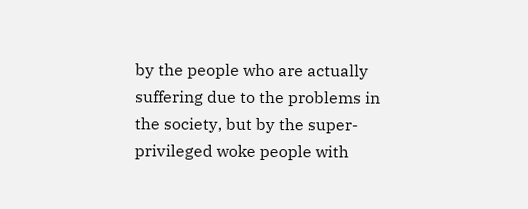by the people who are actually suffering due to the problems in the society, but by the super-privileged woke people with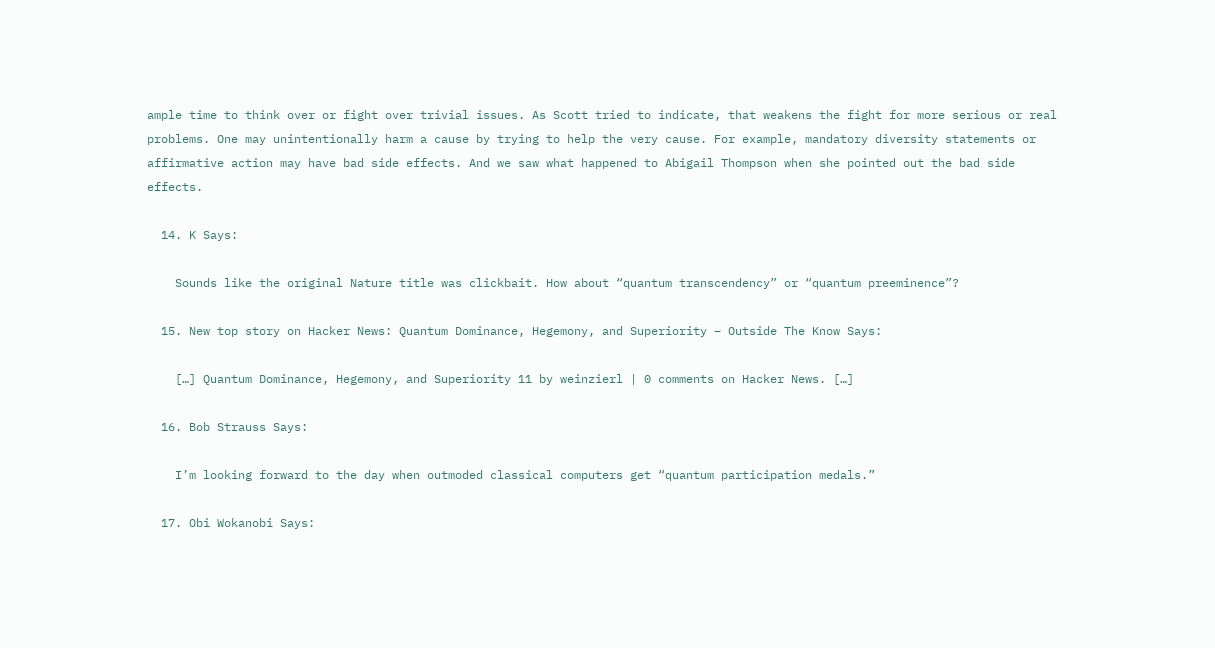ample time to think over or fight over trivial issues. As Scott tried to indicate, that weakens the fight for more serious or real problems. One may unintentionally harm a cause by trying to help the very cause. For example, mandatory diversity statements or affirmative action may have bad side effects. And we saw what happened to Abigail Thompson when she pointed out the bad side effects.

  14. K Says:

    Sounds like the original Nature title was clickbait. How about “quantum transcendency” or “quantum preeminence”?

  15. New top story on Hacker News: Quantum Dominance, Hegemony, and Superiority – Outside The Know Says:

    […] Quantum Dominance, Hegemony, and Superiority 11 by weinzierl | 0 comments on Hacker News. […]

  16. Bob Strauss Says:

    I’m looking forward to the day when outmoded classical computers get “quantum participation medals.”

  17. Obi Wokanobi Says: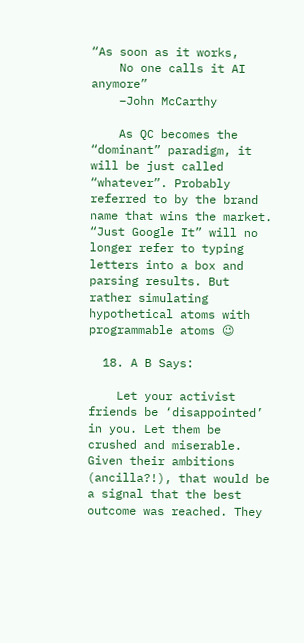“As soon as it works,
    No one calls it AI anymore”
    –John McCarthy

    As QC becomes the “dominant” paradigm, it will be just called “whatever”. Probably referred to by the brand name that wins the market. “Just Google It” will no longer refer to typing letters into a box and parsing results. But rather simulating hypothetical atoms with programmable atoms 😉

  18. A B Says:

    Let your activist friends be ‘disappointed’ in you. Let them be crushed and miserable. Given their ambitions (ancilla?!), that would be a signal that the best outcome was reached. They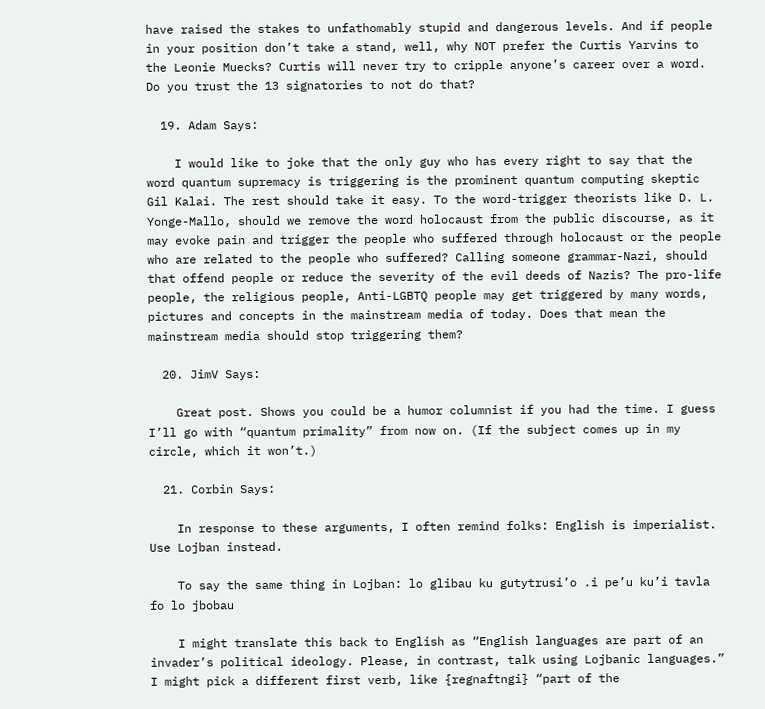have raised the stakes to unfathomably stupid and dangerous levels. And if people in your position don’t take a stand, well, why NOT prefer the Curtis Yarvins to the Leonie Muecks? Curtis will never try to cripple anyone’s career over a word. Do you trust the 13 signatories to not do that?

  19. Adam Says:

    I would like to joke that the only guy who has every right to say that the word quantum supremacy is triggering is the prominent quantum computing skeptic Gil Kalai. The rest should take it easy. To the word-trigger theorists like D. L. Yonge-Mallo, should we remove the word holocaust from the public discourse, as it may evoke pain and trigger the people who suffered through holocaust or the people who are related to the people who suffered? Calling someone grammar-Nazi, should that offend people or reduce the severity of the evil deeds of Nazis? The pro-life people, the religious people, Anti-LGBTQ people may get triggered by many words, pictures and concepts in the mainstream media of today. Does that mean the mainstream media should stop triggering them?

  20. JimV Says:

    Great post. Shows you could be a humor columnist if you had the time. I guess I’ll go with “quantum primality” from now on. (If the subject comes up in my circle, which it won’t.)

  21. Corbin Says:

    In response to these arguments, I often remind folks: English is imperialist. Use Lojban instead.

    To say the same thing in Lojban: lo glibau ku gutytrusi’o .i pe’u ku’i tavla fo lo jbobau

    I might translate this back to English as “English languages are part of an invader’s political ideology. Please, in contrast, talk using Lojbanic languages.” I might pick a different first verb, like {regnaftngi} “part of the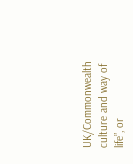UK/Commonwealth culture and way of life”, or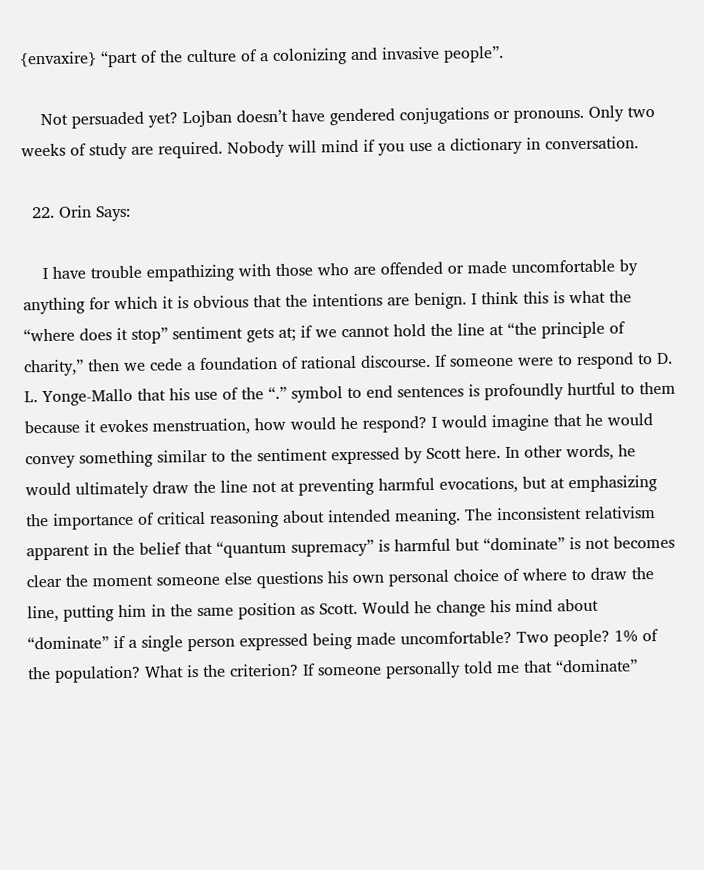{envaxire} “part of the culture of a colonizing and invasive people”.

    Not persuaded yet? Lojban doesn’t have gendered conjugations or pronouns. Only two weeks of study are required. Nobody will mind if you use a dictionary in conversation.

  22. Orin Says:

    I have trouble empathizing with those who are offended or made uncomfortable by anything for which it is obvious that the intentions are benign. I think this is what the “where does it stop” sentiment gets at; if we cannot hold the line at “the principle of charity,” then we cede a foundation of rational discourse. If someone were to respond to D. L. Yonge-Mallo that his use of the “.” symbol to end sentences is profoundly hurtful to them because it evokes menstruation, how would he respond? I would imagine that he would convey something similar to the sentiment expressed by Scott here. In other words, he would ultimately draw the line not at preventing harmful evocations, but at emphasizing the importance of critical reasoning about intended meaning. The inconsistent relativism apparent in the belief that “quantum supremacy” is harmful but “dominate” is not becomes clear the moment someone else questions his own personal choice of where to draw the line, putting him in the same position as Scott. Would he change his mind about “dominate” if a single person expressed being made uncomfortable? Two people? 1% of the population? What is the criterion? If someone personally told me that “dominate”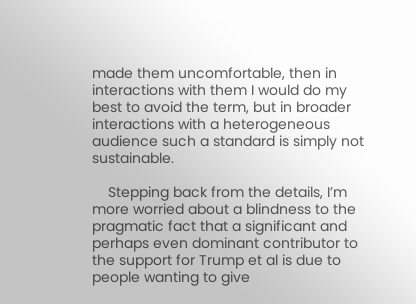made them uncomfortable, then in interactions with them I would do my best to avoid the term, but in broader interactions with a heterogeneous audience such a standard is simply not sustainable.

    Stepping back from the details, I’m more worried about a blindness to the pragmatic fact that a significant and perhaps even dominant contributor to the support for Trump et al is due to people wanting to give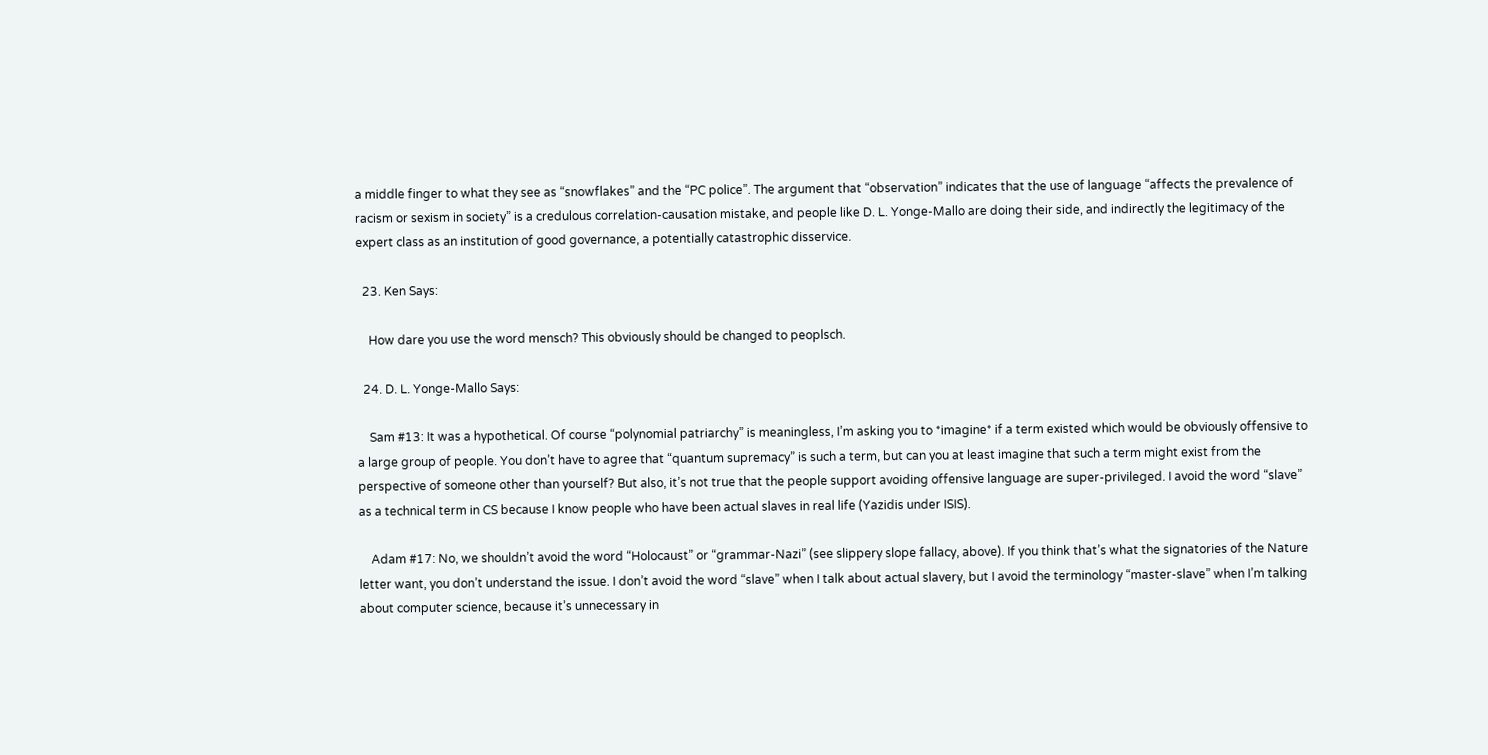a middle finger to what they see as “snowflakes” and the “PC police”. The argument that “observation” indicates that the use of language “affects the prevalence of racism or sexism in society” is a credulous correlation-causation mistake, and people like D. L. Yonge-Mallo are doing their side, and indirectly the legitimacy of the expert class as an institution of good governance, a potentially catastrophic disservice.

  23. Ken Says:

    How dare you use the word mensch? This obviously should be changed to peoplsch.

  24. D. L. Yonge-Mallo Says:

    Sam #13: It was a hypothetical. Of course “polynomial patriarchy” is meaningless, I’m asking you to *imagine* if a term existed which would be obviously offensive to a large group of people. You don’t have to agree that “quantum supremacy” is such a term, but can you at least imagine that such a term might exist from the perspective of someone other than yourself? But also, it’s not true that the people support avoiding offensive language are super-privileged. I avoid the word “slave” as a technical term in CS because I know people who have been actual slaves in real life (Yazidis under ISIS).

    Adam #17: No, we shouldn’t avoid the word “Holocaust” or “grammar-Nazi” (see slippery slope fallacy, above). If you think that’s what the signatories of the Nature letter want, you don’t understand the issue. I don’t avoid the word “slave” when I talk about actual slavery, but I avoid the terminology “master-slave” when I’m talking about computer science, because it’s unnecessary in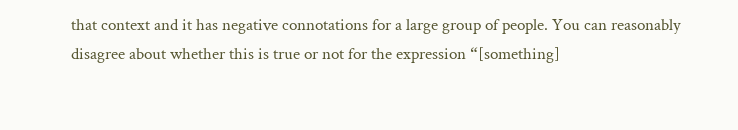that context and it has negative connotations for a large group of people. You can reasonably disagree about whether this is true or not for the expression “[something]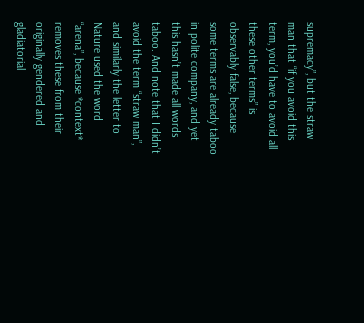supremacy”, but the straw man that “if you avoid this term, you’d have to avoid all these other terms” is observably false, because some terms are already taboo in polite company, and yet this hasn’t made all words taboo. And note that I didn’t avoid the term “straw man”, and similarly the letter to Nature used the word “arena”, because *context* removes these from their originally gendered and gladiatorial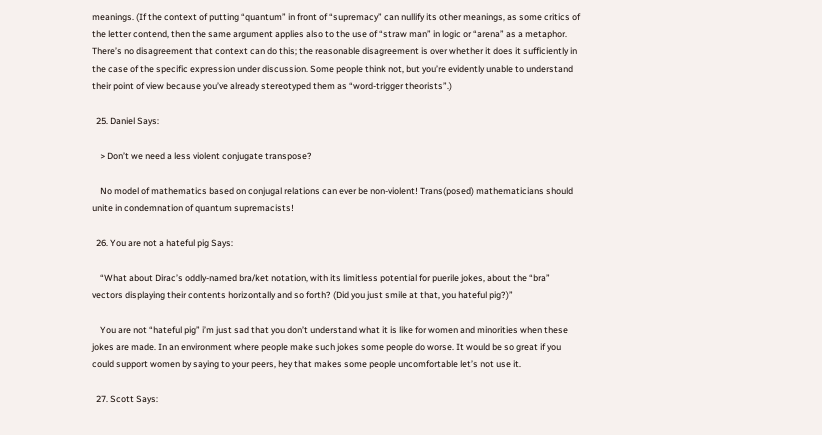meanings. (If the context of putting “quantum” in front of “supremacy” can nullify its other meanings, as some critics of the letter contend, then the same argument applies also to the use of “straw man” in logic or “arena” as a metaphor. There’s no disagreement that context can do this; the reasonable disagreement is over whether it does it sufficiently in the case of the specific expression under discussion. Some people think not, but you’re evidently unable to understand their point of view because you’ve already stereotyped them as “word-trigger theorists”.)

  25. Daniel Says:

    > Don’t we need a less violent conjugate transpose?

    No model of mathematics based on conjugal relations can ever be non-violent! Trans(posed) mathematicians should unite in condemnation of quantum supremacists!

  26. You are not a hateful pig Says:

    “What about Dirac’s oddly-named bra/ket notation, with its limitless potential for puerile jokes, about the “bra” vectors displaying their contents horizontally and so forth? (Did you just smile at that, you hateful pig?)”

    You are not “hateful pig” i’m just sad that you don’t understand what it is like for women and minorities when these jokes are made. In an environment where people make such jokes some people do worse. It would be so great if you could support women by saying to your peers, hey that makes some people uncomfortable let’s not use it.

  27. Scott Says: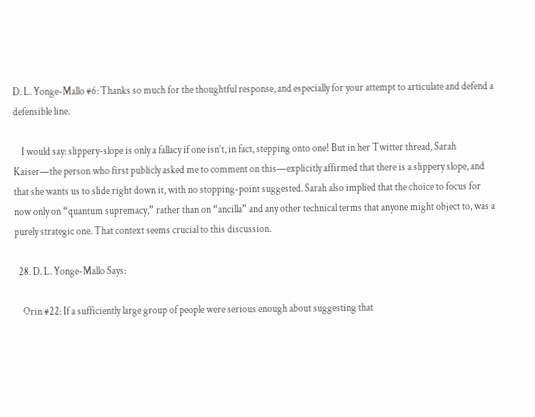D. L. Yonge-Mallo #6: Thanks so much for the thoughtful response, and especially for your attempt to articulate and defend a defensible line.

    I would say: slippery-slope is only a fallacy if one isn’t, in fact, stepping onto one! But in her Twitter thread, Sarah Kaiser—the person who first publicly asked me to comment on this—explicitly affirmed that there is a slippery slope, and that she wants us to slide right down it, with no stopping-point suggested. Sarah also implied that the choice to focus for now only on “quantum supremacy,” rather than on “ancilla” and any other technical terms that anyone might object to, was a purely strategic one. That context seems crucial to this discussion.

  28. D. L. Yonge-Mallo Says:

    Orin #22: If a sufficiently large group of people were serious enough about suggesting that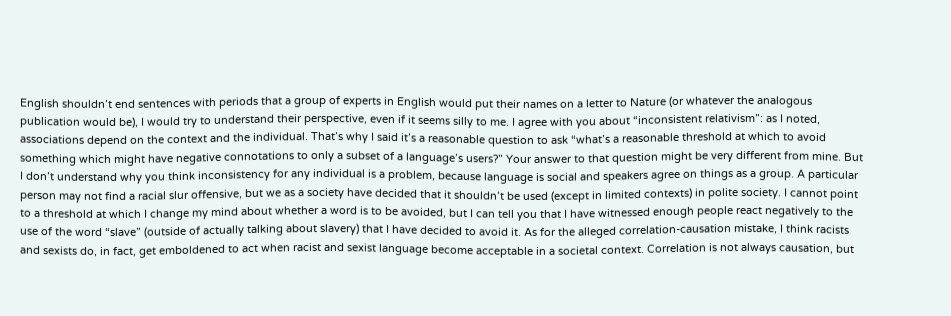English shouldn’t end sentences with periods that a group of experts in English would put their names on a letter to Nature (or whatever the analogous publication would be), I would try to understand their perspective, even if it seems silly to me. I agree with you about “inconsistent relativism”: as I noted, associations depend on the context and the individual. That’s why I said it’s a reasonable question to ask “what’s a reasonable threshold at which to avoid something which might have negative connotations to only a subset of a language’s users?” Your answer to that question might be very different from mine. But I don’t understand why you think inconsistency for any individual is a problem, because language is social and speakers agree on things as a group. A particular person may not find a racial slur offensive, but we as a society have decided that it shouldn’t be used (except in limited contexts) in polite society. I cannot point to a threshold at which I change my mind about whether a word is to be avoided, but I can tell you that I have witnessed enough people react negatively to the use of the word “slave” (outside of actually talking about slavery) that I have decided to avoid it. As for the alleged correlation-causation mistake, I think racists and sexists do, in fact, get emboldened to act when racist and sexist language become acceptable in a societal context. Correlation is not always causation, but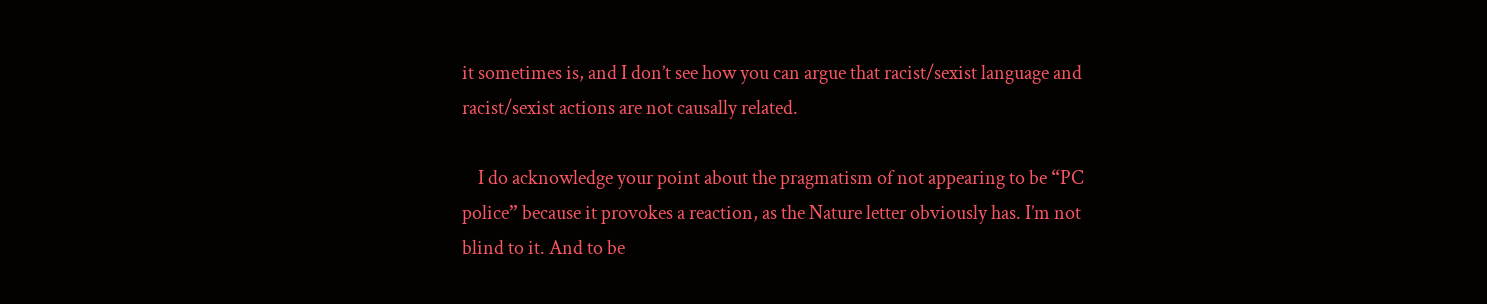it sometimes is, and I don’t see how you can argue that racist/sexist language and racist/sexist actions are not causally related.

    I do acknowledge your point about the pragmatism of not appearing to be “PC police” because it provokes a reaction, as the Nature letter obviously has. I’m not blind to it. And to be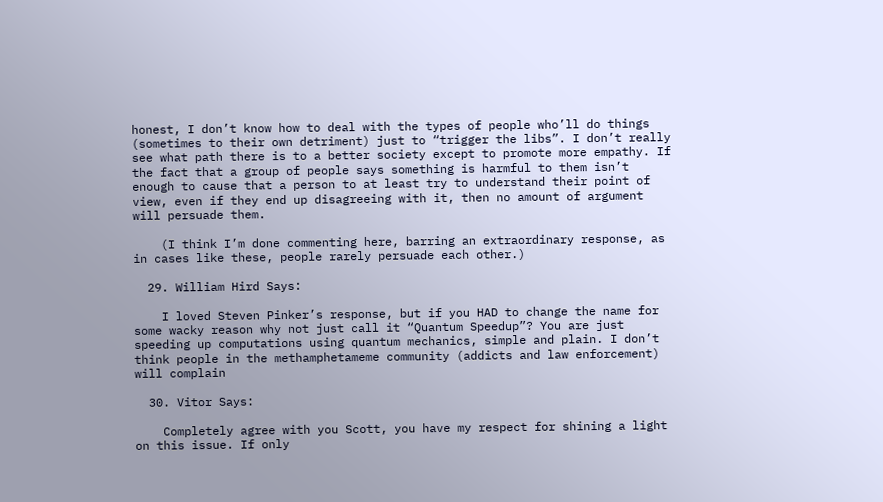honest, I don’t know how to deal with the types of people who’ll do things (sometimes to their own detriment) just to “trigger the libs”. I don’t really see what path there is to a better society except to promote more empathy. If the fact that a group of people says something is harmful to them isn’t enough to cause that a person to at least try to understand their point of view, even if they end up disagreeing with it, then no amount of argument will persuade them.

    (I think I’m done commenting here, barring an extraordinary response, as in cases like these, people rarely persuade each other.)

  29. William Hird Says:

    I loved Steven Pinker’s response, but if you HAD to change the name for some wacky reason why not just call it “Quantum Speedup”? You are just speeding up computations using quantum mechanics, simple and plain. I don’t think people in the methamphetameme community (addicts and law enforcement) will complain

  30. Vitor Says:

    Completely agree with you Scott, you have my respect for shining a light on this issue. If only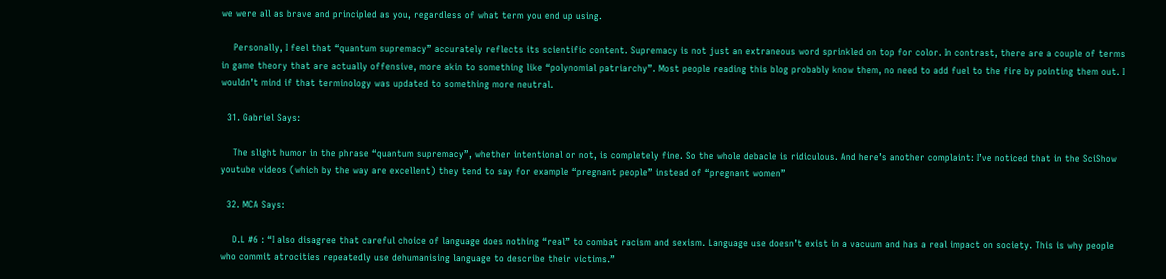we were all as brave and principled as you, regardless of what term you end up using.

    Personally, I feel that “quantum supremacy” accurately reflects its scientific content. Supremacy is not just an extraneous word sprinkled on top for color. In contrast, there are a couple of terms in game theory that are actually offensive, more akin to something like “polynomial patriarchy”. Most people reading this blog probably know them, no need to add fuel to the fire by pointing them out. I wouldn’t mind if that terminology was updated to something more neutral.

  31. Gabriel Says:

    The slight humor in the phrase “quantum supremacy”, whether intentional or not, is completely fine. So the whole debacle is ridiculous. And here’s another complaint: I’ve noticed that in the SciShow youtube videos (which by the way are excellent) they tend to say for example “pregnant people” instead of “pregnant women”

  32. MCA Says:

    D.L #6 : “I also disagree that careful choice of language does nothing “real” to combat racism and sexism. Language use doesn’t exist in a vacuum and has a real impact on society. This is why people who commit atrocities repeatedly use dehumanising language to describe their victims.”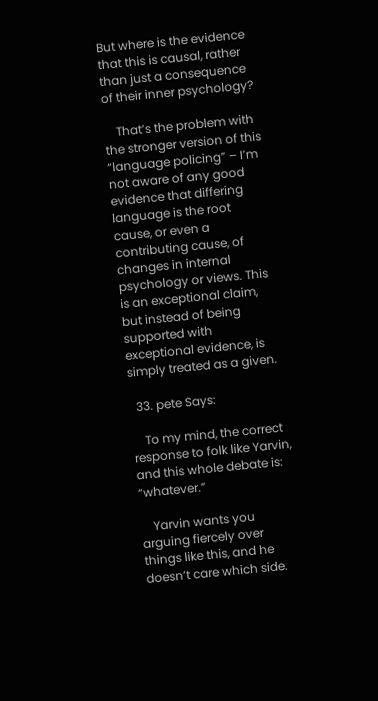But where is the evidence that this is causal, rather than just a consequence of their inner psychology?

    That’s the problem with the stronger version of this “language policing” – I’m not aware of any good evidence that differing language is the root cause, or even a contributing cause, of changes in internal psychology or views. This is an exceptional claim, but instead of being supported with exceptional evidence, is simply treated as a given.

  33. pete Says:

    To my mind, the correct response to folk like Yarvin, and this whole debate is: “whatever.”

    Yarvin wants you arguing fiercely over things like this, and he doesn’t care which side.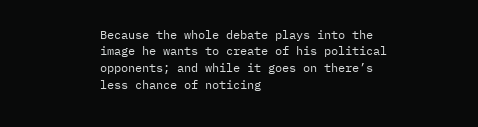Because the whole debate plays into the image he wants to create of his political opponents; and while it goes on there’s less chance of noticing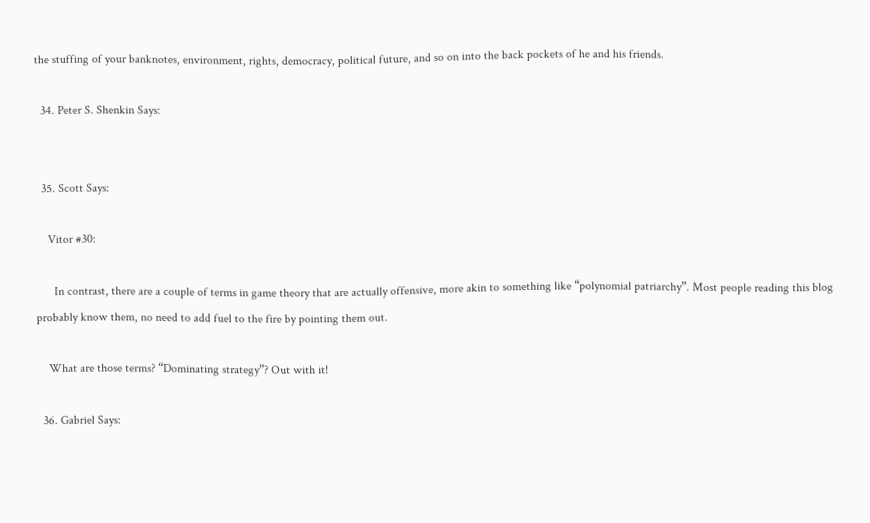the stuffing of your banknotes, environment, rights, democracy, political future, and so on into the back pockets of he and his friends.

  34. Peter S. Shenkin Says:


  35. Scott Says:

    Vitor #30:

      In contrast, there are a couple of terms in game theory that are actually offensive, more akin to something like “polynomial patriarchy”. Most people reading this blog probably know them, no need to add fuel to the fire by pointing them out.

    What are those terms? “Dominating strategy”? Out with it!

  36. Gabriel Says: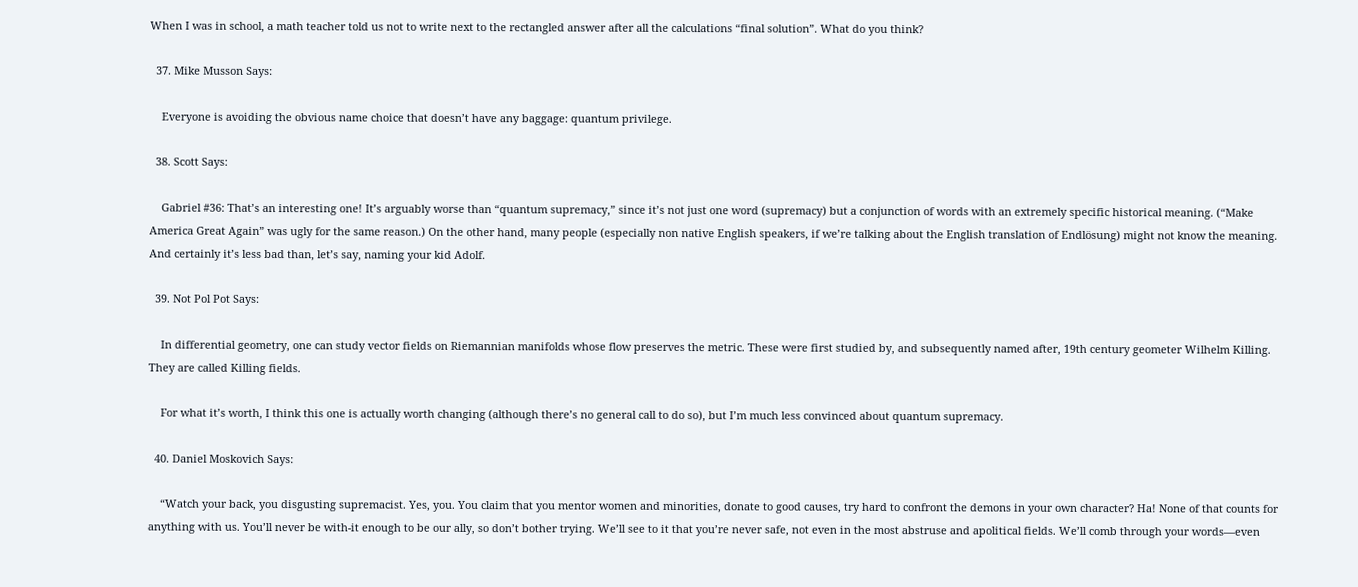When I was in school, a math teacher told us not to write next to the rectangled answer after all the calculations “final solution”. What do you think?

  37. Mike Musson Says:

    Everyone is avoiding the obvious name choice that doesn’t have any baggage: quantum privilege.

  38. Scott Says:

    Gabriel #36: That’s an interesting one! It’s arguably worse than “quantum supremacy,” since it’s not just one word (supremacy) but a conjunction of words with an extremely specific historical meaning. (“Make America Great Again” was ugly for the same reason.) On the other hand, many people (especially non native English speakers, if we’re talking about the English translation of Endlösung) might not know the meaning. And certainly it’s less bad than, let’s say, naming your kid Adolf.

  39. Not Pol Pot Says:

    In differential geometry, one can study vector fields on Riemannian manifolds whose flow preserves the metric. These were first studied by, and subsequently named after, 19th century geometer Wilhelm Killing. They are called Killing fields.

    For what it’s worth, I think this one is actually worth changing (although there’s no general call to do so), but I’m much less convinced about quantum supremacy.

  40. Daniel Moskovich Says:

    “Watch your back, you disgusting supremacist. Yes, you. You claim that you mentor women and minorities, donate to good causes, try hard to confront the demons in your own character? Ha! None of that counts for anything with us. You’ll never be with-it enough to be our ally, so don’t bother trying. We’ll see to it that you’re never safe, not even in the most abstruse and apolitical fields. We’ll comb through your words—even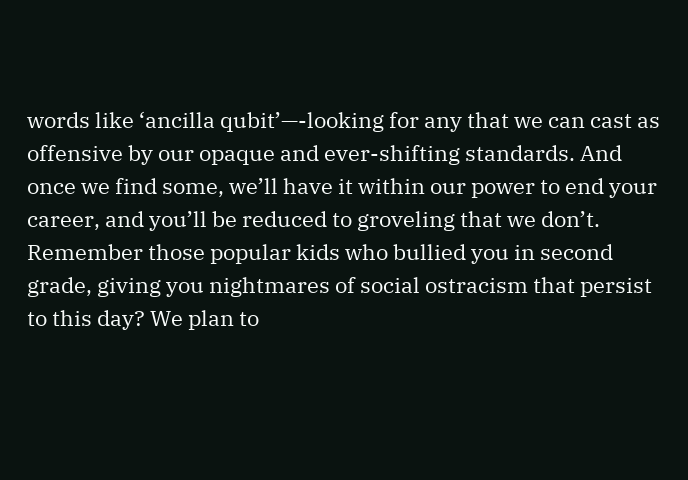words like ‘ancilla qubit’—-looking for any that we can cast as offensive by our opaque and ever-shifting standards. And once we find some, we’ll have it within our power to end your career, and you’ll be reduced to groveling that we don’t. Remember those popular kids who bullied you in second grade, giving you nightmares of social ostracism that persist to this day? We plan to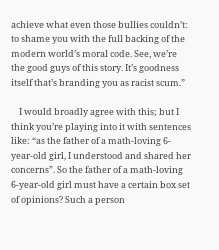achieve what even those bullies couldn’t: to shame you with the full backing of the modern world’s moral code. See, we’re the good guys of this story. It’s goodness itself that’s branding you as racist scum.”

    I would broadly agree with this; but I think you’re playing into it with sentences like: “as the father of a math-loving 6-year-old girl, I understood and shared her concerns”. So the father of a math-loving 6-year-old girl must have a certain box set of opinions? Such a person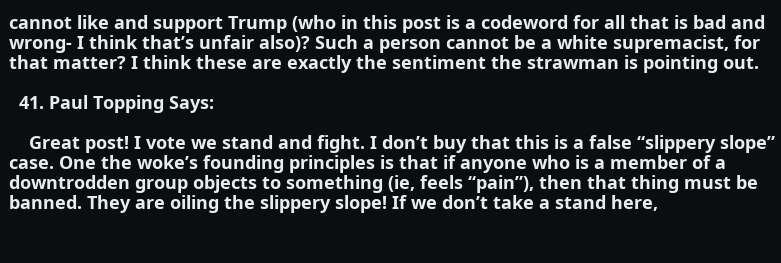cannot like and support Trump (who in this post is a codeword for all that is bad and wrong- I think that’s unfair also)? Such a person cannot be a white supremacist, for that matter? I think these are exactly the sentiment the strawman is pointing out.

  41. Paul Topping Says:

    Great post! I vote we stand and fight. I don’t buy that this is a false “slippery slope” case. One the woke’s founding principles is that if anyone who is a member of a downtrodden group objects to something (ie, feels “pain”), then that thing must be banned. They are oiling the slippery slope! If we don’t take a stand here,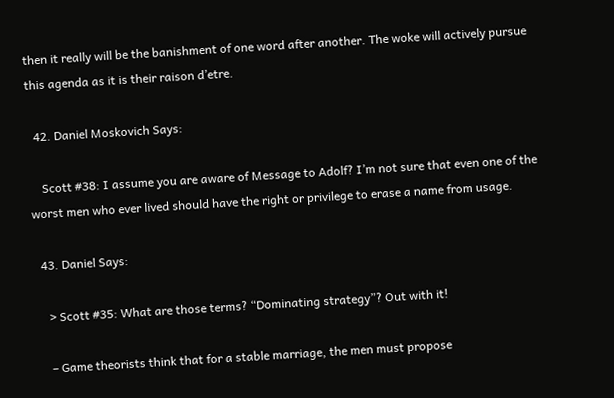then it really will be the banishment of one word after another. The woke will actively pursue this agenda as it is their raison d’etre.

  42. Daniel Moskovich Says:

    Scott #38: I assume you are aware of Message to Adolf? I’m not sure that even one of the worst men who ever lived should have the right or privilege to erase a name from usage.

  43. Daniel Says:

    > Scott #35: What are those terms? “Dominating strategy”? Out with it!

    – Game theorists think that for a stable marriage, the men must propose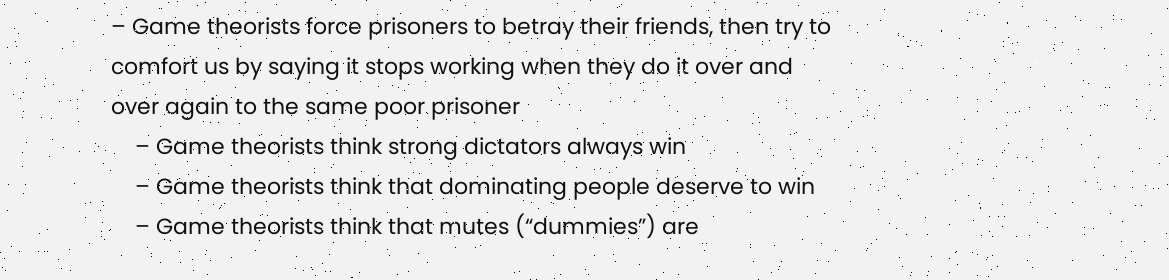– Game theorists force prisoners to betray their friends, then try to comfort us by saying it stops working when they do it over and over again to the same poor prisoner
    – Game theorists think strong dictators always win
    – Game theorists think that dominating people deserve to win
    – Game theorists think that mutes (“dummies”) are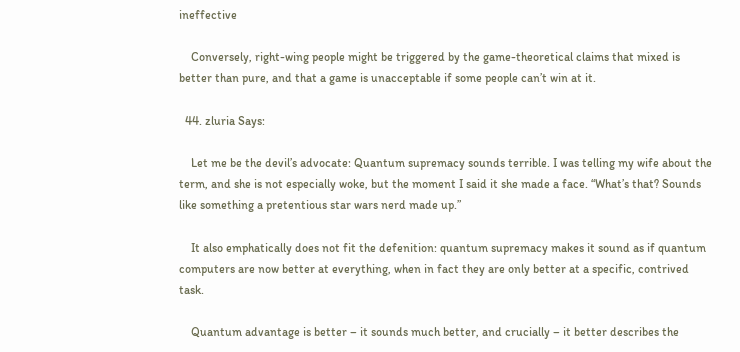ineffective

    Conversely, right-wing people might be triggered by the game-theoretical claims that mixed is better than pure, and that a game is unacceptable if some people can’t win at it.

  44. zluria Says:

    Let me be the devil’s advocate: Quantum supremacy sounds terrible. I was telling my wife about the term, and she is not especially woke, but the moment I said it she made a face. “What’s that? Sounds like something a pretentious star wars nerd made up.”

    It also emphatically does not fit the defenition: quantum supremacy makes it sound as if quantum computers are now better at everything, when in fact they are only better at a specific, contrived task.

    Quantum advantage is better – it sounds much better, and crucially – it better describes the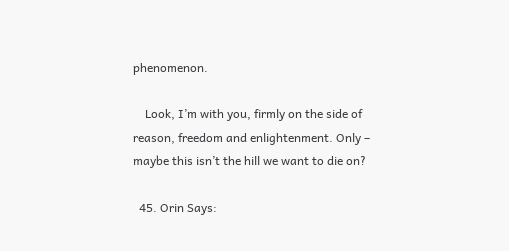phenomenon.

    Look, I’m with you, firmly on the side of reason, freedom and enlightenment. Only – maybe this isn’t the hill we want to die on?

  45. Orin Says: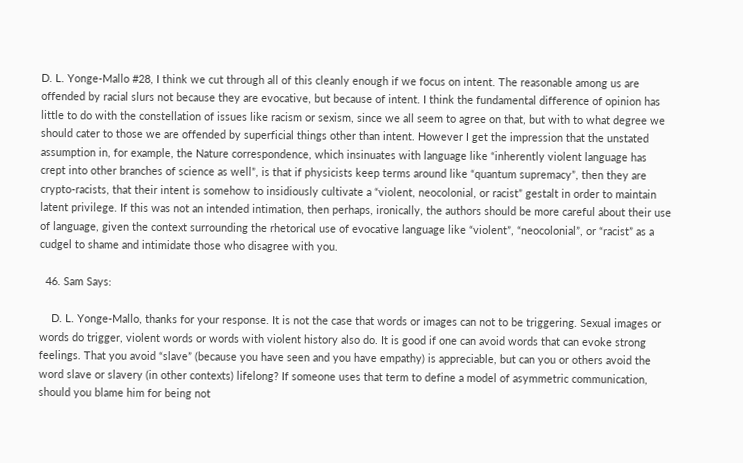D. L. Yonge-Mallo #28, I think we cut through all of this cleanly enough if we focus on intent. The reasonable among us are offended by racial slurs not because they are evocative, but because of intent. I think the fundamental difference of opinion has little to do with the constellation of issues like racism or sexism, since we all seem to agree on that, but with to what degree we should cater to those we are offended by superficial things other than intent. However I get the impression that the unstated assumption in, for example, the Nature correspondence, which insinuates with language like “inherently violent language has crept into other branches of science as well”, is that if physicists keep terms around like “quantum supremacy”, then they are crypto-racists, that their intent is somehow to insidiously cultivate a “violent, neocolonial, or racist” gestalt in order to maintain latent privilege. If this was not an intended intimation, then perhaps, ironically, the authors should be more careful about their use of language, given the context surrounding the rhetorical use of evocative language like “violent”, “neocolonial”, or “racist” as a cudgel to shame and intimidate those who disagree with you.

  46. Sam Says:

    D. L. Yonge-Mallo, thanks for your response. It is not the case that words or images can not to be triggering. Sexual images or words do trigger, violent words or words with violent history also do. It is good if one can avoid words that can evoke strong feelings. That you avoid “slave” (because you have seen and you have empathy) is appreciable, but can you or others avoid the word slave or slavery (in other contexts) lifelong? If someone uses that term to define a model of asymmetric communication, should you blame him for being not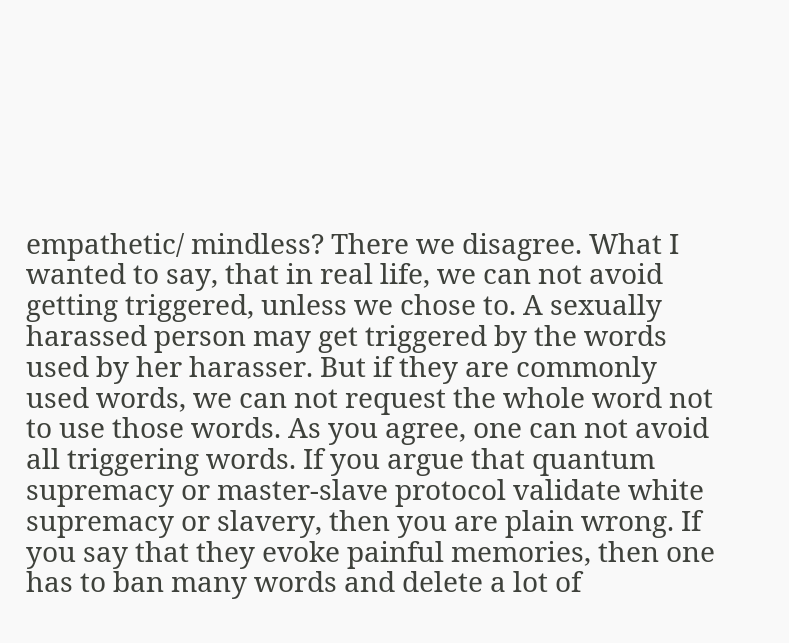empathetic/ mindless? There we disagree. What I wanted to say, that in real life, we can not avoid getting triggered, unless we chose to. A sexually harassed person may get triggered by the words used by her harasser. But if they are commonly used words, we can not request the whole word not to use those words. As you agree, one can not avoid all triggering words. If you argue that quantum supremacy or master-slave protocol validate white supremacy or slavery, then you are plain wrong. If you say that they evoke painful memories, then one has to ban many words and delete a lot of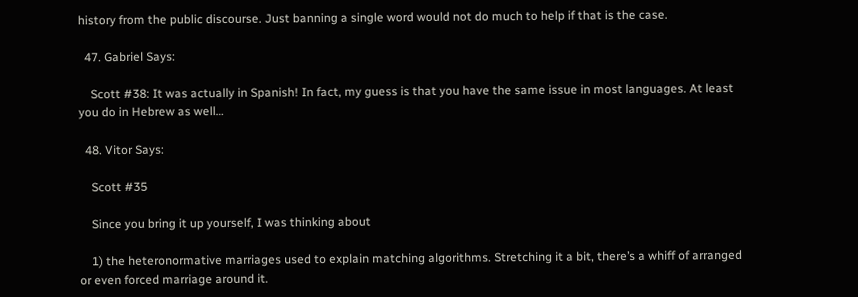history from the public discourse. Just banning a single word would not do much to help if that is the case.

  47. Gabriel Says:

    Scott #38: It was actually in Spanish! In fact, my guess is that you have the same issue in most languages. At least you do in Hebrew as well…

  48. Vitor Says:

    Scott #35

    Since you bring it up yourself, I was thinking about

    1) the heteronormative marriages used to explain matching algorithms. Stretching it a bit, there’s a whiff of arranged or even forced marriage around it.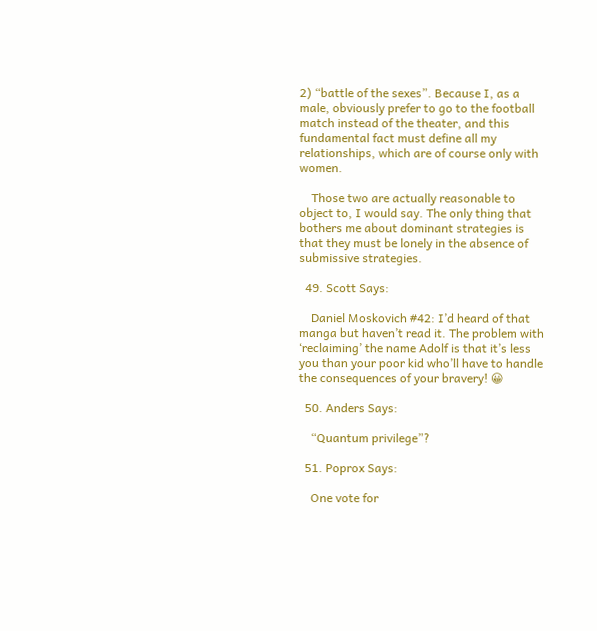2) “battle of the sexes”. Because I, as a male, obviously prefer to go to the football match instead of the theater, and this fundamental fact must define all my relationships, which are of course only with women.

    Those two are actually reasonable to object to, I would say. The only thing that bothers me about dominant strategies is that they must be lonely in the absence of submissive strategies.

  49. Scott Says:

    Daniel Moskovich #42: I’d heard of that manga but haven’t read it. The problem with ‘reclaiming’ the name Adolf is that it’s less you than your poor kid who’ll have to handle the consequences of your bravery! 😀

  50. Anders Says:

    “Quantum privilege”?

  51. Poprox Says:

    One vote for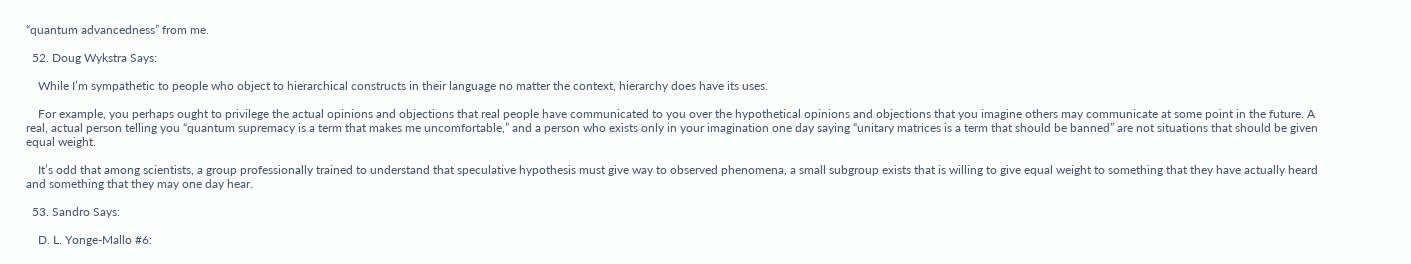“quantum advancedness” from me.

  52. Doug Wykstra Says:

    While I’m sympathetic to people who object to hierarchical constructs in their language no matter the context, hierarchy does have its uses.

    For example, you perhaps ought to privilege the actual opinions and objections that real people have communicated to you over the hypothetical opinions and objections that you imagine others may communicate at some point in the future. A real, actual person telling you “quantum supremacy is a term that makes me uncomfortable,” and a person who exists only in your imagination one day saying “unitary matrices is a term that should be banned” are not situations that should be given equal weight.

    It’s odd that among scientists, a group professionally trained to understand that speculative hypothesis must give way to observed phenomena, a small subgroup exists that is willing to give equal weight to something that they have actually heard and something that they may one day hear.

  53. Sandro Says:

    D. L. Yonge-Mallo #6: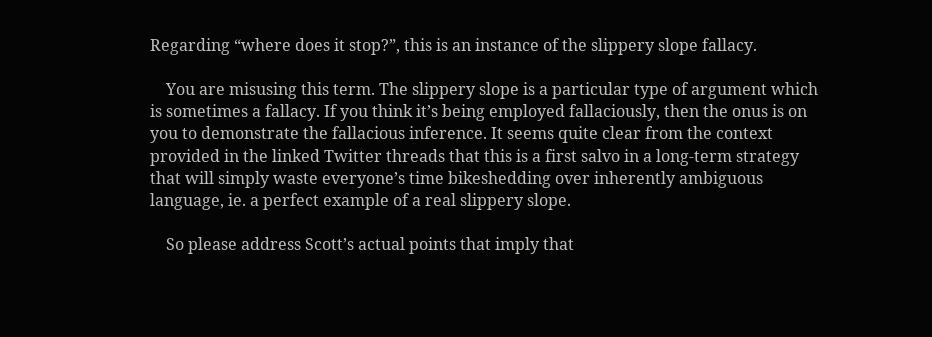Regarding “where does it stop?”, this is an instance of the slippery slope fallacy.

    You are misusing this term. The slippery slope is a particular type of argument which is sometimes a fallacy. If you think it’s being employed fallaciously, then the onus is on you to demonstrate the fallacious inference. It seems quite clear from the context provided in the linked Twitter threads that this is a first salvo in a long-term strategy that will simply waste everyone’s time bikeshedding over inherently ambiguous language, ie. a perfect example of a real slippery slope.

    So please address Scott’s actual points that imply that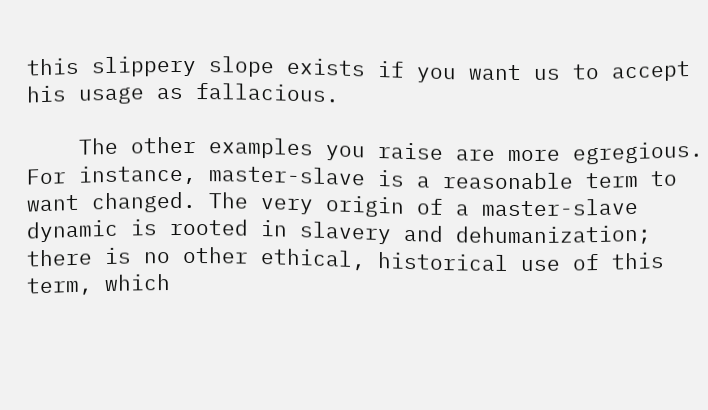this slippery slope exists if you want us to accept his usage as fallacious.

    The other examples you raise are more egregious. For instance, master-slave is a reasonable term to want changed. The very origin of a master-slave dynamic is rooted in slavery and dehumanization; there is no other ethical, historical use of this term, which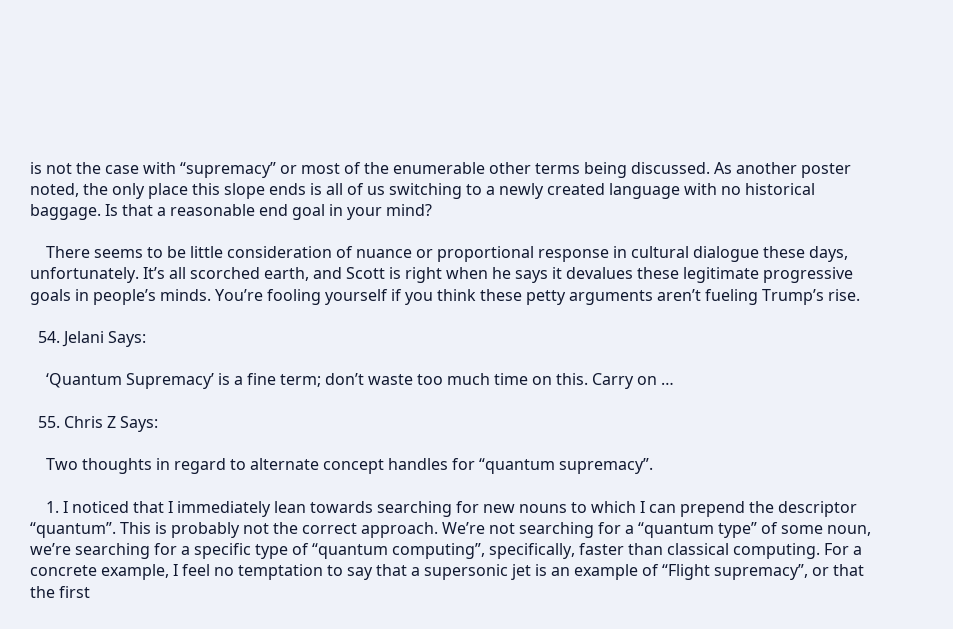is not the case with “supremacy” or most of the enumerable other terms being discussed. As another poster noted, the only place this slope ends is all of us switching to a newly created language with no historical baggage. Is that a reasonable end goal in your mind?

    There seems to be little consideration of nuance or proportional response in cultural dialogue these days, unfortunately. It’s all scorched earth, and Scott is right when he says it devalues these legitimate progressive goals in people’s minds. You’re fooling yourself if you think these petty arguments aren’t fueling Trump’s rise.

  54. Jelani Says:

    ‘Quantum Supremacy’ is a fine term; don’t waste too much time on this. Carry on …

  55. Chris Z Says:

    Two thoughts in regard to alternate concept handles for “quantum supremacy”.

    1. I noticed that I immediately lean towards searching for new nouns to which I can prepend the descriptor “quantum”. This is probably not the correct approach. We’re not searching for a “quantum type” of some noun, we’re searching for a specific type of “quantum computing”, specifically, faster than classical computing. For a concrete example, I feel no temptation to say that a supersonic jet is an example of “Flight supremacy”, or that the first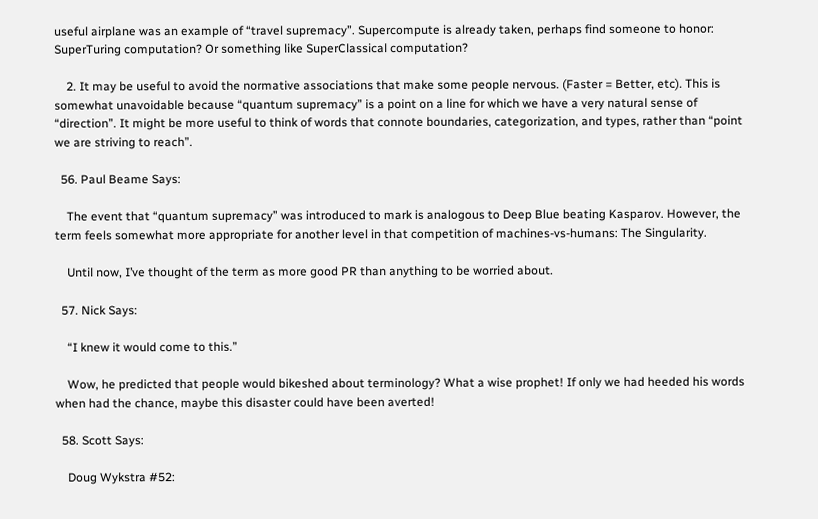useful airplane was an example of “travel supremacy”. Supercompute is already taken, perhaps find someone to honor: SuperTuring computation? Or something like SuperClassical computation?

    2. It may be useful to avoid the normative associations that make some people nervous. (Faster = Better, etc). This is somewhat unavoidable because “quantum supremacy” is a point on a line for which we have a very natural sense of “direction”. It might be more useful to think of words that connote boundaries, categorization, and types, rather than “point we are striving to reach”.

  56. Paul Beame Says:

    The event that “quantum supremacy” was introduced to mark is analogous to Deep Blue beating Kasparov. However, the term feels somewhat more appropriate for another level in that competition of machines-vs-humans: The Singularity.

    Until now, I’ve thought of the term as more good PR than anything to be worried about.

  57. Nick Says:

    “I knew it would come to this.”

    Wow, he predicted that people would bikeshed about terminology? What a wise prophet! If only we had heeded his words when had the chance, maybe this disaster could have been averted!

  58. Scott Says:

    Doug Wykstra #52: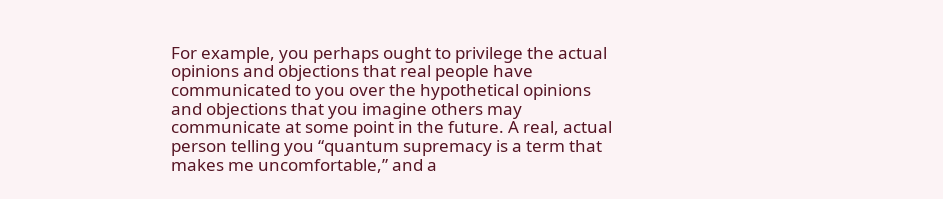For example, you perhaps ought to privilege the actual opinions and objections that real people have communicated to you over the hypothetical opinions and objections that you imagine others may communicate at some point in the future. A real, actual person telling you “quantum supremacy is a term that makes me uncomfortable,” and a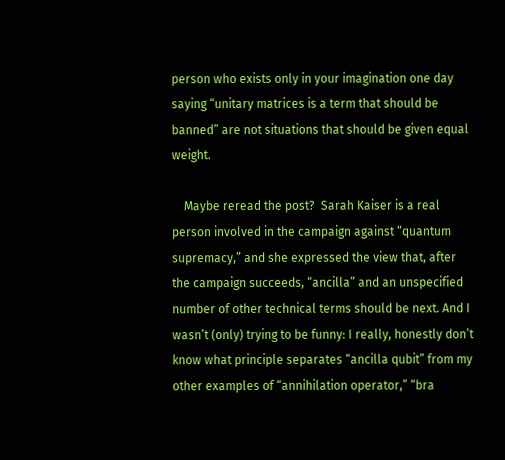person who exists only in your imagination one day saying “unitary matrices is a term that should be banned” are not situations that should be given equal weight.

    Maybe reread the post?  Sarah Kaiser is a real person involved in the campaign against “quantum supremacy,” and she expressed the view that, after the campaign succeeds, “ancilla” and an unspecified number of other technical terms should be next. And I wasn’t (only) trying to be funny: I really, honestly don’t know what principle separates “ancilla qubit” from my other examples of “annihilation operator,” “bra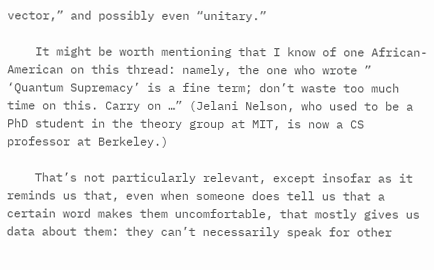vector,” and possibly even “unitary.”

    It might be worth mentioning that I know of one African-American on this thread: namely, the one who wrote ” ‘Quantum Supremacy’ is a fine term; don’t waste too much time on this. Carry on …” (Jelani Nelson, who used to be a PhD student in the theory group at MIT, is now a CS professor at Berkeley.)

    That’s not particularly relevant, except insofar as it reminds us that, even when someone does tell us that a certain word makes them uncomfortable, that mostly gives us data about them: they can’t necessarily speak for other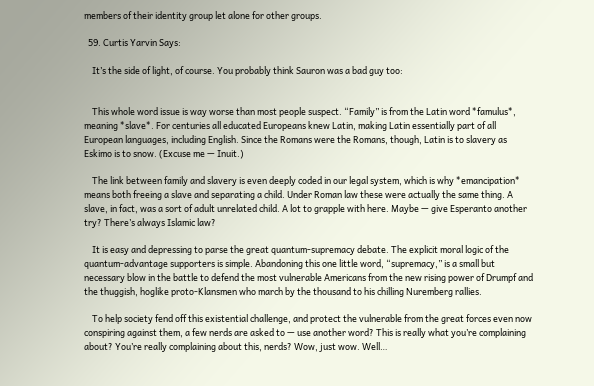members of their identity group let alone for other groups.

  59. Curtis Yarvin Says:

    It’s the side of light, of course. You probably think Sauron was a bad guy too:


    This whole word issue is way worse than most people suspect. “Family” is from the Latin word *famulus*, meaning *slave*. For centuries all educated Europeans knew Latin, making Latin essentially part of all European languages, including English. Since the Romans were the Romans, though, Latin is to slavery as Eskimo is to snow. (Excuse me — Inuit.)

    The link between family and slavery is even deeply coded in our legal system, which is why *emancipation* means both freeing a slave and separating a child. Under Roman law these were actually the same thing. A slave, in fact, was a sort of adult unrelated child. A lot to grapple with here. Maybe — give Esperanto another try? There’s always Islamic law?

    It is easy and depressing to parse the great quantum-supremacy debate. The explicit moral logic of the quantum-advantage supporters is simple. Abandoning this one little word, “supremacy,” is a small but necessary blow in the battle to defend the most vulnerable Americans from the new rising power of Drumpf and the thuggish, hoglike proto-Klansmen who march by the thousand to his chilling Nuremberg rallies.

    To help society fend off this existential challenge, and protect the vulnerable from the great forces even now conspiring against them, a few nerds are asked to — use another word? This is really what you’re complaining about? You’re really complaining about this, nerds? Wow, just wow. Well…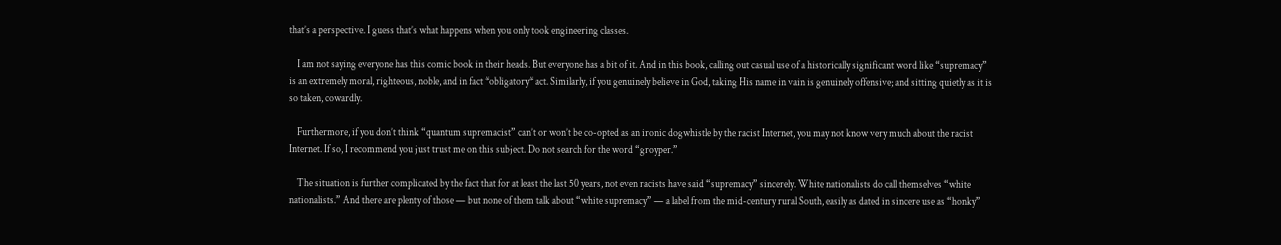that’s a perspective. I guess that’s what happens when you only took engineering classes.

    I am not saying everyone has this comic book in their heads. But everyone has a bit of it. And in this book, calling out casual use of a historically significant word like “supremacy” is an extremely moral, righteous, noble, and in fact *obligatory* act. Similarly, if you genuinely believe in God, taking His name in vain is genuinely offensive; and sitting quietly as it is so taken, cowardly.

    Furthermore, if you don’t think “quantum supremacist” can’t or won’t be co-opted as an ironic dogwhistle by the racist Internet, you may not know very much about the racist Internet. If so, I recommend you just trust me on this subject. Do not search for the word “groyper.”

    The situation is further complicated by the fact that for at least the last 50 years, not even racists have said “supremacy” sincerely. White nationalists do call themselves “white nationalists.” And there are plenty of those — but none of them talk about “white supremacy” — a label from the mid-century rural South, easily as dated in sincere use as “honky”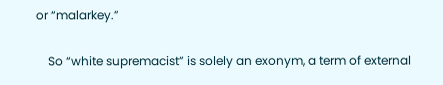or “malarkey.”

    So “white supremacist” is solely an exonym, a term of external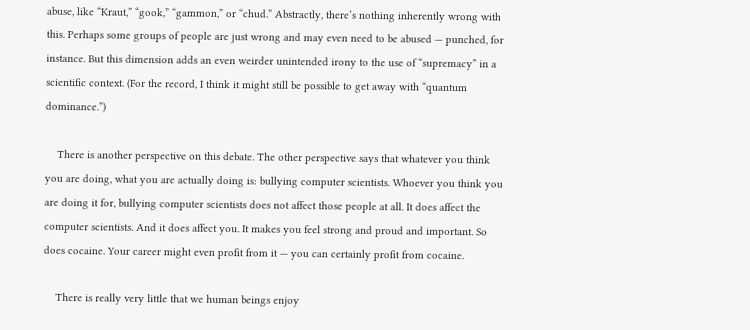abuse, like “Kraut,” “gook,” “gammon,” or “chud.” Abstractly, there’s nothing inherently wrong with this. Perhaps some groups of people are just wrong and may even need to be abused — punched, for instance. But this dimension adds an even weirder unintended irony to the use of “supremacy” in a scientific context. (For the record, I think it might still be possible to get away with “quantum dominance.”)

    There is another perspective on this debate. The other perspective says that whatever you think you are doing, what you are actually doing is: bullying computer scientists. Whoever you think you are doing it for, bullying computer scientists does not affect those people at all. It does affect the computer scientists. And it does affect you. It makes you feel strong and proud and important. So does cocaine. Your career might even profit from it — you can certainly profit from cocaine.

    There is really very little that we human beings enjoy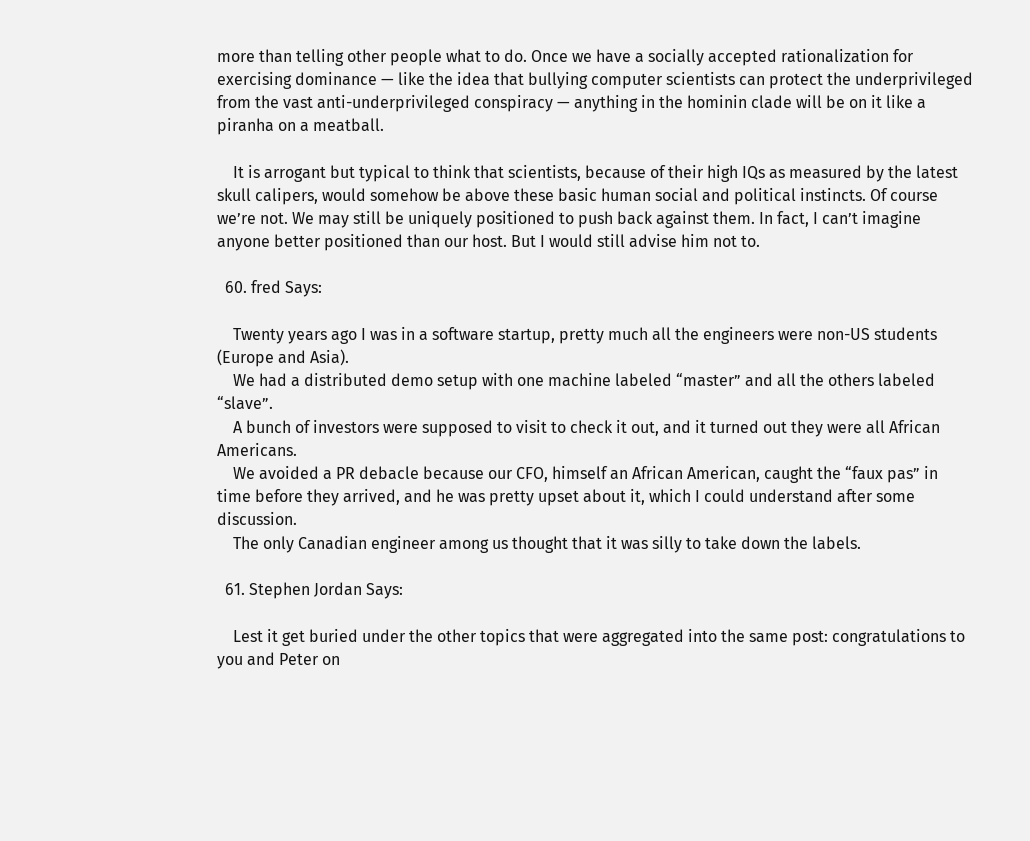more than telling other people what to do. Once we have a socially accepted rationalization for exercising dominance — like the idea that bullying computer scientists can protect the underprivileged from the vast anti-underprivileged conspiracy — anything in the hominin clade will be on it like a piranha on a meatball.

    It is arrogant but typical to think that scientists, because of their high IQs as measured by the latest skull calipers, would somehow be above these basic human social and political instincts. Of course we’re not. We may still be uniquely positioned to push back against them. In fact, I can’t imagine anyone better positioned than our host. But I would still advise him not to.

  60. fred Says:

    Twenty years ago I was in a software startup, pretty much all the engineers were non-US students (Europe and Asia).
    We had a distributed demo setup with one machine labeled “master” and all the others labeled “slave”.
    A bunch of investors were supposed to visit to check it out, and it turned out they were all African Americans.
    We avoided a PR debacle because our CFO, himself an African American, caught the “faux pas” in time before they arrived, and he was pretty upset about it, which I could understand after some discussion.
    The only Canadian engineer among us thought that it was silly to take down the labels.

  61. Stephen Jordan Says:

    Lest it get buried under the other topics that were aggregated into the same post: congratulations to you and Peter on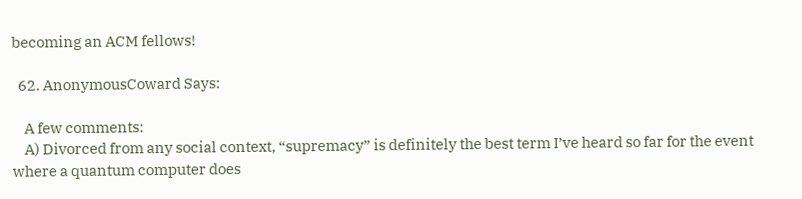becoming an ACM fellows!

  62. AnonymousCoward Says:

    A few comments:
    A) Divorced from any social context, “supremacy” is definitely the best term I’ve heard so far for the event where a quantum computer does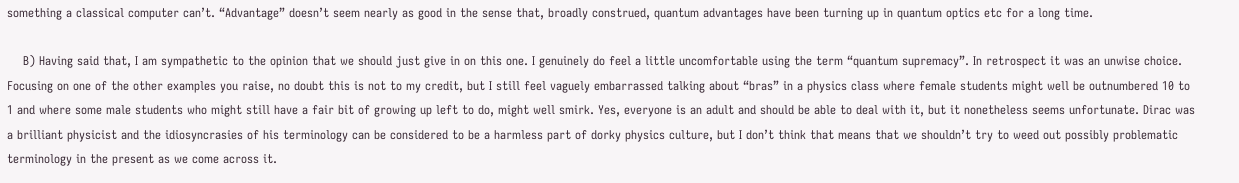something a classical computer can’t. “Advantage” doesn’t seem nearly as good in the sense that, broadly construed, quantum advantages have been turning up in quantum optics etc for a long time.

    B) Having said that, I am sympathetic to the opinion that we should just give in on this one. I genuinely do feel a little uncomfortable using the term “quantum supremacy”. In retrospect it was an unwise choice. Focusing on one of the other examples you raise, no doubt this is not to my credit, but I still feel vaguely embarrassed talking about “bras” in a physics class where female students might well be outnumbered 10 to 1 and where some male students who might still have a fair bit of growing up left to do, might well smirk. Yes, everyone is an adult and should be able to deal with it, but it nonetheless seems unfortunate. Dirac was a brilliant physicist and the idiosyncrasies of his terminology can be considered to be a harmless part of dorky physics culture, but I don’t think that means that we shouldn’t try to weed out possibly problematic terminology in the present as we come across it.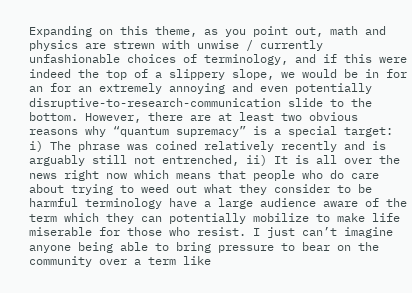Expanding on this theme, as you point out, math and physics are strewn with unwise / currently unfashionable choices of terminology, and if this were indeed the top of a slippery slope, we would be in for an for an extremely annoying and even potentially disruptive-to-research-communication slide to the bottom. However, there are at least two obvious reasons why “quantum supremacy” is a special target: i) The phrase was coined relatively recently and is arguably still not entrenched, ii) It is all over the news right now which means that people who do care about trying to weed out what they consider to be harmful terminology have a large audience aware of the term which they can potentially mobilize to make life miserable for those who resist. I just can’t imagine anyone being able to bring pressure to bear on the community over a term like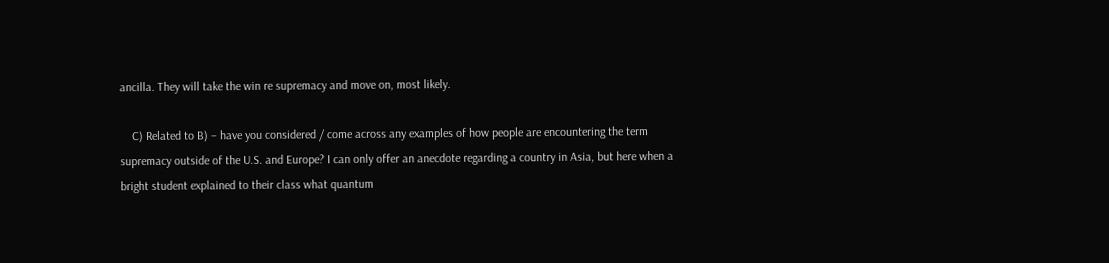ancilla. They will take the win re supremacy and move on, most likely.

    C) Related to B) – have you considered / come across any examples of how people are encountering the term supremacy outside of the U.S. and Europe? I can only offer an anecdote regarding a country in Asia, but here when a bright student explained to their class what quantum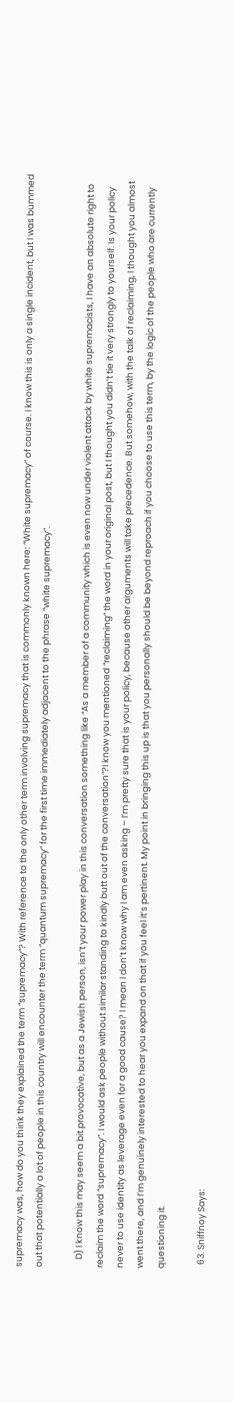supremacy was, how do you think they explained the term “supremacy”? With reference to the only other term involving supremacy that is commonly known here: “White supremacy” of course. I know this is only a single incident, but I was bummed out that potentially a lot of people in this country will encounter the term “quantum supremacy” for the first time immediately adjacent to the phrase “white supremacy”.

    D) I know this may seem a bit provocative, but as a Jewish person, isn’t your power play in this conversation something like “As a member of a community which is even now under violent attack by white supremacists, I have an absolute right to reclaim the word “supremacy”. I would ask people without similar standing to kindly butt out of the conversation”?I know you mentioned “reclaiming” the word in your original post, but I thought you didn’t tie it very strongly to yourself. Is your policy never to use identity as leverage even for a good cause? I mean I don’t know why I am even asking – I’m pretty sure that is your policy, because other arguments will take precedence. But somehow, with the talk of reclaiming, I thought you almost went there, and I’m genuinely interested to hear you expand on that if you feel it’s pertinent. My point in bringing this up is that you personally should be beyond reproach if you choose to use this term, by the logic of the people who are currently questioning it.

  63. Sniffnoy Says: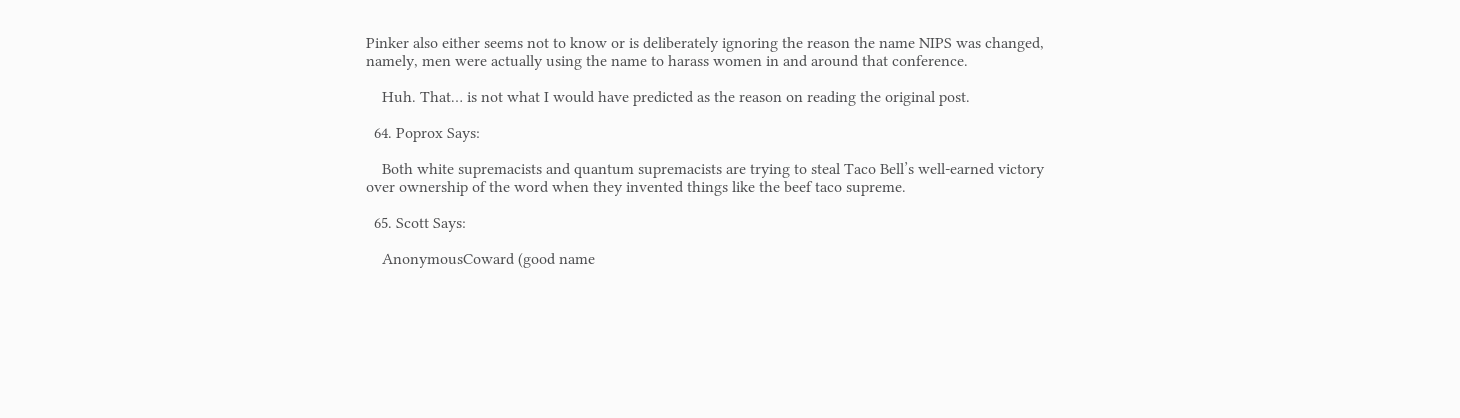Pinker also either seems not to know or is deliberately ignoring the reason the name NIPS was changed, namely, men were actually using the name to harass women in and around that conference.

    Huh. That… is not what I would have predicted as the reason on reading the original post.

  64. Poprox Says:

    Both white supremacists and quantum supremacists are trying to steal Taco Bell’s well-earned victory over ownership of the word when they invented things like the beef taco supreme.

  65. Scott Says:

    AnonymousCoward (good name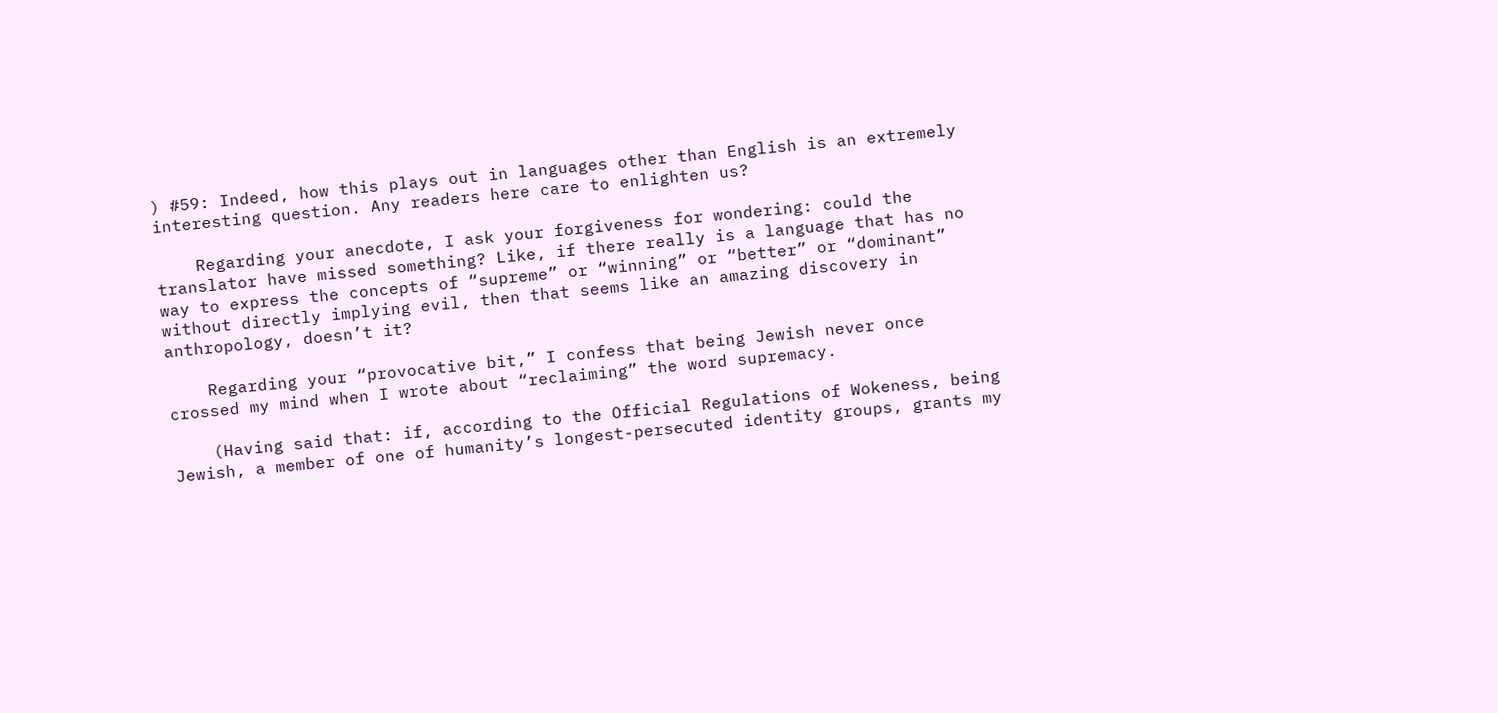) #59: Indeed, how this plays out in languages other than English is an extremely interesting question. Any readers here care to enlighten us?

    Regarding your anecdote, I ask your forgiveness for wondering: could the translator have missed something? Like, if there really is a language that has no way to express the concepts of “supreme” or “winning” or “better” or “dominant” without directly implying evil, then that seems like an amazing discovery in anthropology, doesn’t it?

    Regarding your “provocative bit,” I confess that being Jewish never once crossed my mind when I wrote about “reclaiming” the word supremacy.

    (Having said that: if, according to the Official Regulations of Wokeness, being Jewish, a member of one of humanity’s longest-persecuted identity groups, grants my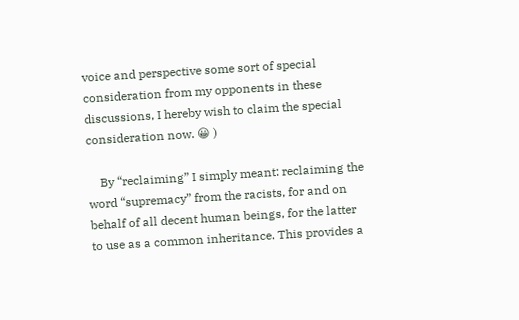voice and perspective some sort of special consideration from my opponents in these discussions, I hereby wish to claim the special consideration now. 😀 )

    By “reclaiming” I simply meant: reclaiming the word “supremacy” from the racists, for and on behalf of all decent human beings, for the latter to use as a common inheritance. This provides a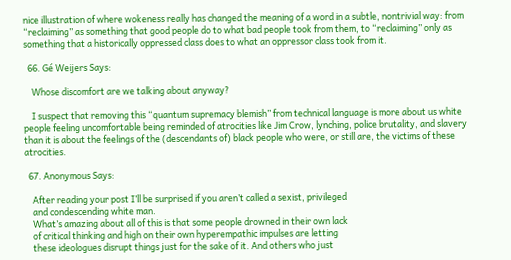nice illustration of where wokeness really has changed the meaning of a word in a subtle, nontrivial way: from “reclaiming” as something that good people do to what bad people took from them, to “reclaiming” only as something that a historically oppressed class does to what an oppressor class took from it.

  66. Gé Weijers Says:

    Whose discomfort are we talking about anyway?

    I suspect that removing this “quantum supremacy blemish” from technical language is more about us white people feeling uncomfortable being reminded of atrocities like Jim Crow, lynching, police brutality, and slavery than it is about the feelings of the (descendants of) black people who were, or still are, the victims of these atrocities.

  67. Anonymous Says:

    After reading your post I’ll be surprised if you aren’t called a sexist, privileged
    and condescending white man.
    What’s amazing about all of this is that some people drowned in their own lack
    of critical thinking and high on their own hyperempathic impulses are letting
    these ideologues disrupt things just for the sake of it. And others who just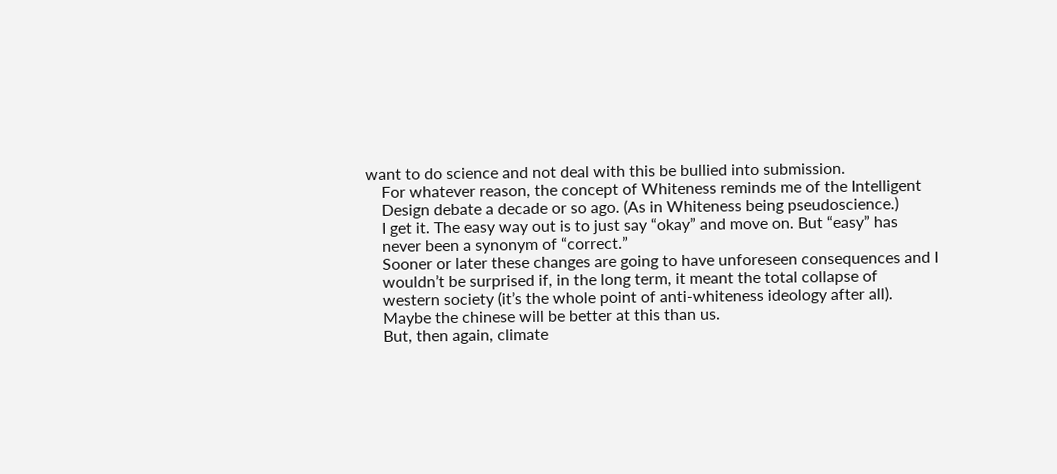want to do science and not deal with this be bullied into submission.
    For whatever reason, the concept of Whiteness reminds me of the Intelligent
    Design debate a decade or so ago. (As in Whiteness being pseudoscience.)
    I get it. The easy way out is to just say “okay” and move on. But “easy” has
    never been a synonym of “correct.”
    Sooner or later these changes are going to have unforeseen consequences and I
    wouldn’t be surprised if, in the long term, it meant the total collapse of
    western society (it’s the whole point of anti-whiteness ideology after all).
    Maybe the chinese will be better at this than us.
    But, then again, climate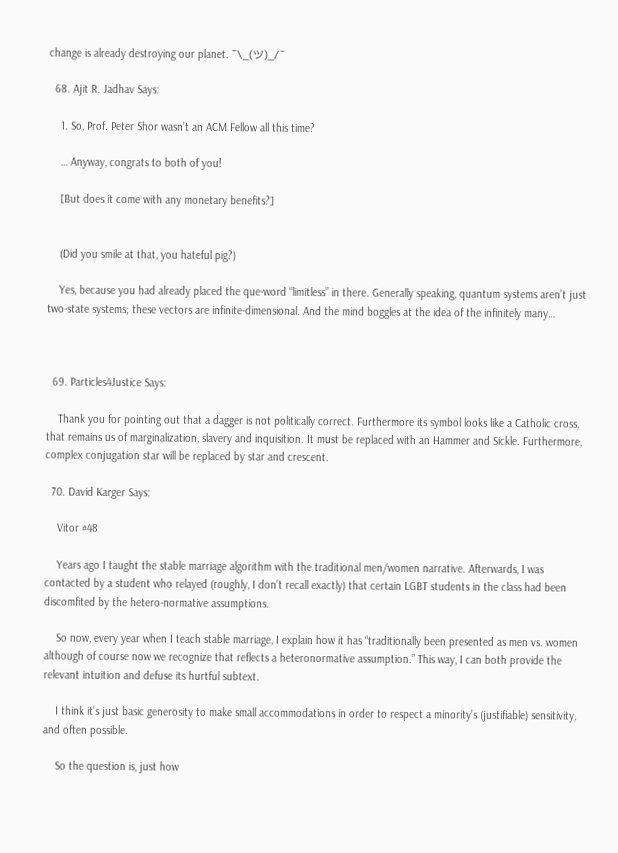change is already destroying our planet. ¯\_(ツ)_/¯

  68. Ajit R. Jadhav Says:

    1. So, Prof. Peter Shor wasn’t an ACM Fellow all this time?

    … Anyway, congrats to both of you!

    [But does it come with any monetary benefits?]


    (Did you smile at that, you hateful pig?)

    Yes, because you had already placed the que-word “limitless” in there. Generally speaking, quantum systems aren’t just two-state systems; these vectors are infinite-dimensional. And the mind boggles at the idea of the infinitely many…



  69. Particles4Justice Says:

    Thank you for pointing out that a dagger is not politically correct. Furthermore its symbol looks like a Catholic cross, that remains us of marginalization, slavery and inquisition. It must be replaced with an Hammer and Sickle. Furthermore, complex conjugation star will be replaced by star and crescent.

  70. David Karger Says:

    Vitor #48

    Years ago I taught the stable marriage algorithm with the traditional men/women narrative. Afterwards, I was contacted by a student who relayed (roughly, I don’t recall exactly) that certain LGBT students in the class had been discomfited by the hetero-normative assumptions.

    So now, every year when I teach stable marriage, I explain how it has “traditionally been presented as men vs. women although of course now we recognize that reflects a heteronormative assumption.” This way, I can both provide the relevant intuition and defuse its hurtful subtext.

    I think it’s just basic generosity to make small accommodations in order to respect a minority’s (justifiable) sensitivity, and often possible.

    So the question is, just how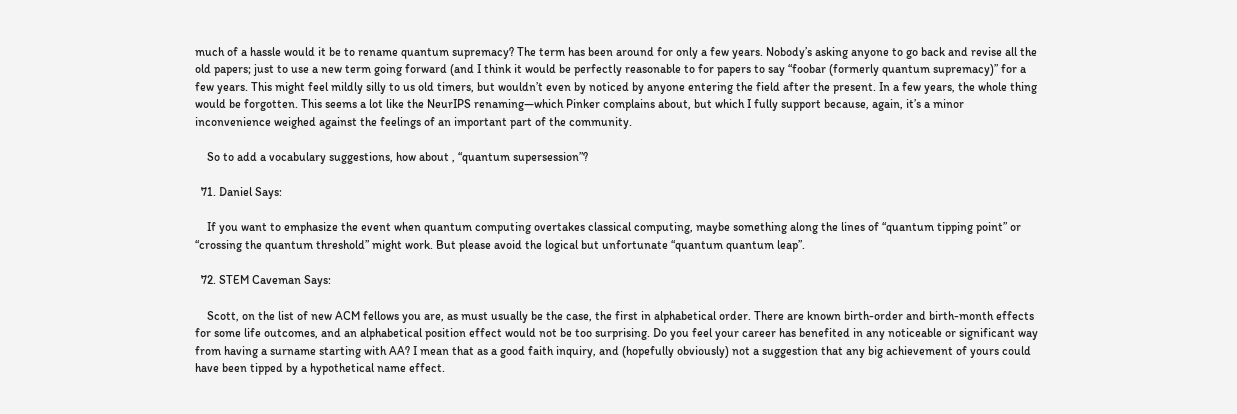much of a hassle would it be to rename quantum supremacy? The term has been around for only a few years. Nobody’s asking anyone to go back and revise all the old papers; just to use a new term going forward (and I think it would be perfectly reasonable to for papers to say “foobar (formerly quantum supremacy)” for a few years. This might feel mildly silly to us old timers, but wouldn’t even by noticed by anyone entering the field after the present. In a few years, the whole thing would be forgotten. This seems a lot like the NeurIPS renaming—which Pinker complains about, but which I fully support because, again, it’s a minor inconvenience weighed against the feelings of an important part of the community.

    So to add a vocabulary suggestions, how about , “quantum supersession”?

  71. Daniel Says:

    If you want to emphasize the event when quantum computing overtakes classical computing, maybe something along the lines of “quantum tipping point” or “crossing the quantum threshold” might work. But please avoid the logical but unfortunate “quantum quantum leap”.

  72. STEM Caveman Says:

    Scott, on the list of new ACM fellows you are, as must usually be the case, the first in alphabetical order. There are known birth-order and birth-month effects for some life outcomes, and an alphabetical position effect would not be too surprising. Do you feel your career has benefited in any noticeable or significant way from having a surname starting with AA? I mean that as a good faith inquiry, and (hopefully obviously) not a suggestion that any big achievement of yours could have been tipped by a hypothetical name effect.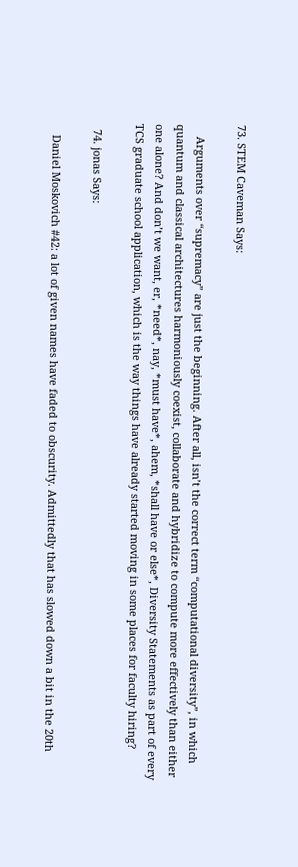73. STEM Caveman Says:

    Arguments over “supremacy” are just the beginning. After all, isn’t the correct term “computational diversity”, in which quantum and classical architectures harmoniously coexist, collaborate and hybridize to compute more effectively than either one alone? And don’t we want, er, *need*, nay, *must have*, ahem, *shall have or else*, Diversity Statements as part of every TCS graduate school application, which is the way things have already started moving in some places for faculty hiring?

  74. jonas Says:

    Daniel Moskovich #42: a lot of given names have faded to obscurity. Admittedly that has slowed down a bit in the 20th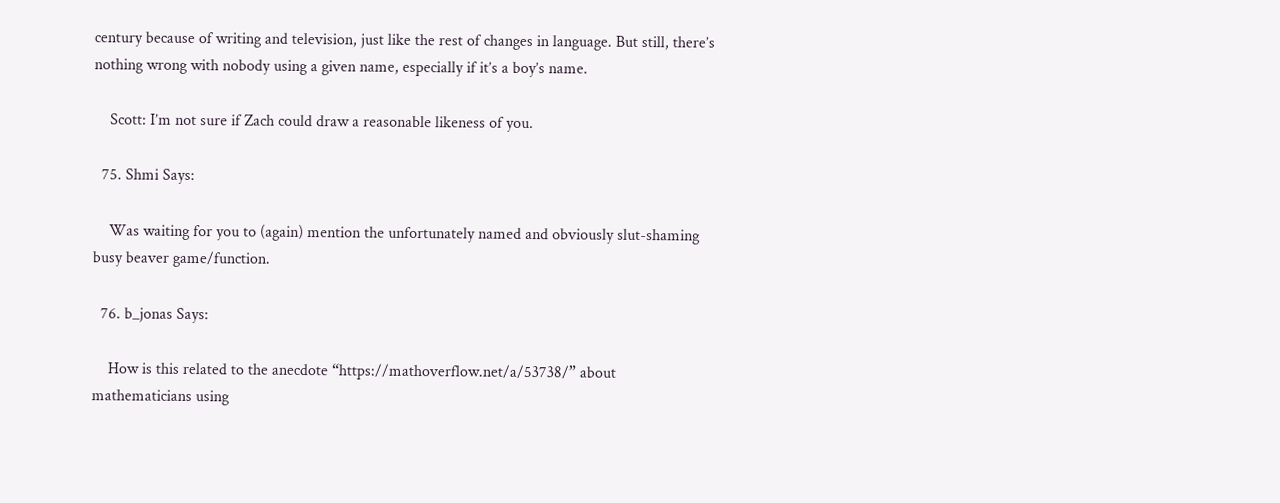century because of writing and television, just like the rest of changes in language. But still, there’s nothing wrong with nobody using a given name, especially if it’s a boy’s name.

    Scott: I’m not sure if Zach could draw a reasonable likeness of you.

  75. Shmi Says:

    Was waiting for you to (again) mention the unfortunately named and obviously slut-shaming busy beaver game/function.

  76. b_jonas Says:

    How is this related to the anecdote “https://mathoverflow.net/a/53738/” about mathematicians using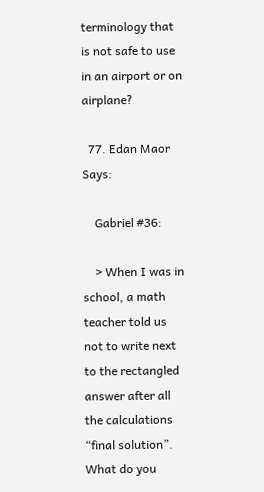terminology that is not safe to use in an airport or on airplane?

  77. Edan Maor Says:

    Gabriel #36:

    > When I was in school, a math teacher told us not to write next to the rectangled answer after all the calculations “final solution”. What do you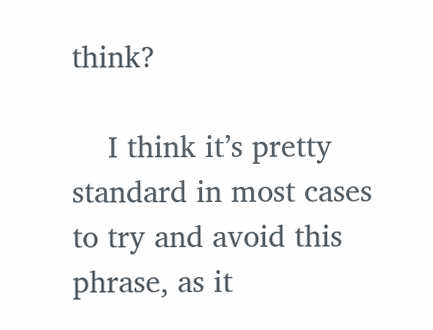think?

    I think it’s pretty standard in most cases to try and avoid this phrase, as it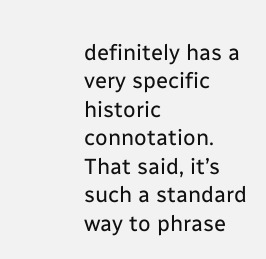definitely has a very specific historic connotation. That said, it’s such a standard way to phrase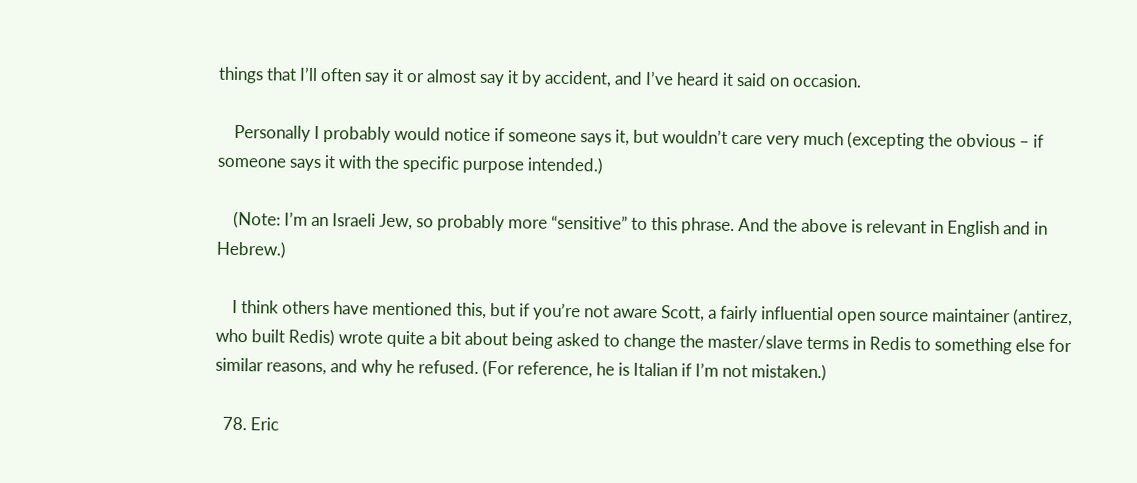things that I’ll often say it or almost say it by accident, and I’ve heard it said on occasion.

    Personally I probably would notice if someone says it, but wouldn’t care very much (excepting the obvious – if someone says it with the specific purpose intended.)

    (Note: I’m an Israeli Jew, so probably more “sensitive” to this phrase. And the above is relevant in English and in Hebrew.)

    I think others have mentioned this, but if you’re not aware Scott, a fairly influential open source maintainer (antirez, who built Redis) wrote quite a bit about being asked to change the master/slave terms in Redis to something else for similar reasons, and why he refused. (For reference, he is Italian if I’m not mistaken.)

  78. Eric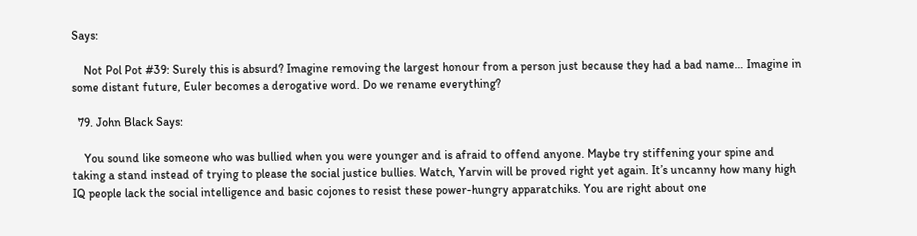Says:

    Not Pol Pot #39: Surely this is absurd? Imagine removing the largest honour from a person just because they had a bad name… Imagine in some distant future, Euler becomes a derogative word. Do we rename everything?

  79. John Black Says:

    You sound like someone who was bullied when you were younger and is afraid to offend anyone. Maybe try stiffening your spine and taking a stand instead of trying to please the social justice bullies. Watch, Yarvin will be proved right yet again. It’s uncanny how many high IQ people lack the social intelligence and basic cojones to resist these power-hungry apparatchiks. You are right about one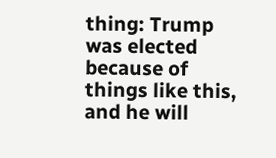thing: Trump was elected because of things like this, and he will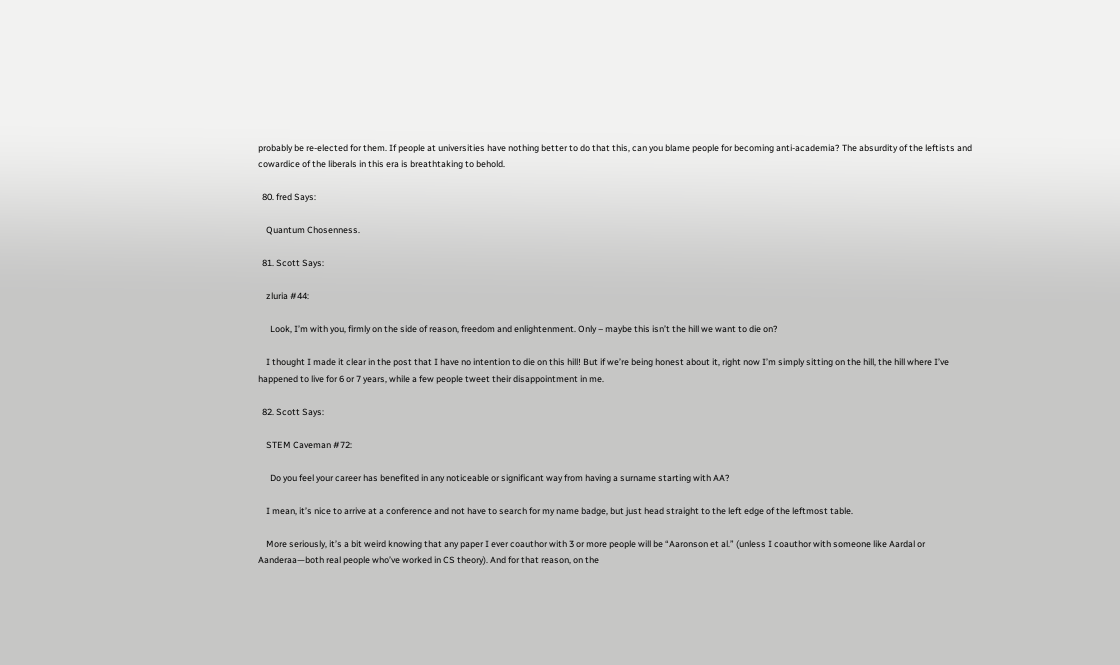probably be re-elected for them. If people at universities have nothing better to do that this, can you blame people for becoming anti-academia? The absurdity of the leftists and cowardice of the liberals in this era is breathtaking to behold.

  80. fred Says:

    Quantum Chosenness.

  81. Scott Says:

    zluria #44:

      Look, I’m with you, firmly on the side of reason, freedom and enlightenment. Only – maybe this isn’t the hill we want to die on?

    I thought I made it clear in the post that I have no intention to die on this hill! But if we’re being honest about it, right now I’m simply sitting on the hill, the hill where I’ve happened to live for 6 or 7 years, while a few people tweet their disappointment in me.

  82. Scott Says:

    STEM Caveman #72:

      Do you feel your career has benefited in any noticeable or significant way from having a surname starting with AA?

    I mean, it’s nice to arrive at a conference and not have to search for my name badge, but just head straight to the left edge of the leftmost table.

    More seriously, it’s a bit weird knowing that any paper I ever coauthor with 3 or more people will be “Aaronson et al.” (unless I coauthor with someone like Aardal or Aanderaa—both real people who’ve worked in CS theory). And for that reason, on the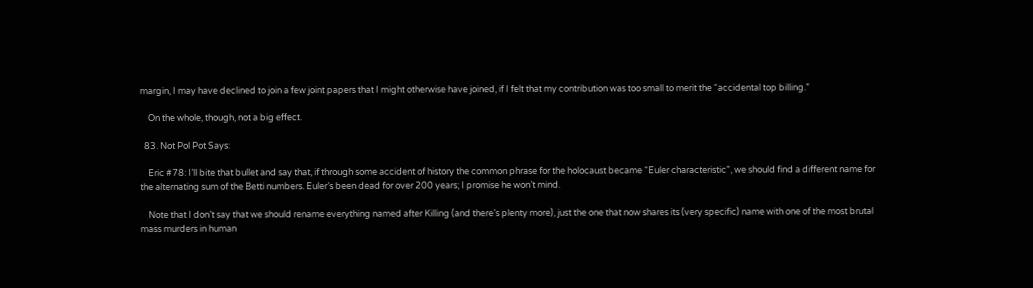margin, I may have declined to join a few joint papers that I might otherwise have joined, if I felt that my contribution was too small to merit the “accidental top billing.”

    On the whole, though, not a big effect.

  83. Not Pol Pot Says:

    Eric #78: I’ll bite that bullet and say that, if through some accident of history the common phrase for the holocaust became “Euler characteristic”, we should find a different name for the alternating sum of the Betti numbers. Euler’s been dead for over 200 years; I promise he won’t mind.

    Note that I don’t say that we should rename everything named after Killing (and there’s plenty more), just the one that now shares its (very specific) name with one of the most brutal mass murders in human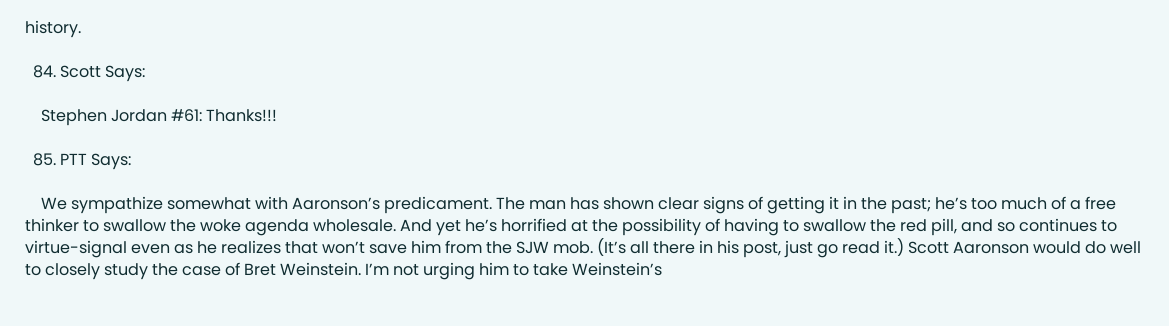history.

  84. Scott Says:

    Stephen Jordan #61: Thanks!!!

  85. PTT Says:

    We sympathize somewhat with Aaronson’s predicament. The man has shown clear signs of getting it in the past; he’s too much of a free thinker to swallow the woke agenda wholesale. And yet he’s horrified at the possibility of having to swallow the red pill, and so continues to virtue-signal even as he realizes that won’t save him from the SJW mob. (It’s all there in his post, just go read it.) Scott Aaronson would do well to closely study the case of Bret Weinstein. I’m not urging him to take Weinstein’s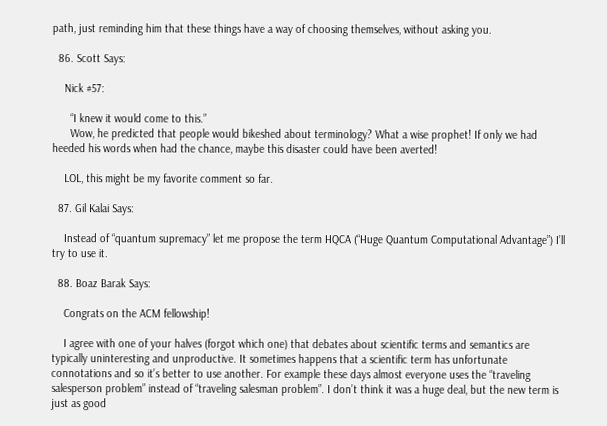path, just reminding him that these things have a way of choosing themselves, without asking you.

  86. Scott Says:

    Nick #57:

      “I knew it would come to this.”
      Wow, he predicted that people would bikeshed about terminology? What a wise prophet! If only we had heeded his words when had the chance, maybe this disaster could have been averted!

    LOL, this might be my favorite comment so far.

  87. Gil Kalai Says:

    Instead of “quantum supremacy” let me propose the term HQCA (“Huge Quantum Computational Advantage”) I’ll try to use it.

  88. Boaz Barak Says:

    Congrats on the ACM fellowship!

    I agree with one of your halves (forgot which one) that debates about scientific terms and semantics are typically uninteresting and unproductive. It sometimes happens that a scientific term has unfortunate connotations and so it’s better to use another. For example these days almost everyone uses the “traveling salesperson problem” instead of “traveling salesman problem”. I don’t think it was a huge deal, but the new term is just as good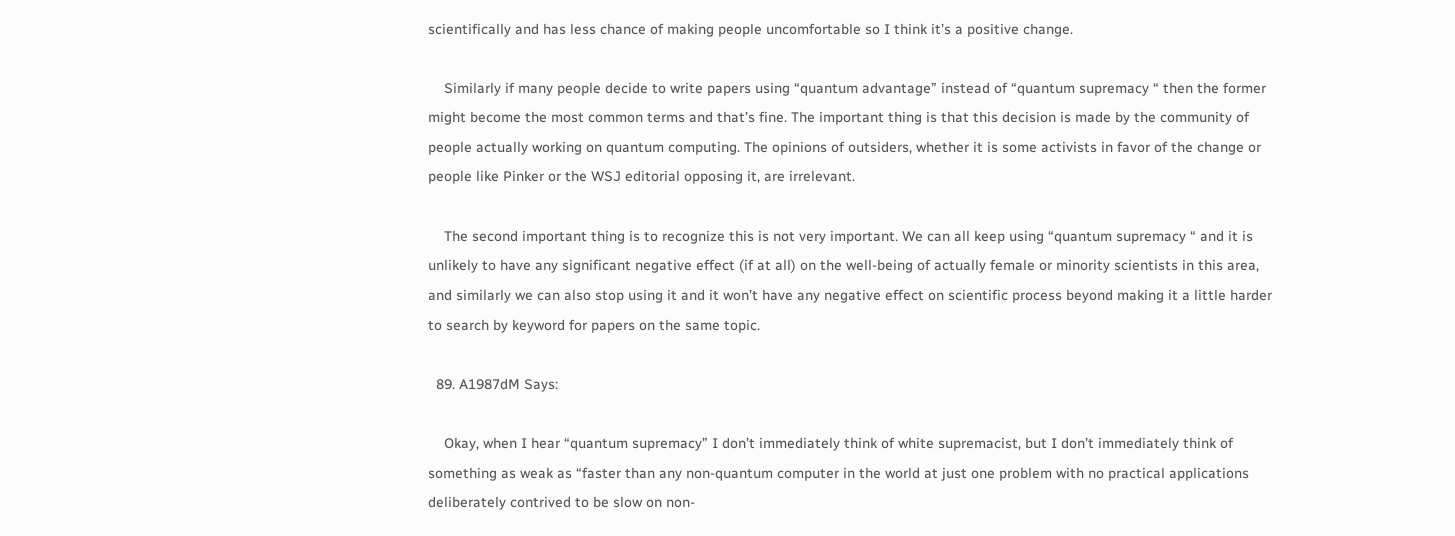scientifically and has less chance of making people uncomfortable so I think it’s a positive change.

    Similarly if many people decide to write papers using “quantum advantage” instead of “quantum supremacy “ then the former might become the most common terms and that’s fine. The important thing is that this decision is made by the community of people actually working on quantum computing. The opinions of outsiders, whether it is some activists in favor of the change or people like Pinker or the WSJ editorial opposing it, are irrelevant.

    The second important thing is to recognize this is not very important. We can all keep using “quantum supremacy “ and it is unlikely to have any significant negative effect (if at all) on the well-being of actually female or minority scientists in this area, and similarly we can also stop using it and it won’t have any negative effect on scientific process beyond making it a little harder to search by keyword for papers on the same topic.

  89. A1987dM Says:

    Okay, when I hear “quantum supremacy” I don’t immediately think of white supremacist, but I don’t immediately think of something as weak as “faster than any non-quantum computer in the world at just one problem with no practical applications deliberately contrived to be slow on non-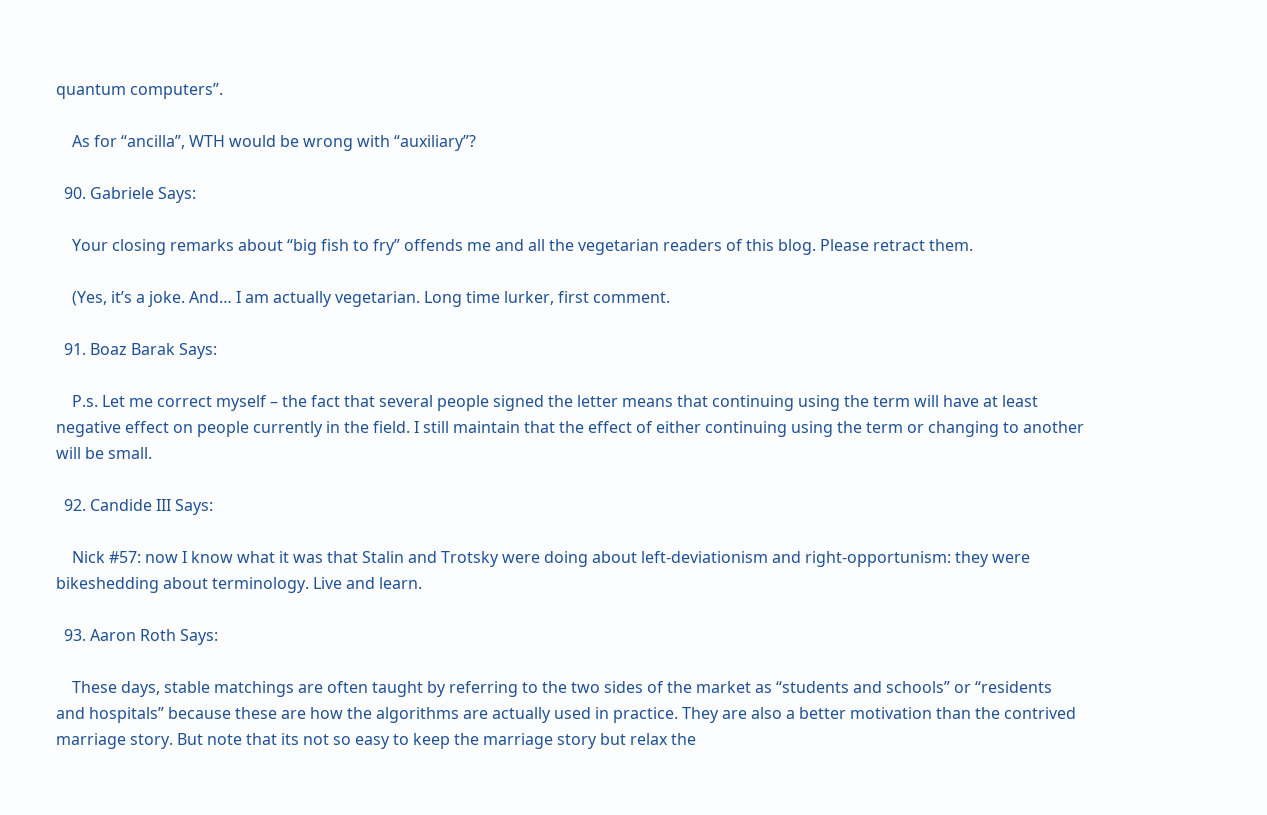quantum computers”.

    As for “ancilla”, WTH would be wrong with “auxiliary”?

  90. Gabriele Says:

    Your closing remarks about “big fish to fry” offends me and all the vegetarian readers of this blog. Please retract them.

    (Yes, it’s a joke. And… I am actually vegetarian. Long time lurker, first comment.

  91. Boaz Barak Says:

    P.s. Let me correct myself – the fact that several people signed the letter means that continuing using the term will have at least negative effect on people currently in the field. I still maintain that the effect of either continuing using the term or changing to another will be small.

  92. Candide III Says:

    Nick #57: now I know what it was that Stalin and Trotsky were doing about left-deviationism and right-opportunism: they were bikeshedding about terminology. Live and learn.

  93. Aaron Roth Says:

    These days, stable matchings are often taught by referring to the two sides of the market as “students and schools” or “residents and hospitals” because these are how the algorithms are actually used in practice. They are also a better motivation than the contrived marriage story. But note that its not so easy to keep the marriage story but relax the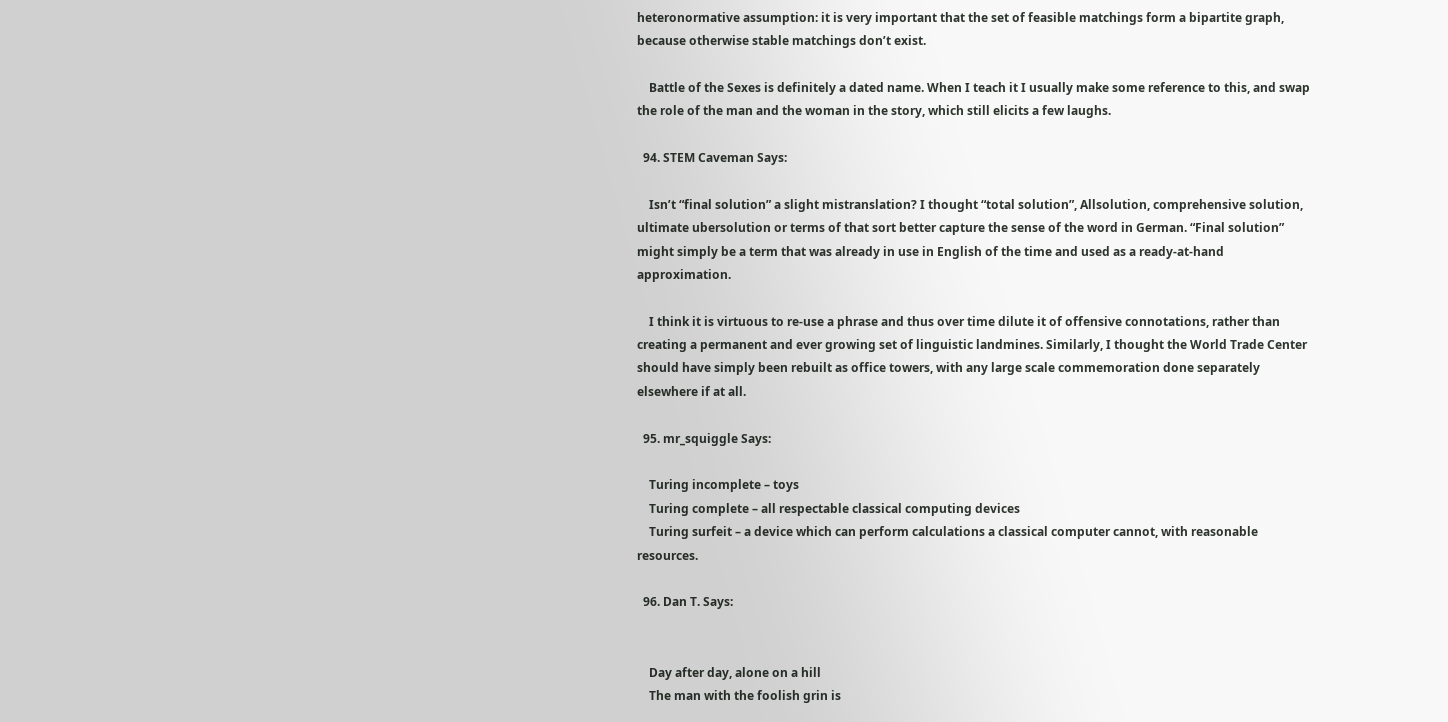heteronormative assumption: it is very important that the set of feasible matchings form a bipartite graph, because otherwise stable matchings don’t exist.

    Battle of the Sexes is definitely a dated name. When I teach it I usually make some reference to this, and swap the role of the man and the woman in the story, which still elicits a few laughs.

  94. STEM Caveman Says:

    Isn’t “final solution” a slight mistranslation? I thought “total solution”, Allsolution, comprehensive solution, ultimate ubersolution or terms of that sort better capture the sense of the word in German. “Final solution” might simply be a term that was already in use in English of the time and used as a ready-at-hand approximation.

    I think it is virtuous to re-use a phrase and thus over time dilute it of offensive connotations, rather than creating a permanent and ever growing set of linguistic landmines. Similarly, I thought the World Trade Center should have simply been rebuilt as office towers, with any large scale commemoration done separately elsewhere if at all.

  95. mr_squiggle Says:

    Turing incomplete – toys
    Turing complete – all respectable classical computing devices
    Turing surfeit – a device which can perform calculations a classical computer cannot, with reasonable resources.

  96. Dan T. Says:


    Day after day, alone on a hill
    The man with the foolish grin is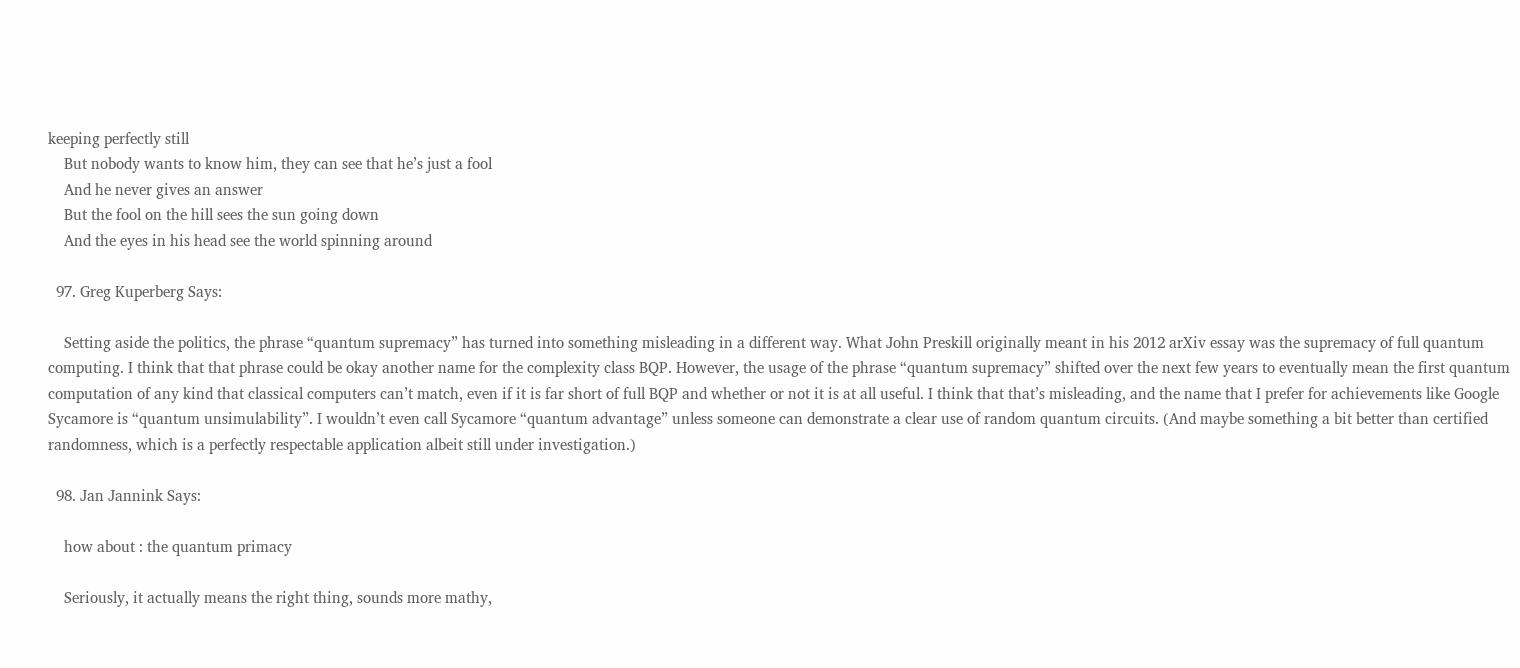keeping perfectly still
    But nobody wants to know him, they can see that he’s just a fool
    And he never gives an answer
    But the fool on the hill sees the sun going down
    And the eyes in his head see the world spinning around

  97. Greg Kuperberg Says:

    Setting aside the politics, the phrase “quantum supremacy” has turned into something misleading in a different way. What John Preskill originally meant in his 2012 arXiv essay was the supremacy of full quantum computing. I think that that phrase could be okay another name for the complexity class BQP. However, the usage of the phrase “quantum supremacy” shifted over the next few years to eventually mean the first quantum computation of any kind that classical computers can’t match, even if it is far short of full BQP and whether or not it is at all useful. I think that that’s misleading, and the name that I prefer for achievements like Google Sycamore is “quantum unsimulability”. I wouldn’t even call Sycamore “quantum advantage” unless someone can demonstrate a clear use of random quantum circuits. (And maybe something a bit better than certified randomness, which is a perfectly respectable application albeit still under investigation.)

  98. Jan Jannink Says:

    how about : the quantum primacy

    Seriously, it actually means the right thing, sounds more mathy,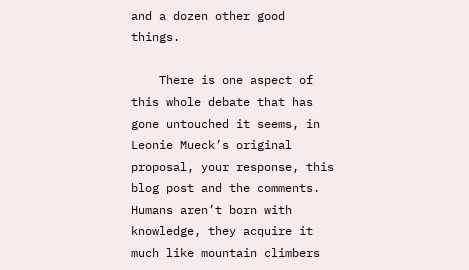and a dozen other good things.

    There is one aspect of this whole debate that has gone untouched it seems, in Leonie Mueck’s original proposal, your response, this blog post and the comments. Humans aren’t born with knowledge, they acquire it much like mountain climbers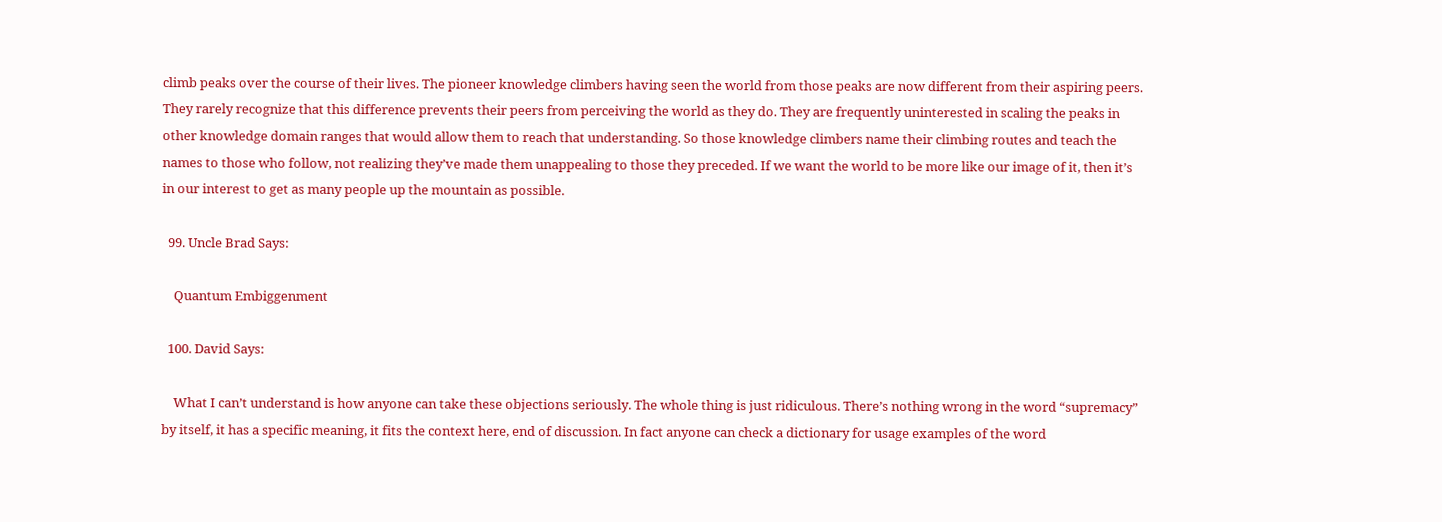climb peaks over the course of their lives. The pioneer knowledge climbers having seen the world from those peaks are now different from their aspiring peers. They rarely recognize that this difference prevents their peers from perceiving the world as they do. They are frequently uninterested in scaling the peaks in other knowledge domain ranges that would allow them to reach that understanding. So those knowledge climbers name their climbing routes and teach the names to those who follow, not realizing they’ve made them unappealing to those they preceded. If we want the world to be more like our image of it, then it’s in our interest to get as many people up the mountain as possible.

  99. Uncle Brad Says:

    Quantum Embiggenment

  100. David Says:

    What I can’t understand is how anyone can take these objections seriously. The whole thing is just ridiculous. There’s nothing wrong in the word “supremacy” by itself, it has a specific meaning, it fits the context here, end of discussion. In fact anyone can check a dictionary for usage examples of the word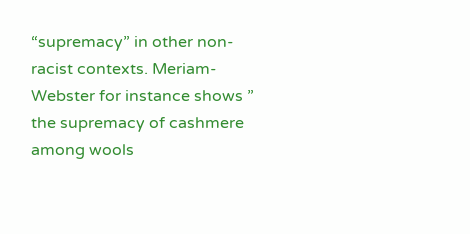“supremacy” in other non-racist contexts. Meriam-Webster for instance shows ” the supremacy of cashmere among wools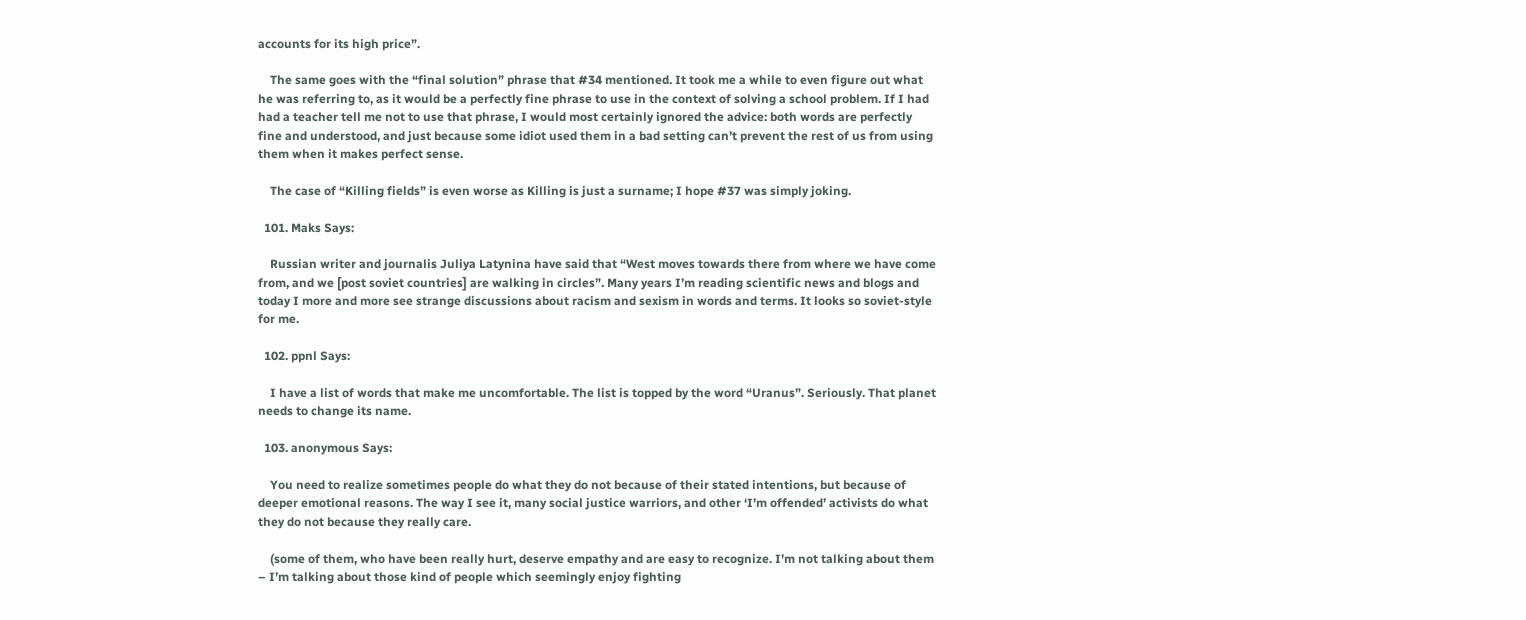accounts for its high price”.

    The same goes with the “final solution” phrase that #34 mentioned. It took me a while to even figure out what he was referring to, as it would be a perfectly fine phrase to use in the context of solving a school problem. If I had had a teacher tell me not to use that phrase, I would most certainly ignored the advice: both words are perfectly fine and understood, and just because some idiot used them in a bad setting can’t prevent the rest of us from using them when it makes perfect sense.

    The case of “Killing fields” is even worse as Killing is just a surname; I hope #37 was simply joking.

  101. Maks Says:

    Russian writer and journalis Juliya Latynina have said that “West moves towards there from where we have come from, and we [post soviet countries] are walking in circles”. Many years I’m reading scientific news and blogs and today I more and more see strange discussions about racism and sexism in words and terms. It looks so soviet-style for me.

  102. ppnl Says:

    I have a list of words that make me uncomfortable. The list is topped by the word “Uranus”. Seriously. That planet needs to change its name.

  103. anonymous Says:

    You need to realize sometimes people do what they do not because of their stated intentions, but because of deeper emotional reasons. The way I see it, many social justice warriors, and other ‘I’m offended’ activists do what they do not because they really care.

    (some of them, who have been really hurt, deserve empathy and are easy to recognize. I’m not talking about them – I’m talking about those kind of people which seemingly enjoy fighting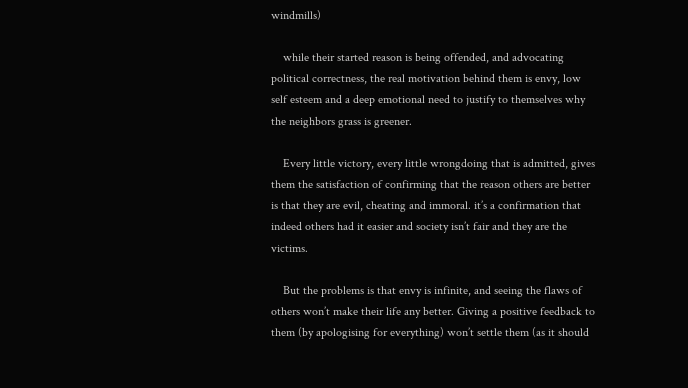windmills)

    while their started reason is being offended, and advocating political correctness, the real motivation behind them is envy, low self esteem and a deep emotional need to justify to themselves why the neighbors grass is greener.

    Every little victory, every little wrongdoing that is admitted, gives them the satisfaction of confirming that the reason others are better is that they are evil, cheating and immoral. it’s a confirmation that indeed others had it easier and society isn’t fair and they are the victims.

    But the problems is that envy is infinite, and seeing the flaws of others won’t make their life any better. Giving a positive feedback to them (by apologising for everything) won’t settle them (as it should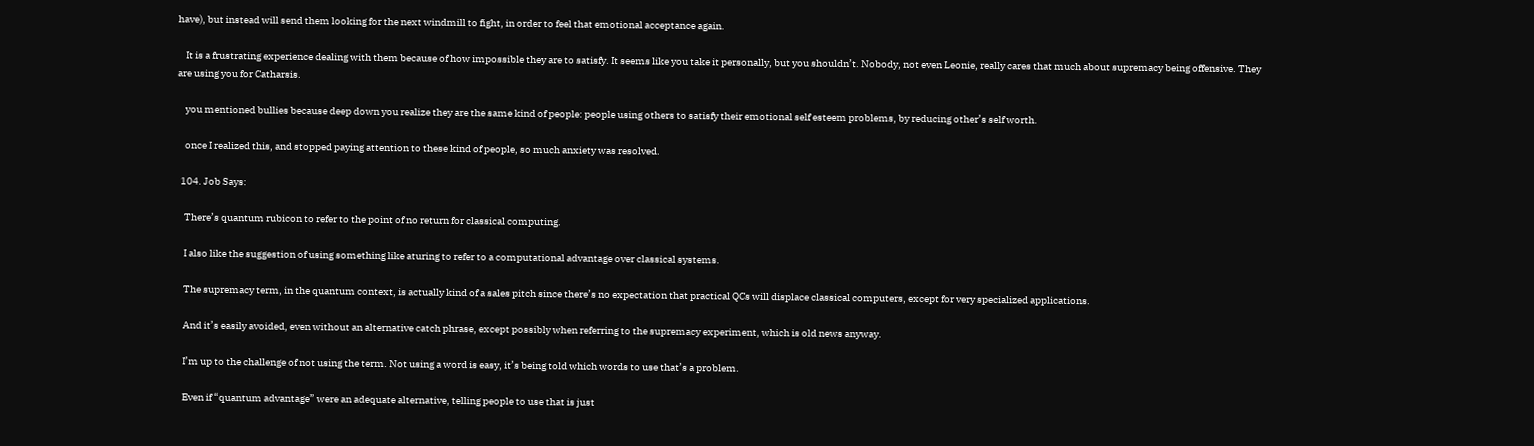have), but instead will send them looking for the next windmill to fight, in order to feel that emotional acceptance again.

    It is a frustrating experience dealing with them because of how impossible they are to satisfy. It seems like you take it personally, but you shouldn’t. Nobody, not even Leonie, really cares that much about supremacy being offensive. They are using you for Catharsis.

    you mentioned bullies because deep down you realize they are the same kind of people: people using others to satisfy their emotional self esteem problems, by reducing other’s self worth.

    once I realized this, and stopped paying attention to these kind of people, so much anxiety was resolved.

  104. Job Says:

    There’s quantum rubicon to refer to the point of no return for classical computing.

    I also like the suggestion of using something like aturing to refer to a computational advantage over classical systems.

    The supremacy term, in the quantum context, is actually kind of a sales pitch since there’s no expectation that practical QCs will displace classical computers, except for very specialized applications.

    And it’s easily avoided, even without an alternative catch phrase, except possibly when referring to the supremacy experiment, which is old news anyway.

    I’m up to the challenge of not using the term. Not using a word is easy, it’s being told which words to use that’s a problem.

    Even if “quantum advantage” were an adequate alternative, telling people to use that is just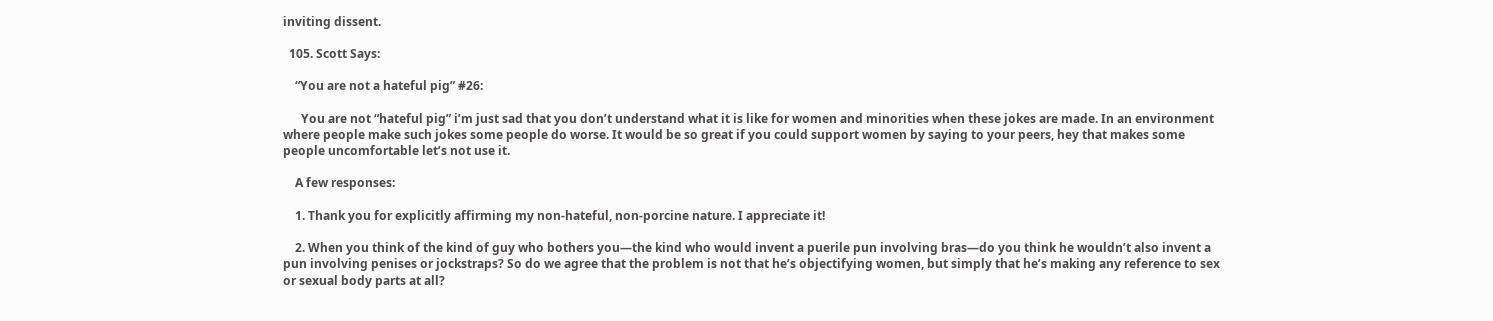inviting dissent.

  105. Scott Says:

    “You are not a hateful pig” #26:

      You are not “hateful pig” i’m just sad that you don’t understand what it is like for women and minorities when these jokes are made. In an environment where people make such jokes some people do worse. It would be so great if you could support women by saying to your peers, hey that makes some people uncomfortable let’s not use it.

    A few responses:

    1. Thank you for explicitly affirming my non-hateful, non-porcine nature. I appreciate it!

    2. When you think of the kind of guy who bothers you—the kind who would invent a puerile pun involving bras—do you think he wouldn’t also invent a pun involving penises or jockstraps? So do we agree that the problem is not that he’s objectifying women, but simply that he’s making any reference to sex or sexual body parts at all?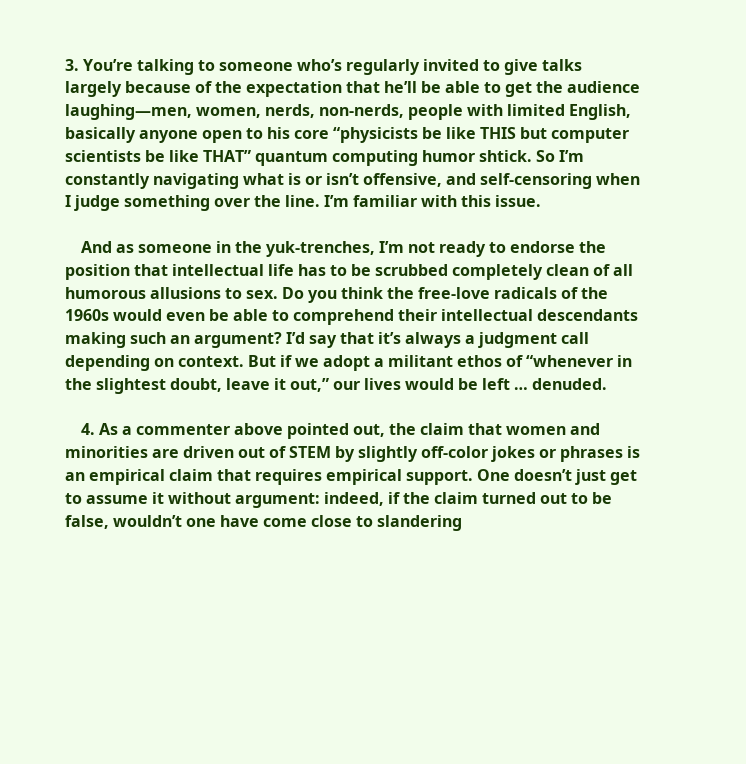3. You’re talking to someone who’s regularly invited to give talks largely because of the expectation that he’ll be able to get the audience laughing—men, women, nerds, non-nerds, people with limited English, basically anyone open to his core “physicists be like THIS but computer scientists be like THAT” quantum computing humor shtick. So I’m constantly navigating what is or isn’t offensive, and self-censoring when I judge something over the line. I’m familiar with this issue.

    And as someone in the yuk-trenches, I’m not ready to endorse the position that intellectual life has to be scrubbed completely clean of all humorous allusions to sex. Do you think the free-love radicals of the 1960s would even be able to comprehend their intellectual descendants making such an argument? I’d say that it’s always a judgment call depending on context. But if we adopt a militant ethos of “whenever in the slightest doubt, leave it out,” our lives would be left … denuded.

    4. As a commenter above pointed out, the claim that women and minorities are driven out of STEM by slightly off-color jokes or phrases is an empirical claim that requires empirical support. One doesn’t just get to assume it without argument: indeed, if the claim turned out to be false, wouldn’t one have come close to slandering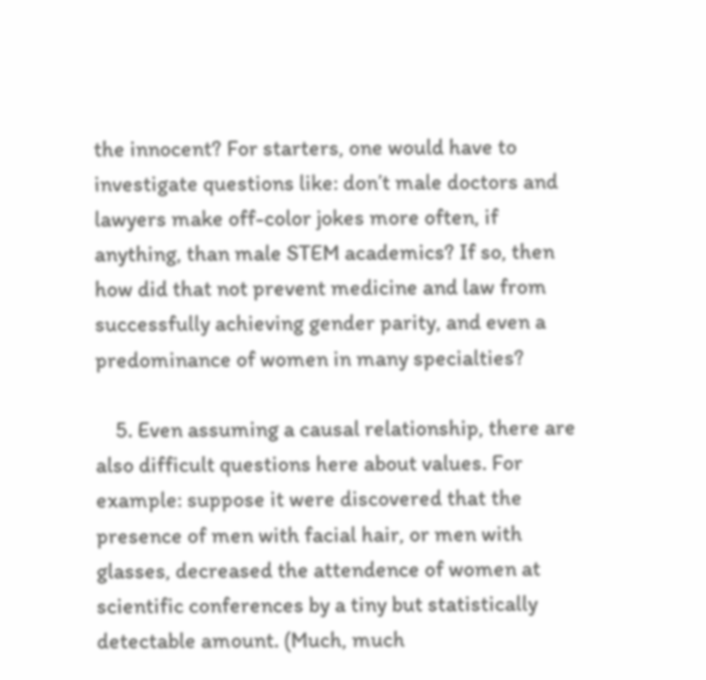the innocent? For starters, one would have to investigate questions like: don’t male doctors and lawyers make off-color jokes more often, if anything, than male STEM academics? If so, then how did that not prevent medicine and law from successfully achieving gender parity, and even a predominance of women in many specialties?

    5. Even assuming a causal relationship, there are also difficult questions here about values. For example: suppose it were discovered that the presence of men with facial hair, or men with glasses, decreased the attendence of women at scientific conferences by a tiny but statistically detectable amount. (Much, much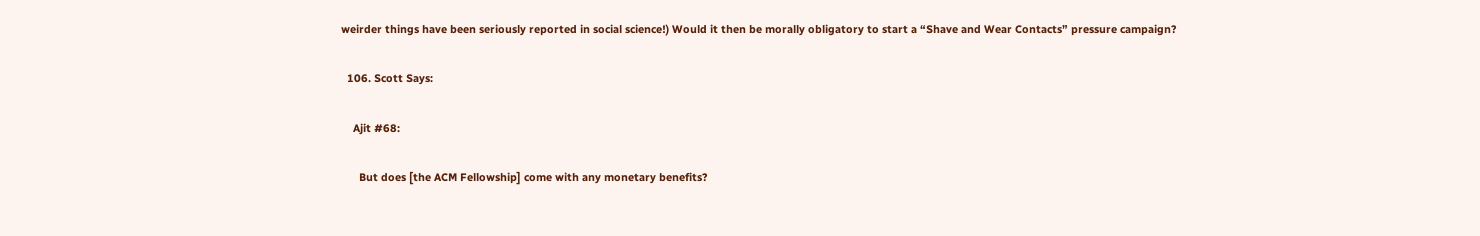weirder things have been seriously reported in social science!) Would it then be morally obligatory to start a “Shave and Wear Contacts” pressure campaign?

  106. Scott Says:

    Ajit #68:

      But does [the ACM Fellowship] come with any monetary benefits?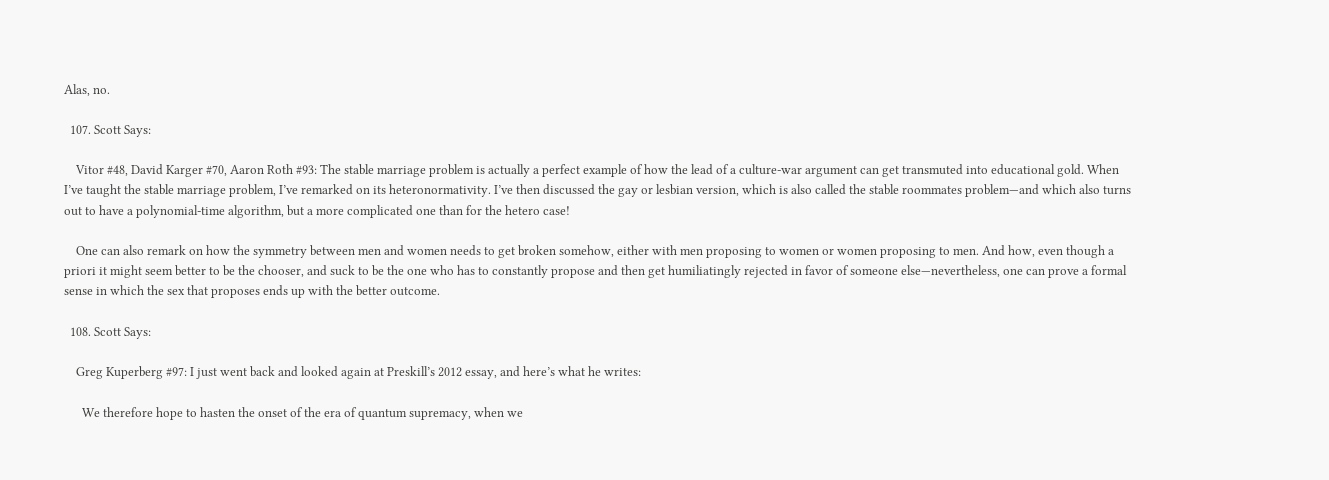Alas, no.

  107. Scott Says:

    Vitor #48, David Karger #70, Aaron Roth #93: The stable marriage problem is actually a perfect example of how the lead of a culture-war argument can get transmuted into educational gold. When I’ve taught the stable marriage problem, I’ve remarked on its heteronormativity. I’ve then discussed the gay or lesbian version, which is also called the stable roommates problem—and which also turns out to have a polynomial-time algorithm, but a more complicated one than for the hetero case!

    One can also remark on how the symmetry between men and women needs to get broken somehow, either with men proposing to women or women proposing to men. And how, even though a priori it might seem better to be the chooser, and suck to be the one who has to constantly propose and then get humiliatingly rejected in favor of someone else—nevertheless, one can prove a formal sense in which the sex that proposes ends up with the better outcome.

  108. Scott Says:

    Greg Kuperberg #97: I just went back and looked again at Preskill’s 2012 essay, and here’s what he writes:

      We therefore hope to hasten the onset of the era of quantum supremacy, when we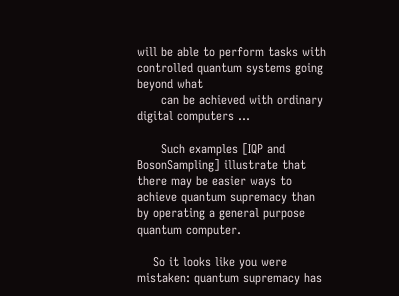will be able to perform tasks with controlled quantum systems going beyond what
      can be achieved with ordinary digital computers …

      Such examples [IQP and BosonSampling] illustrate that there may be easier ways to achieve quantum supremacy than by operating a general purpose quantum computer.

    So it looks like you were mistaken: quantum supremacy has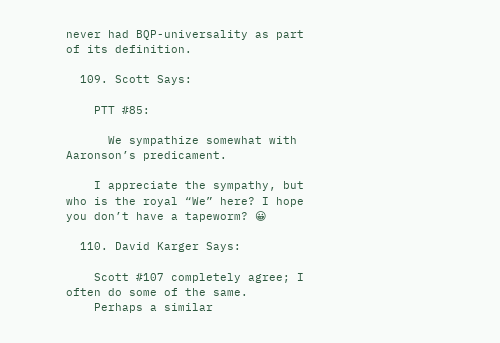never had BQP-universality as part of its definition.

  109. Scott Says:

    PTT #85:

      We sympathize somewhat with Aaronson’s predicament.

    I appreciate the sympathy, but who is the royal “We” here? I hope you don’t have a tapeworm? 😀

  110. David Karger Says:

    Scott #107 completely agree; I often do some of the same.
    Perhaps a similar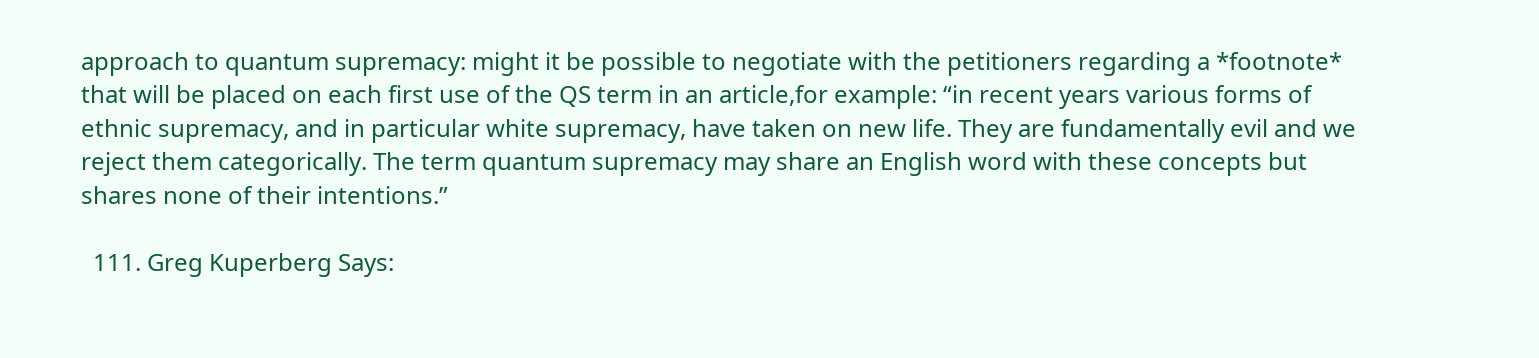approach to quantum supremacy: might it be possible to negotiate with the petitioners regarding a *footnote* that will be placed on each first use of the QS term in an article,for example: “in recent years various forms of ethnic supremacy, and in particular white supremacy, have taken on new life. They are fundamentally evil and we reject them categorically. The term quantum supremacy may share an English word with these concepts but shares none of their intentions.”

  111. Greg Kuperberg Says: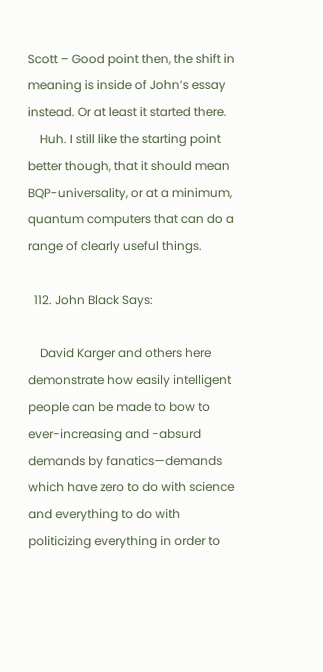Scott – Good point then, the shift in meaning is inside of John’s essay instead. Or at least it started there.
    Huh. I still like the starting point better though, that it should mean BQP-universality, or at a minimum, quantum computers that can do a range of clearly useful things.

  112. John Black Says:

    David Karger and others here demonstrate how easily intelligent people can be made to bow to ever-increasing and -absurd demands by fanatics—demands which have zero to do with science and everything to do with politicizing everything in order to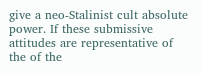give a neo-Stalinist cult absolute power. If these submissive attitudes are representative of the of the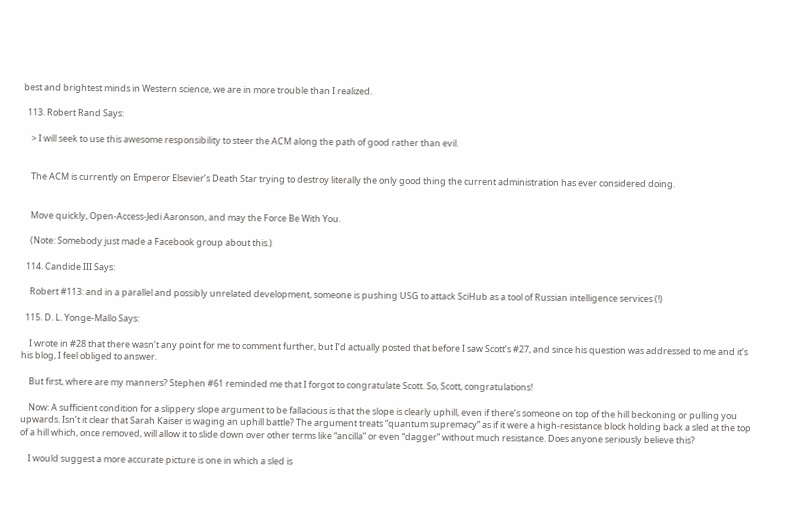best and brightest minds in Western science, we are in more trouble than I realized.

  113. Robert Rand Says:

    > I will seek to use this awesome responsibility to steer the ACM along the path of good rather than evil.


    The ACM is currently on Emperor Elsevier’s Death Star trying to destroy literally the only good thing the current administration has ever considered doing.


    Move quickly, Open-Access-Jedi Aaronson, and may the Force Be With You.

    (Note: Somebody just made a Facebook group about this.)

  114. Candide III Says:

    Robert #113: and in a parallel and possibly unrelated development, someone is pushing USG to attack SciHub as a tool of Russian intelligence services (!)

  115. D. L. Yonge-Mallo Says:

    I wrote in #28 that there wasn’t any point for me to comment further, but I’d actually posted that before I saw Scott’s #27, and since his question was addressed to me and it’s his blog, I feel obliged to answer.

    But first, where are my manners? Stephen #61 reminded me that I forgot to congratulate Scott. So, Scott, congratulations!

    Now: A sufficient condition for a slippery slope argument to be fallacious is that the slope is clearly uphill, even if there’s someone on top of the hill beckoning or pulling you upwards. Isn’t it clear that Sarah Kaiser is waging an uphill battle? The argument treats “quantum supremacy” as if it were a high-resistance block holding back a sled at the top of a hill which, once removed, will allow it to slide down over other terms like “ancilla” or even “dagger” without much resistance. Does anyone seriously believe this?

    I would suggest a more accurate picture is one in which a sled is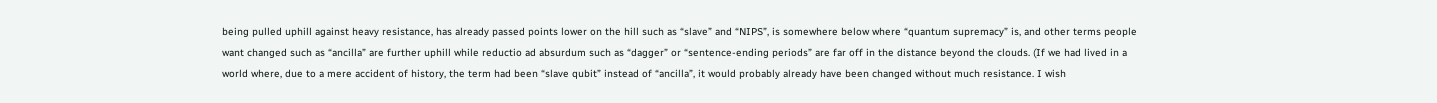being pulled uphill against heavy resistance, has already passed points lower on the hill such as “slave” and “NIPS”, is somewhere below where “quantum supremacy” is, and other terms people want changed such as “ancilla” are further uphill while reductio ad absurdum such as “dagger” or “sentence-ending periods” are far off in the distance beyond the clouds. (If we had lived in a world where, due to a mere accident of history, the term had been “slave qubit” instead of “ancilla”, it would probably already have been changed without much resistance. I wish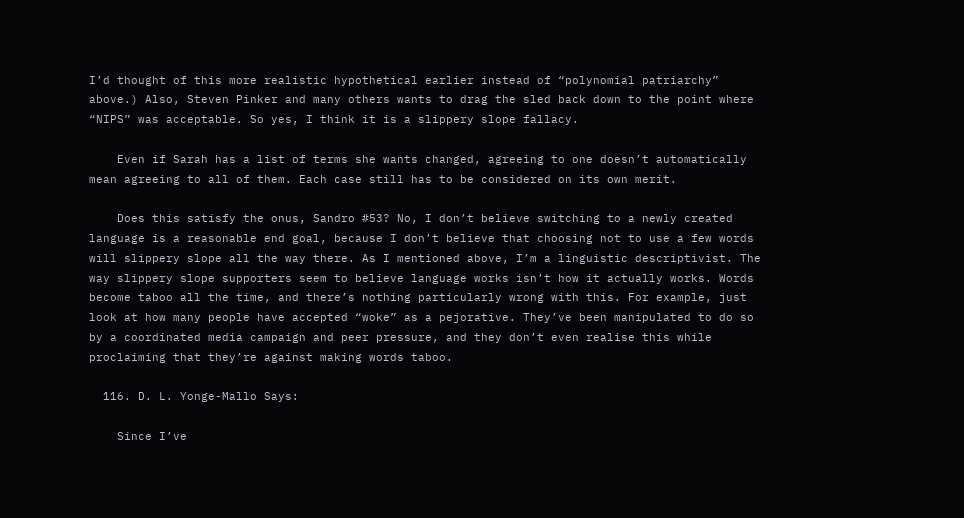I’d thought of this more realistic hypothetical earlier instead of “polynomial patriarchy” above.) Also, Steven Pinker and many others wants to drag the sled back down to the point where “NIPS” was acceptable. So yes, I think it is a slippery slope fallacy.

    Even if Sarah has a list of terms she wants changed, agreeing to one doesn’t automatically mean agreeing to all of them. Each case still has to be considered on its own merit.

    Does this satisfy the onus, Sandro #53? No, I don’t believe switching to a newly created language is a reasonable end goal, because I don’t believe that choosing not to use a few words will slippery slope all the way there. As I mentioned above, I’m a linguistic descriptivist. The way slippery slope supporters seem to believe language works isn’t how it actually works. Words become taboo all the time, and there’s nothing particularly wrong with this. For example, just look at how many people have accepted “woke” as a pejorative. They’ve been manipulated to do so by a coordinated media campaign and peer pressure, and they don’t even realise this while proclaiming that they’re against making words taboo.

  116. D. L. Yonge-Mallo Says:

    Since I’ve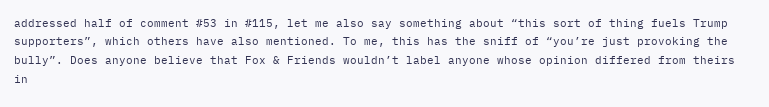addressed half of comment #53 in #115, let me also say something about “this sort of thing fuels Trump supporters”, which others have also mentioned. To me, this has the sniff of “you’re just provoking the bully”. Does anyone believe that Fox & Friends wouldn’t label anyone whose opinion differed from theirs in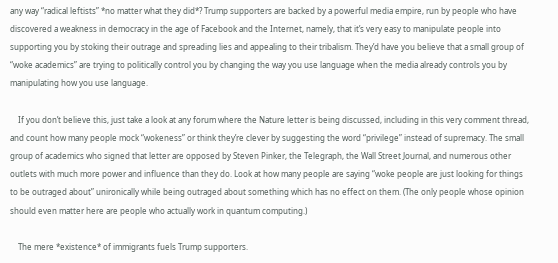any way “radical leftists” *no matter what they did*? Trump supporters are backed by a powerful media empire, run by people who have discovered a weakness in democracy in the age of Facebook and the Internet, namely, that it’s very easy to manipulate people into supporting you by stoking their outrage and spreading lies and appealing to their tribalism. They’d have you believe that a small group of “woke academics” are trying to politically control you by changing the way you use language when the media already controls you by manipulating how you use language.

    If you don’t believe this, just take a look at any forum where the Nature letter is being discussed, including in this very comment thread, and count how many people mock “wokeness” or think they’re clever by suggesting the word “privilege” instead of supremacy. The small group of academics who signed that letter are opposed by Steven Pinker, the Telegraph, the Wall Street Journal, and numerous other outlets with much more power and influence than they do. Look at how many people are saying “woke people are just looking for things to be outraged about” unironically while being outraged about something which has no effect on them. (The only people whose opinion should even matter here are people who actually work in quantum computing.)

    The mere *existence* of immigrants fuels Trump supporters.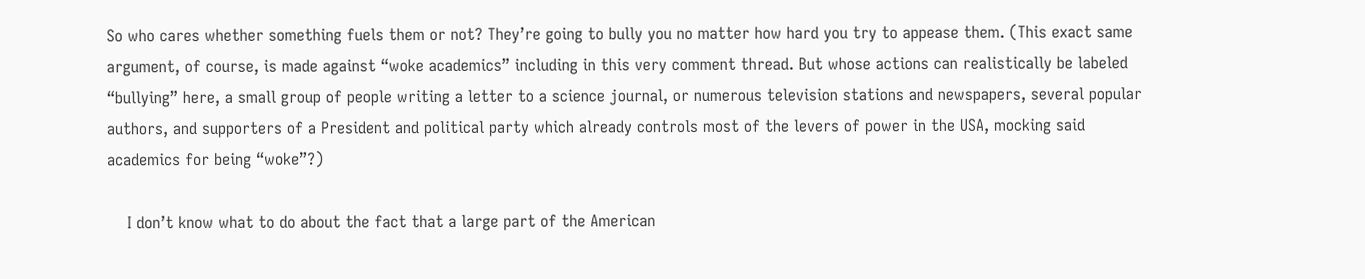So who cares whether something fuels them or not? They’re going to bully you no matter how hard you try to appease them. (This exact same argument, of course, is made against “woke academics” including in this very comment thread. But whose actions can realistically be labeled “bullying” here, a small group of people writing a letter to a science journal, or numerous television stations and newspapers, several popular authors, and supporters of a President and political party which already controls most of the levers of power in the USA, mocking said academics for being “woke”?)

    I don’t know what to do about the fact that a large part of the American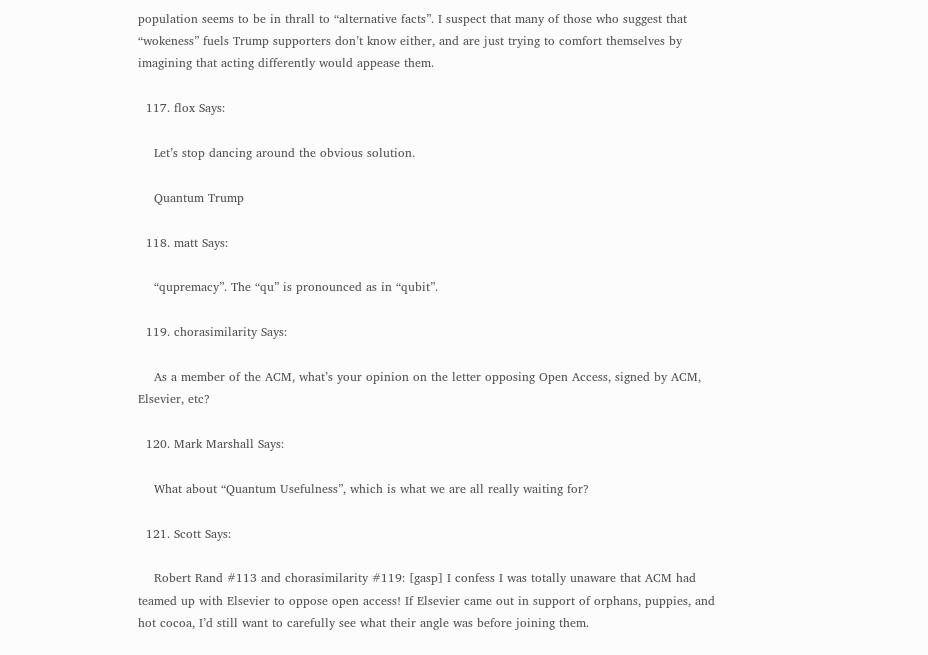population seems to be in thrall to “alternative facts”. I suspect that many of those who suggest that “wokeness” fuels Trump supporters don’t know either, and are just trying to comfort themselves by imagining that acting differently would appease them.

  117. flox Says:

    Let’s stop dancing around the obvious solution.

    Quantum Trump

  118. matt Says:

    “qupremacy”. The “qu” is pronounced as in “qubit”.

  119. chorasimilarity Says:

    As a member of the ACM, what’s your opinion on the letter opposing Open Access, signed by ACM, Elsevier, etc?

  120. Mark Marshall Says:

    What about “Quantum Usefulness”, which is what we are all really waiting for?

  121. Scott Says:

    Robert Rand #113 and chorasimilarity #119: [gasp] I confess I was totally unaware that ACM had teamed up with Elsevier to oppose open access! If Elsevier came out in support of orphans, puppies, and hot cocoa, I’d still want to carefully see what their angle was before joining them.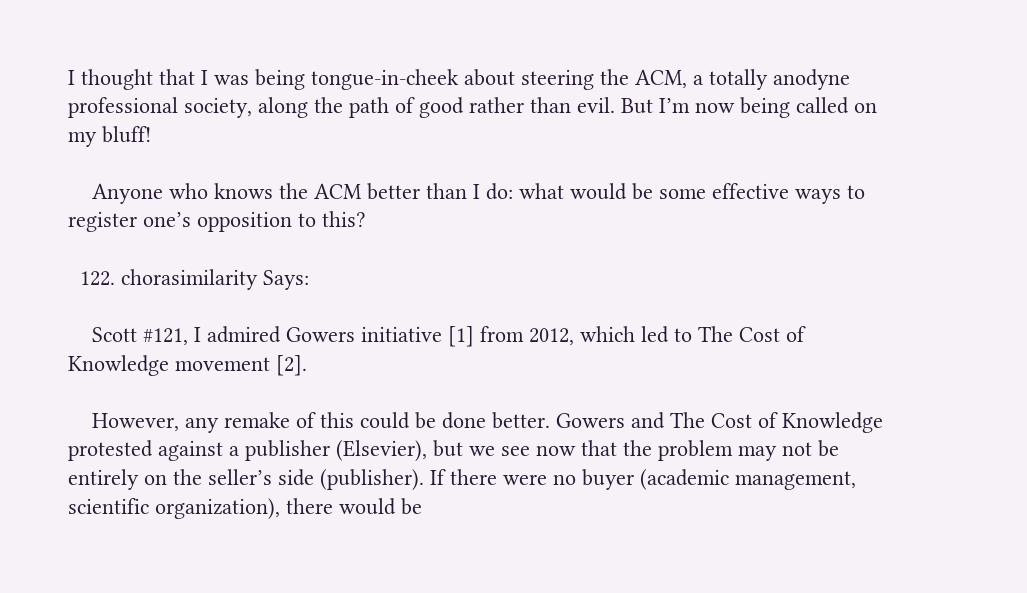I thought that I was being tongue-in-cheek about steering the ACM, a totally anodyne professional society, along the path of good rather than evil. But I’m now being called on my bluff!

    Anyone who knows the ACM better than I do: what would be some effective ways to register one’s opposition to this?

  122. chorasimilarity Says:

    Scott #121, I admired Gowers initiative [1] from 2012, which led to The Cost of Knowledge movement [2].

    However, any remake of this could be done better. Gowers and The Cost of Knowledge protested against a publisher (Elsevier), but we see now that the problem may not be entirely on the seller’s side (publisher). If there were no buyer (academic management, scientific organization), there would be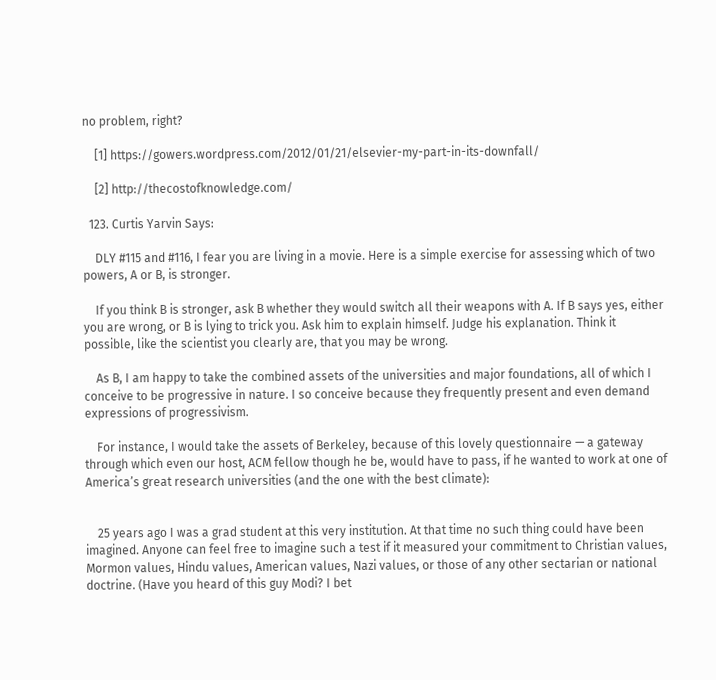no problem, right?

    [1] https://gowers.wordpress.com/2012/01/21/elsevier-my-part-in-its-downfall/

    [2] http://thecostofknowledge.com/

  123. Curtis Yarvin Says:

    DLY #115 and #116, I fear you are living in a movie. Here is a simple exercise for assessing which of two powers, A or B, is stronger.

    If you think B is stronger, ask B whether they would switch all their weapons with A. If B says yes, either you are wrong, or B is lying to trick you. Ask him to explain himself. Judge his explanation. Think it possible, like the scientist you clearly are, that you may be wrong.

    As B, I am happy to take the combined assets of the universities and major foundations, all of which I conceive to be progressive in nature. I so conceive because they frequently present and even demand expressions of progressivism.

    For instance, I would take the assets of Berkeley, because of this lovely questionnaire — a gateway through which even our host, ACM fellow though he be, would have to pass, if he wanted to work at one of America’s great research universities (and the one with the best climate):


    25 years ago I was a grad student at this very institution. At that time no such thing could have been imagined. Anyone can feel free to imagine such a test if it measured your commitment to Christian values, Mormon values, Hindu values, American values, Nazi values, or those of any other sectarian or national doctrine. (Have you heard of this guy Modi? I bet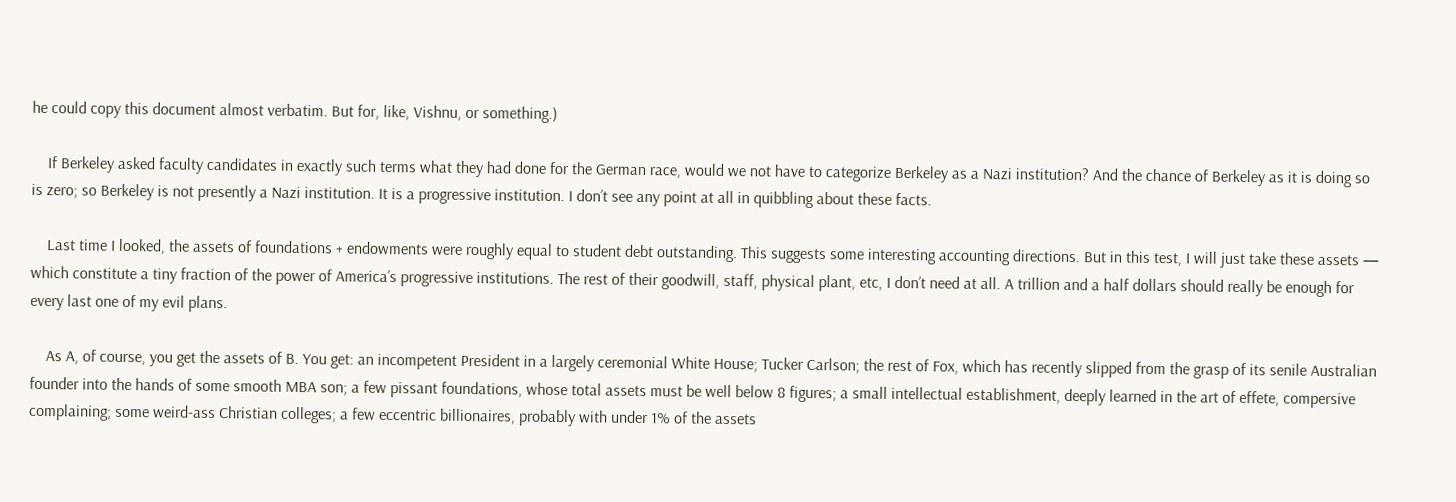he could copy this document almost verbatim. But for, like, Vishnu, or something.)

    If Berkeley asked faculty candidates in exactly such terms what they had done for the German race, would we not have to categorize Berkeley as a Nazi institution? And the chance of Berkeley as it is doing so is zero; so Berkeley is not presently a Nazi institution. It is a progressive institution. I don’t see any point at all in quibbling about these facts.

    Last time I looked, the assets of foundations + endowments were roughly equal to student debt outstanding. This suggests some interesting accounting directions. But in this test, I will just take these assets — which constitute a tiny fraction of the power of America’s progressive institutions. The rest of their goodwill, staff, physical plant, etc, I don’t need at all. A trillion and a half dollars should really be enough for every last one of my evil plans.

    As A, of course, you get the assets of B. You get: an incompetent President in a largely ceremonial White House; Tucker Carlson; the rest of Fox, which has recently slipped from the grasp of its senile Australian founder into the hands of some smooth MBA son; a few pissant foundations, whose total assets must be well below 8 figures; a small intellectual establishment, deeply learned in the art of effete, compersive complaining; some weird-ass Christian colleges; a few eccentric billionaires, probably with under 1% of the assets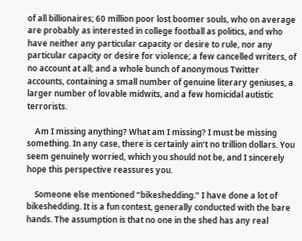of all billionaires; 60 million poor lost boomer souls, who on average are probably as interested in college football as politics, and who have neither any particular capacity or desire to rule, nor any particular capacity or desire for violence; a few cancelled writers, of no account at all; and a whole bunch of anonymous Twitter accounts, containing a small number of genuine literary geniuses, a larger number of lovable midwits, and a few homicidal autistic terrorists.

    Am I missing anything? What am I missing? I must be missing something. In any case, there is certainly ain’t no trillion dollars. You seem genuinely worried, which you should not be, and I sincerely hope this perspective reassures you.

    Someone else mentioned “bikeshedding.” I have done a lot of bikeshedding. It is a fun contest, generally conducted with the bare hands. The assumption is that no one in the shed has any real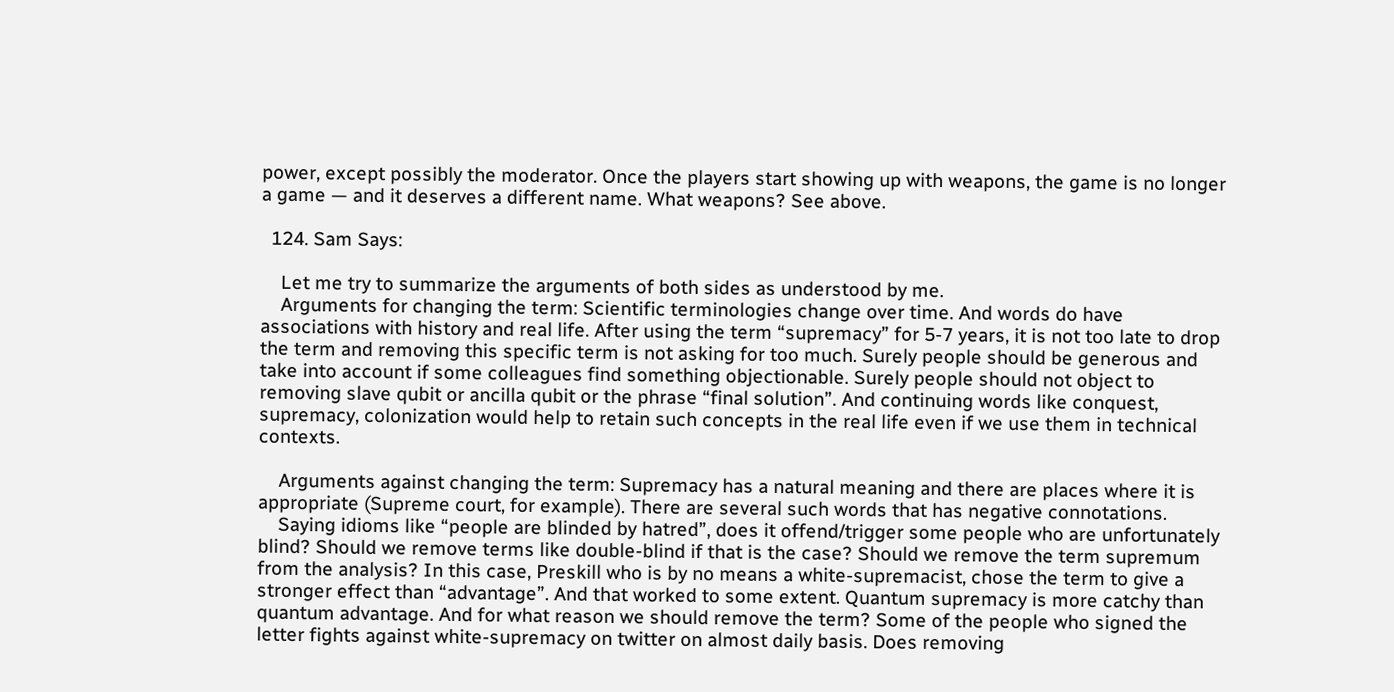power, except possibly the moderator. Once the players start showing up with weapons, the game is no longer a game — and it deserves a different name. What weapons? See above.

  124. Sam Says:

    Let me try to summarize the arguments of both sides as understood by me.
    Arguments for changing the term: Scientific terminologies change over time. And words do have associations with history and real life. After using the term “supremacy” for 5-7 years, it is not too late to drop the term and removing this specific term is not asking for too much. Surely people should be generous and take into account if some colleagues find something objectionable. Surely people should not object to removing slave qubit or ancilla qubit or the phrase “final solution”. And continuing words like conquest, supremacy, colonization would help to retain such concepts in the real life even if we use them in technical contexts.

    Arguments against changing the term: Supremacy has a natural meaning and there are places where it is appropriate (Supreme court, for example). There are several such words that has negative connotations.
    Saying idioms like “people are blinded by hatred”, does it offend/trigger some people who are unfortunately blind? Should we remove terms like double-blind if that is the case? Should we remove the term supremum from the analysis? In this case, Preskill who is by no means a white-supremacist, chose the term to give a stronger effect than “advantage”. And that worked to some extent. Quantum supremacy is more catchy than quantum advantage. And for what reason we should remove the term? Some of the people who signed the letter fights against white-supremacy on twitter on almost daily basis. Does removing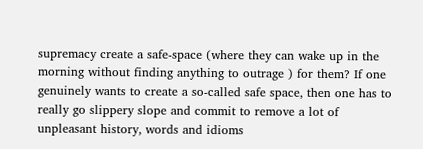supremacy create a safe-space (where they can wake up in the morning without finding anything to outrage ) for them? If one genuinely wants to create a so-called safe space, then one has to really go slippery slope and commit to remove a lot of unpleasant history, words and idioms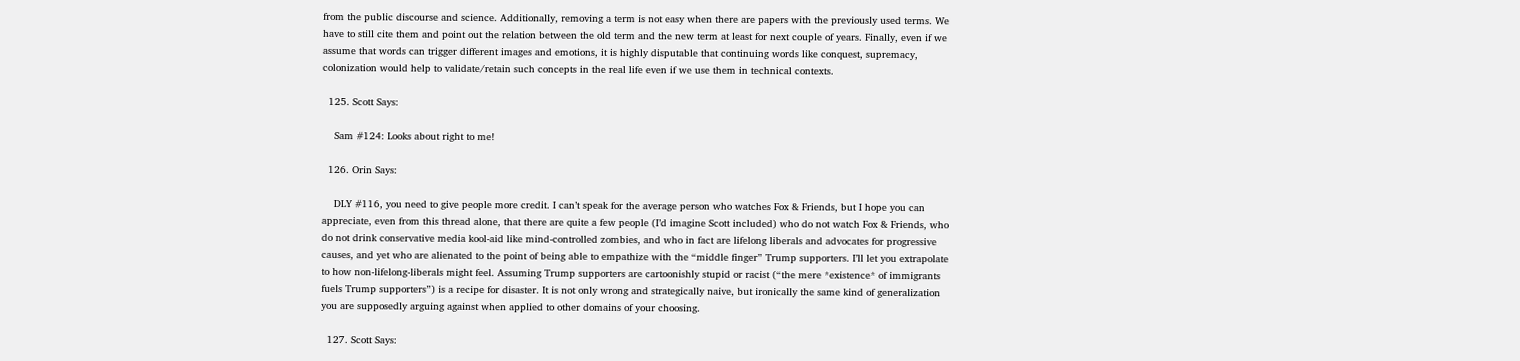from the public discourse and science. Additionally, removing a term is not easy when there are papers with the previously used terms. We have to still cite them and point out the relation between the old term and the new term at least for next couple of years. Finally, even if we assume that words can trigger different images and emotions, it is highly disputable that continuing words like conquest, supremacy, colonization would help to validate/retain such concepts in the real life even if we use them in technical contexts.

  125. Scott Says:

    Sam #124: Looks about right to me!

  126. Orin Says:

    DLY #116, you need to give people more credit. I can’t speak for the average person who watches Fox & Friends, but I hope you can appreciate, even from this thread alone, that there are quite a few people (I’d imagine Scott included) who do not watch Fox & Friends, who do not drink conservative media kool-aid like mind-controlled zombies, and who in fact are lifelong liberals and advocates for progressive causes, and yet who are alienated to the point of being able to empathize with the “middle finger” Trump supporters. I’ll let you extrapolate to how non-lifelong-liberals might feel. Assuming Trump supporters are cartoonishly stupid or racist (“the mere *existence* of immigrants fuels Trump supporters”) is a recipe for disaster. It is not only wrong and strategically naive, but ironically the same kind of generalization you are supposedly arguing against when applied to other domains of your choosing.

  127. Scott Says: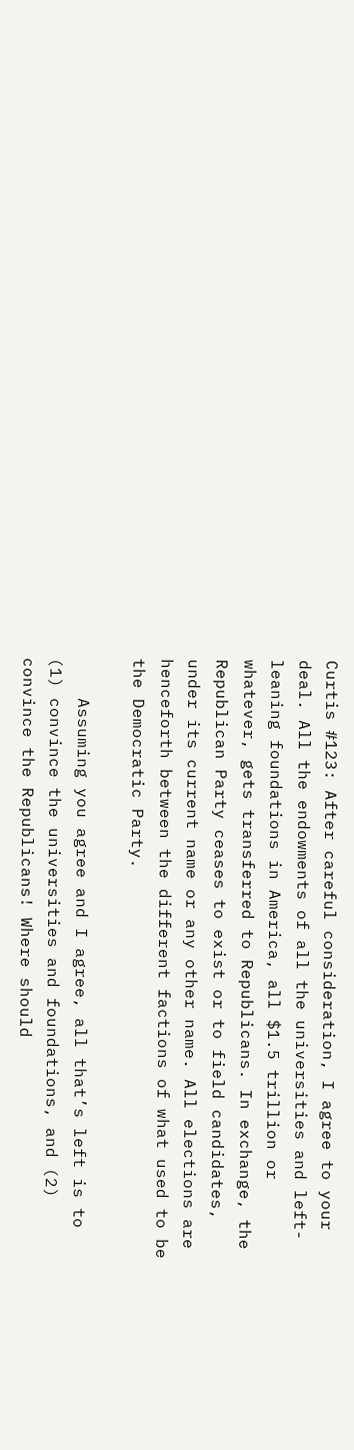Curtis #123: After careful consideration, I agree to your deal. All the endowments of all the universities and left-leaning foundations in America, all $1.5 trillion or whatever, gets transferred to Republicans. In exchange, the Republican Party ceases to exist or to field candidates, under its current name or any other name. All elections are henceforth between the different factions of what used to be the Democratic Party.

    Assuming you agree and I agree, all that’s left is to (1) convince the universities and foundations, and (2) convince the Republicans! Where should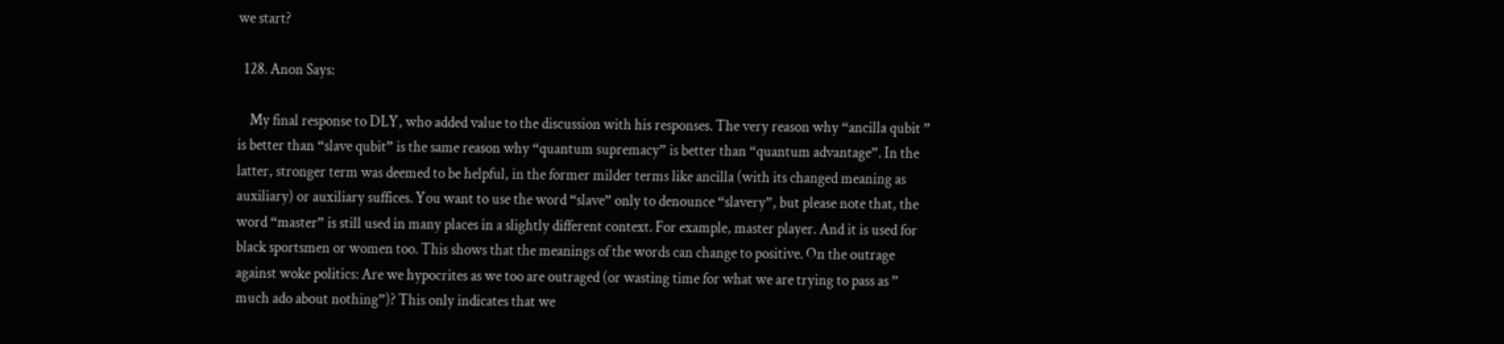we start?

  128. Anon Says:

    My final response to DLY, who added value to the discussion with his responses. The very reason why “ancilla qubit ” is better than “slave qubit” is the same reason why “quantum supremacy” is better than “quantum advantage”. In the latter, stronger term was deemed to be helpful, in the former milder terms like ancilla (with its changed meaning as auxiliary) or auxiliary suffices. You want to use the word “slave” only to denounce “slavery”, but please note that, the word “master” is still used in many places in a slightly different context. For example, master player. And it is used for black sportsmen or women too. This shows that the meanings of the words can change to positive. On the outrage against woke politics: Are we hypocrites as we too are outraged (or wasting time for what we are trying to pass as ” much ado about nothing”)? This only indicates that we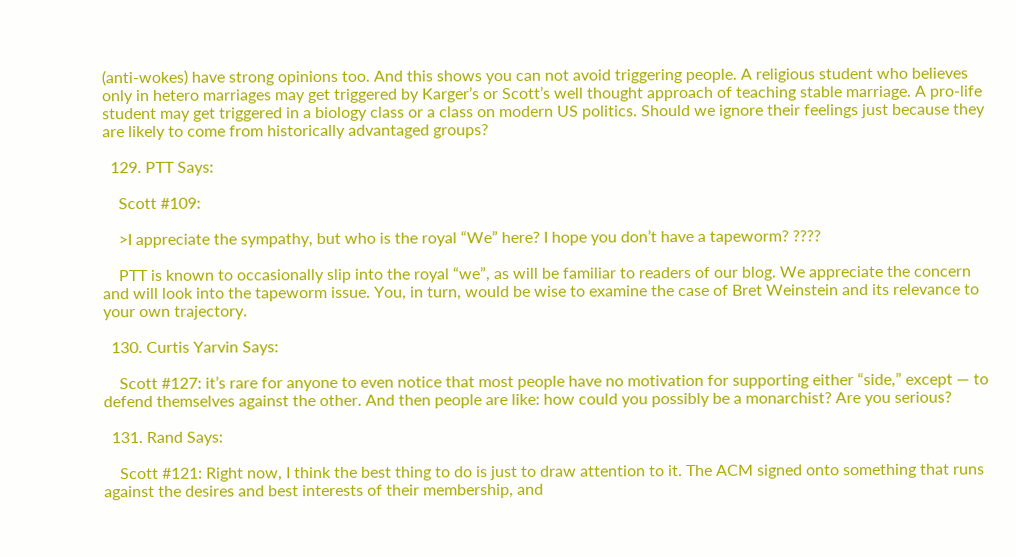(anti-wokes) have strong opinions too. And this shows you can not avoid triggering people. A religious student who believes only in hetero marriages may get triggered by Karger’s or Scott’s well thought approach of teaching stable marriage. A pro-life student may get triggered in a biology class or a class on modern US politics. Should we ignore their feelings just because they are likely to come from historically advantaged groups?

  129. PTT Says:

    Scott #109:

    >I appreciate the sympathy, but who is the royal “We” here? I hope you don’t have a tapeworm? ????

    PTT is known to occasionally slip into the royal “we”, as will be familiar to readers of our blog. We appreciate the concern and will look into the tapeworm issue. You, in turn, would be wise to examine the case of Bret Weinstein and its relevance to your own trajectory.

  130. Curtis Yarvin Says:

    Scott #127: it’s rare for anyone to even notice that most people have no motivation for supporting either “side,” except — to defend themselves against the other. And then people are like: how could you possibly be a monarchist? Are you serious?

  131. Rand Says:

    Scott #121: Right now, I think the best thing to do is just to draw attention to it. The ACM signed onto something that runs against the desires and best interests of their membership, and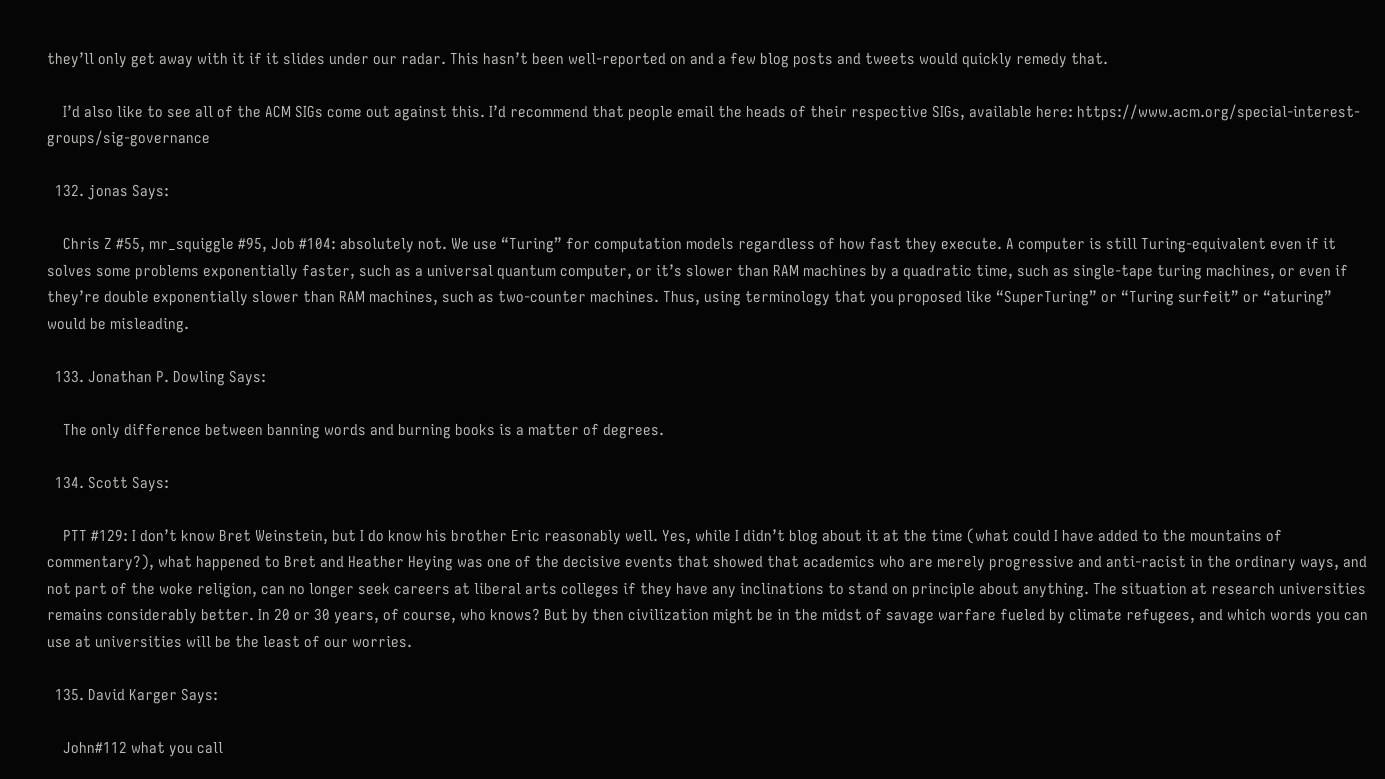they’ll only get away with it if it slides under our radar. This hasn’t been well-reported on and a few blog posts and tweets would quickly remedy that.

    I’d also like to see all of the ACM SIGs come out against this. I’d recommend that people email the heads of their respective SIGs, available here: https://www.acm.org/special-interest-groups/sig-governance

  132. jonas Says:

    Chris Z #55, mr_squiggle #95, Job #104: absolutely not. We use “Turing” for computation models regardless of how fast they execute. A computer is still Turing-equivalent even if it solves some problems exponentially faster, such as a universal quantum computer, or it’s slower than RAM machines by a quadratic time, such as single-tape turing machines, or even if they’re double exponentially slower than RAM machines, such as two-counter machines. Thus, using terminology that you proposed like “SuperTuring” or “Turing surfeit” or “aturing” would be misleading.

  133. Jonathan P. Dowling Says:

    The only difference between banning words and burning books is a matter of degrees.

  134. Scott Says:

    PTT #129: I don’t know Bret Weinstein, but I do know his brother Eric reasonably well. Yes, while I didn’t blog about it at the time (what could I have added to the mountains of commentary?), what happened to Bret and Heather Heying was one of the decisive events that showed that academics who are merely progressive and anti-racist in the ordinary ways, and not part of the woke religion, can no longer seek careers at liberal arts colleges if they have any inclinations to stand on principle about anything. The situation at research universities remains considerably better. In 20 or 30 years, of course, who knows? But by then civilization might be in the midst of savage warfare fueled by climate refugees, and which words you can use at universities will be the least of our worries.

  135. David Karger Says:

    John#112 what you call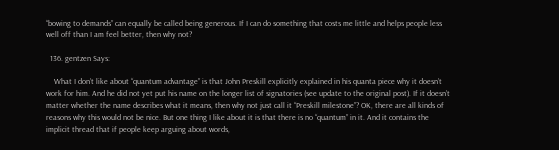“bowing to demands” can equally be called being generous. If I can do something that costs me little and helps people less well off than I am feel better, then why not?

  136. gentzen Says:

    What I don’t like about “quantum advantage” is that John Preskill explicitly explained in his quanta piece why it doesn’t work for him. And he did not yet put his name on the longer list of signatories (see update to the original post). If it doesn’t matter whether the name describes what it means, then why not just call it “Preskill milestone”? OK, there are all kinds of reasons why this would not be nice. But one thing I like about it is that there is no “quantum” in it. And it contains the implicit thread that if people keep arguing about words,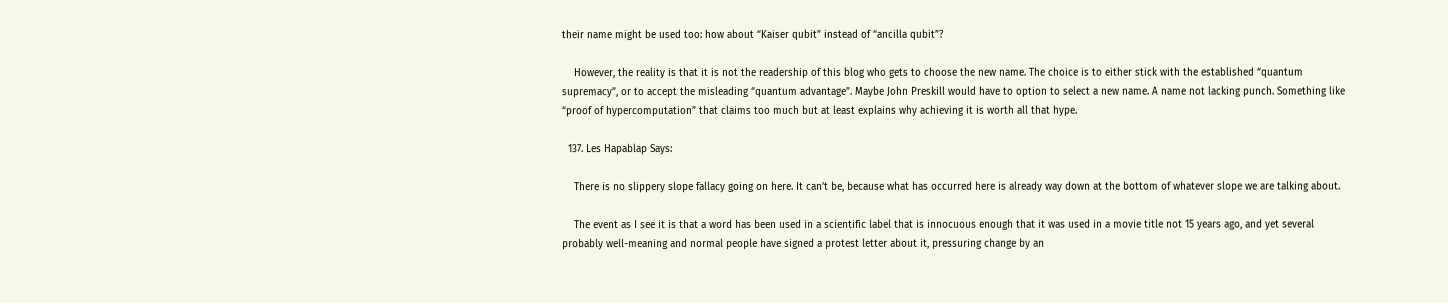their name might be used too: how about “Kaiser qubit” instead of “ancilla qubit”?

    However, the reality is that it is not the readership of this blog who gets to choose the new name. The choice is to either stick with the established “quantum supremacy”, or to accept the misleading “quantum advantage”. Maybe John Preskill would have to option to select a new name. A name not lacking punch. Something like “proof of hypercomputation” that claims too much but at least explains why achieving it is worth all that hype.

  137. Les Hapablap Says:

    There is no slippery slope fallacy going on here. It can’t be, because what has occurred here is already way down at the bottom of whatever slope we are talking about.

    The event as I see it is that a word has been used in a scientific label that is innocuous enough that it was used in a movie title not 15 years ago, and yet several probably well-meaning and normal people have signed a protest letter about it, pressuring change by an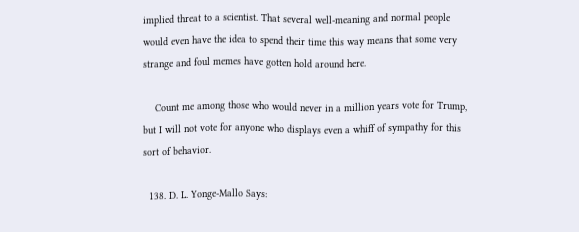implied threat to a scientist. That several well-meaning and normal people would even have the idea to spend their time this way means that some very strange and foul memes have gotten hold around here.

    Count me among those who would never in a million years vote for Trump, but I will not vote for anyone who displays even a whiff of sympathy for this sort of behavior.

  138. D. L. Yonge-Mallo Says: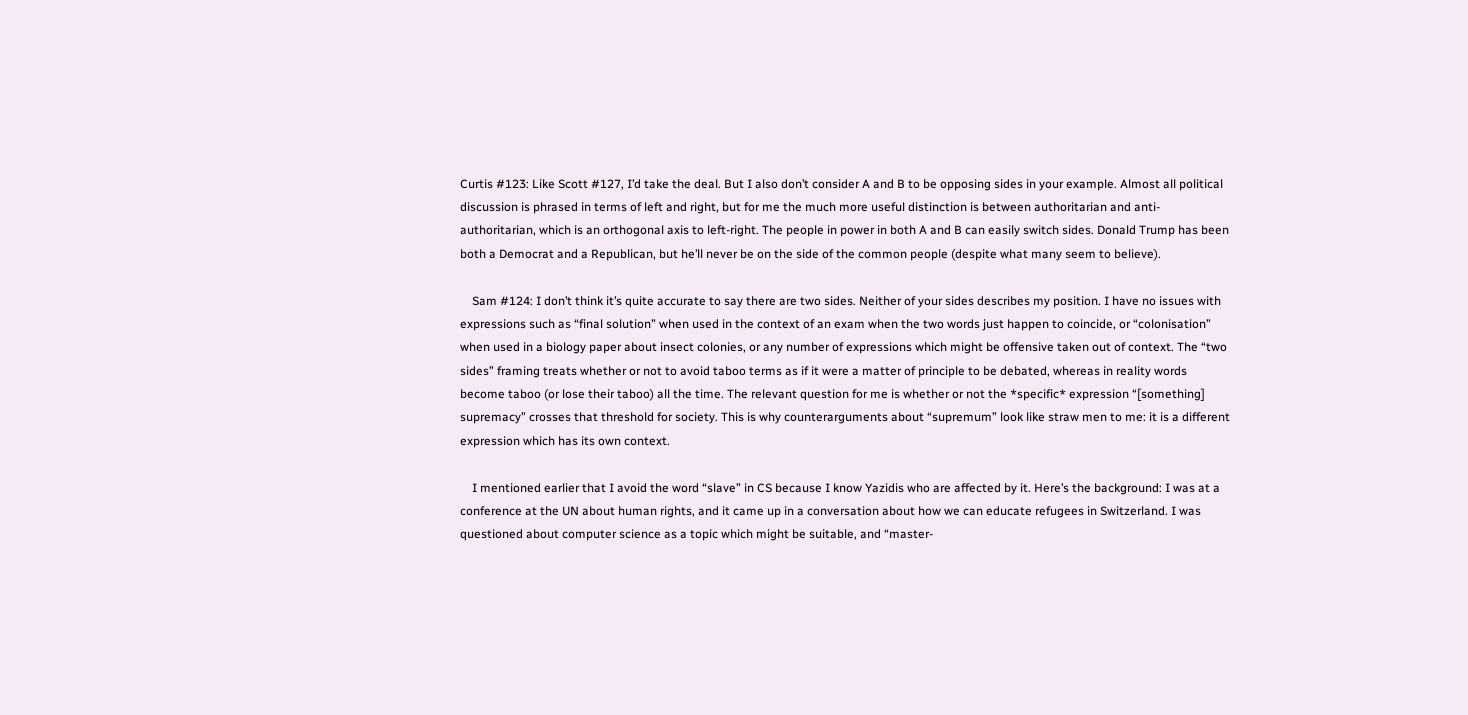Curtis #123: Like Scott #127, I’d take the deal. But I also don’t consider A and B to be opposing sides in your example. Almost all political discussion is phrased in terms of left and right, but for me the much more useful distinction is between authoritarian and anti-authoritarian, which is an orthogonal axis to left-right. The people in power in both A and B can easily switch sides. Donald Trump has been both a Democrat and a Republican, but he’ll never be on the side of the common people (despite what many seem to believe).

    Sam #124: I don’t think it’s quite accurate to say there are two sides. Neither of your sides describes my position. I have no issues with expressions such as “final solution” when used in the context of an exam when the two words just happen to coincide, or “colonisation” when used in a biology paper about insect colonies, or any number of expressions which might be offensive taken out of context. The “two sides” framing treats whether or not to avoid taboo terms as if it were a matter of principle to be debated, whereas in reality words become taboo (or lose their taboo) all the time. The relevant question for me is whether or not the *specific* expression “[something] supremacy” crosses that threshold for society. This is why counterarguments about “supremum” look like straw men to me: it is a different expression which has its own context.

    I mentioned earlier that I avoid the word “slave” in CS because I know Yazidis who are affected by it. Here’s the background: I was at a conference at the UN about human rights, and it came up in a conversation about how we can educate refugees in Switzerland. I was questioned about computer science as a topic which might be suitable, and “master-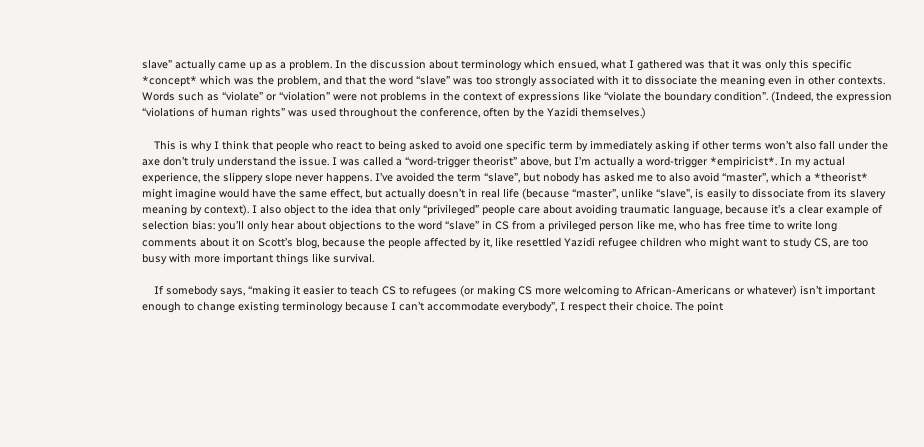slave” actually came up as a problem. In the discussion about terminology which ensued, what I gathered was that it was only this specific *concept* which was the problem, and that the word “slave” was too strongly associated with it to dissociate the meaning even in other contexts. Words such as “violate” or “violation” were not problems in the context of expressions like “violate the boundary condition”. (Indeed, the expression “violations of human rights” was used throughout the conference, often by the Yazidi themselves.)

    This is why I think that people who react to being asked to avoid one specific term by immediately asking if other terms won’t also fall under the axe don’t truly understand the issue. I was called a “word-trigger theorist” above, but I’m actually a word-trigger *empiricist*. In my actual experience, the slippery slope never happens. I’ve avoided the term “slave”, but nobody has asked me to also avoid “master”, which a *theorist* might imagine would have the same effect, but actually doesn’t in real life (because “master”, unlike “slave”, is easily to dissociate from its slavery meaning by context). I also object to the idea that only “privileged” people care about avoiding traumatic language, because it’s a clear example of selection bias: you’ll only hear about objections to the word “slave” in CS from a privileged person like me, who has free time to write long comments about it on Scott’s blog, because the people affected by it, like resettled Yazidi refugee children who might want to study CS, are too busy with more important things like survival.

    If somebody says, “making it easier to teach CS to refugees (or making CS more welcoming to African-Americans or whatever) isn’t important enough to change existing terminology because I can’t accommodate everybody”, I respect their choice. The point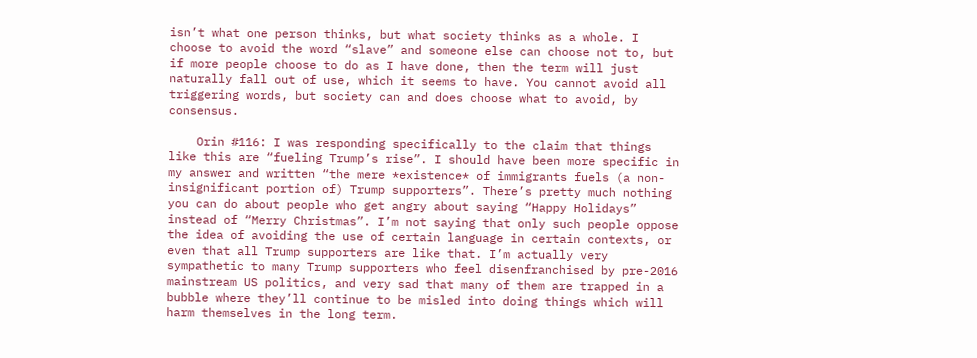isn’t what one person thinks, but what society thinks as a whole. I choose to avoid the word “slave” and someone else can choose not to, but if more people choose to do as I have done, then the term will just naturally fall out of use, which it seems to have. You cannot avoid all triggering words, but society can and does choose what to avoid, by consensus.

    Orin #116: I was responding specifically to the claim that things like this are “fueling Trump’s rise”. I should have been more specific in my answer and written “the mere *existence* of immigrants fuels (a non-insignificant portion of) Trump supporters”. There’s pretty much nothing you can do about people who get angry about saying “Happy Holidays” instead of “Merry Christmas”. I’m not saying that only such people oppose the idea of avoiding the use of certain language in certain contexts, or even that all Trump supporters are like that. I’m actually very sympathetic to many Trump supporters who feel disenfranchised by pre-2016 mainstream US politics, and very sad that many of them are trapped in a bubble where they’ll continue to be misled into doing things which will harm themselves in the long term.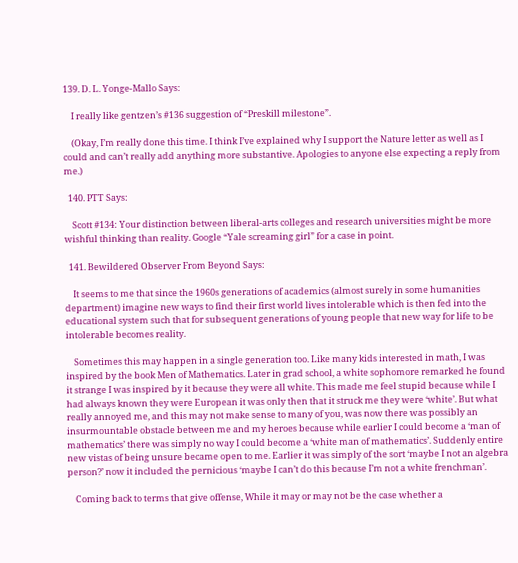139. D. L. Yonge-Mallo Says:

    I really like gentzen’s #136 suggestion of “Preskill milestone”.

    (Okay, I’m really done this time. I think I’ve explained why I support the Nature letter as well as I could and can’t really add anything more substantive. Apologies to anyone else expecting a reply from me.)

  140. PTT Says:

    Scott #134: Your distinction between liberal-arts colleges and research universities might be more wishful thinking than reality. Google “Yale screaming girl” for a case in point.

  141. Bewildered Observer From Beyond Says:

    It seems to me that since the 1960s generations of academics (almost surely in some humanities department) imagine new ways to find their first world lives intolerable which is then fed into the educational system such that for subsequent generations of young people that new way for life to be intolerable becomes reality.

    Sometimes this may happen in a single generation too. Like many kids interested in math, I was inspired by the book Men of Mathematics. Later in grad school, a white sophomore remarked he found it strange I was inspired by it because they were all white. This made me feel stupid because while I had always known they were European it was only then that it struck me they were ‘white’. But what really annoyed me, and this may not make sense to many of you, was now there was possibly an insurmountable obstacle between me and my heroes because while earlier I could become a ‘man of mathematics’ there was simply no way I could become a ‘white man of mathematics’. Suddenly entire new vistas of being unsure became open to me. Earlier it was simply of the sort ‘maybe I not an algebra person?’ now it included the pernicious ‘maybe I can’t do this because I’m not a white frenchman’.

    Coming back to terms that give offense, While it may or may not be the case whether a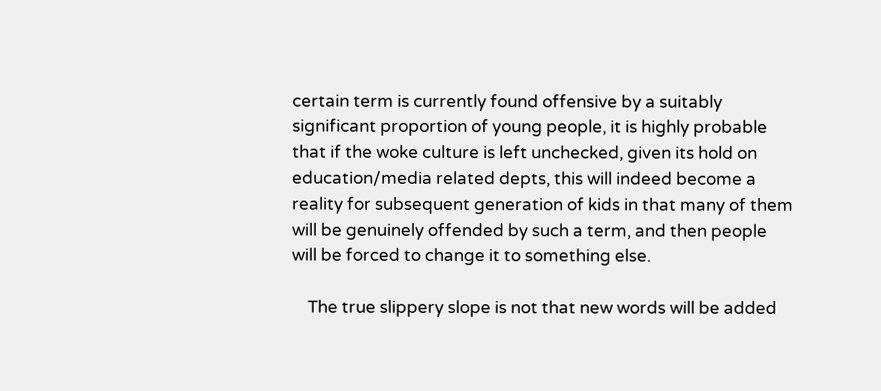certain term is currently found offensive by a suitably significant proportion of young people, it is highly probable that if the woke culture is left unchecked, given its hold on education/media related depts, this will indeed become a reality for subsequent generation of kids in that many of them will be genuinely offended by such a term, and then people will be forced to change it to something else.

    The true slippery slope is not that new words will be added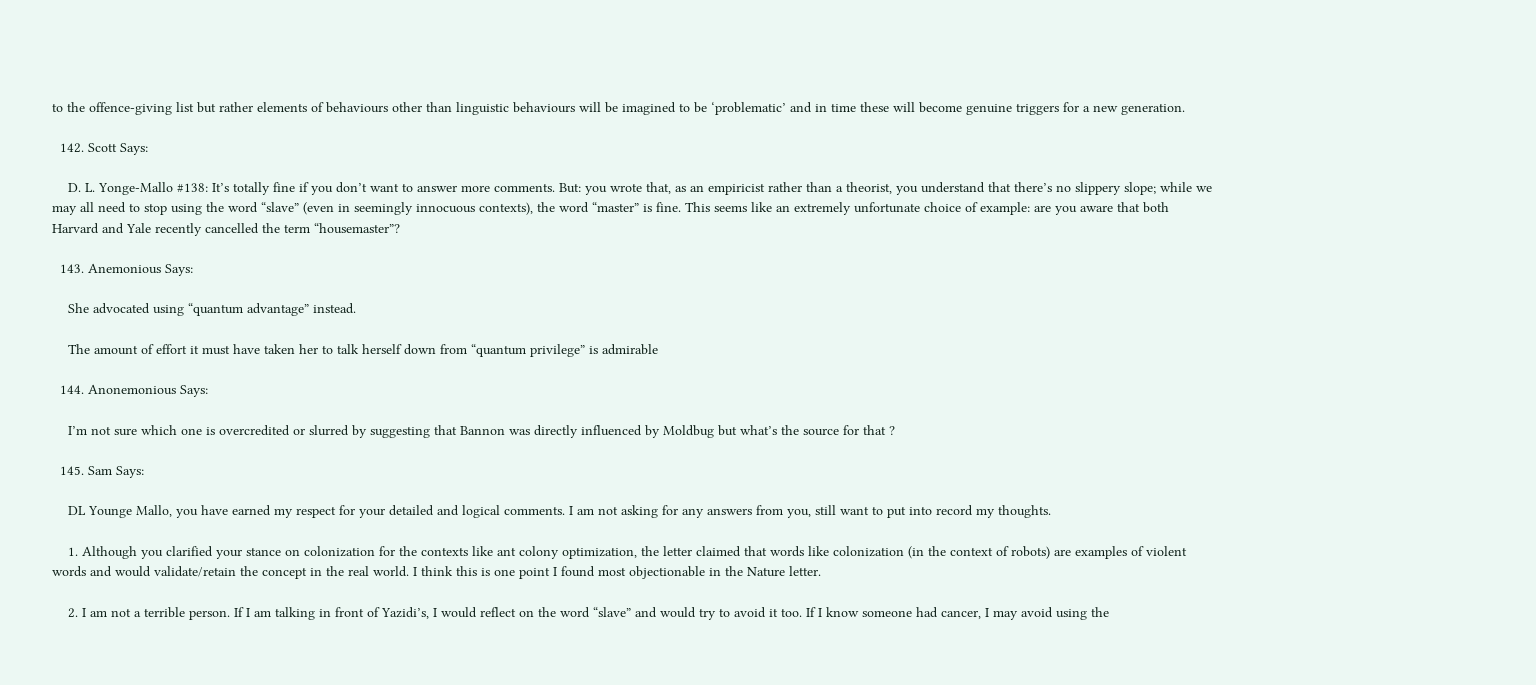to the offence-giving list but rather elements of behaviours other than linguistic behaviours will be imagined to be ‘problematic’ and in time these will become genuine triggers for a new generation.

  142. Scott Says:

    D. L. Yonge-Mallo #138: It’s totally fine if you don’t want to answer more comments. But: you wrote that, as an empiricist rather than a theorist, you understand that there’s no slippery slope; while we may all need to stop using the word “slave” (even in seemingly innocuous contexts), the word “master” is fine. This seems like an extremely unfortunate choice of example: are you aware that both Harvard and Yale recently cancelled the term “housemaster”?

  143. Anemonious Says:

    She advocated using “quantum advantage” instead.

    The amount of effort it must have taken her to talk herself down from “quantum privilege” is admirable

  144. Anonemonious Says:

    I’m not sure which one is overcredited or slurred by suggesting that Bannon was directly influenced by Moldbug but what’s the source for that ?

  145. Sam Says:

    DL Younge Mallo, you have earned my respect for your detailed and logical comments. I am not asking for any answers from you, still want to put into record my thoughts.

    1. Although you clarified your stance on colonization for the contexts like ant colony optimization, the letter claimed that words like colonization (in the context of robots) are examples of violent words and would validate/retain the concept in the real world. I think this is one point I found most objectionable in the Nature letter.

    2. I am not a terrible person. If I am talking in front of Yazidi’s, I would reflect on the word “slave” and would try to avoid it too. If I know someone had cancer, I may avoid using the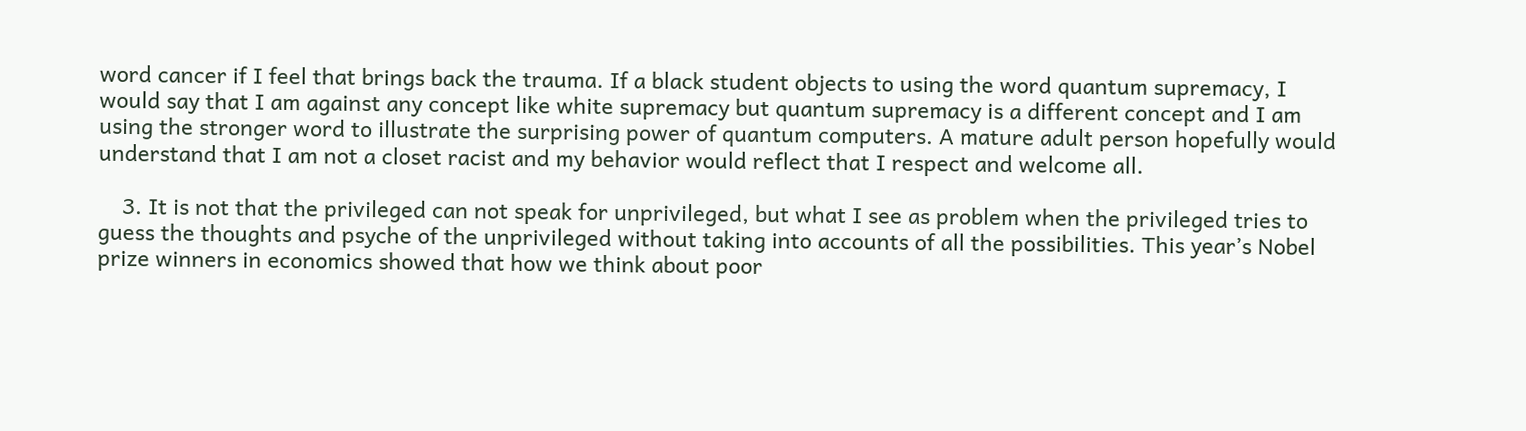word cancer if I feel that brings back the trauma. If a black student objects to using the word quantum supremacy, I would say that I am against any concept like white supremacy but quantum supremacy is a different concept and I am using the stronger word to illustrate the surprising power of quantum computers. A mature adult person hopefully would understand that I am not a closet racist and my behavior would reflect that I respect and welcome all.

    3. It is not that the privileged can not speak for unprivileged, but what I see as problem when the privileged tries to guess the thoughts and psyche of the unprivileged without taking into accounts of all the possibilities. This year’s Nobel prize winners in economics showed that how we think about poor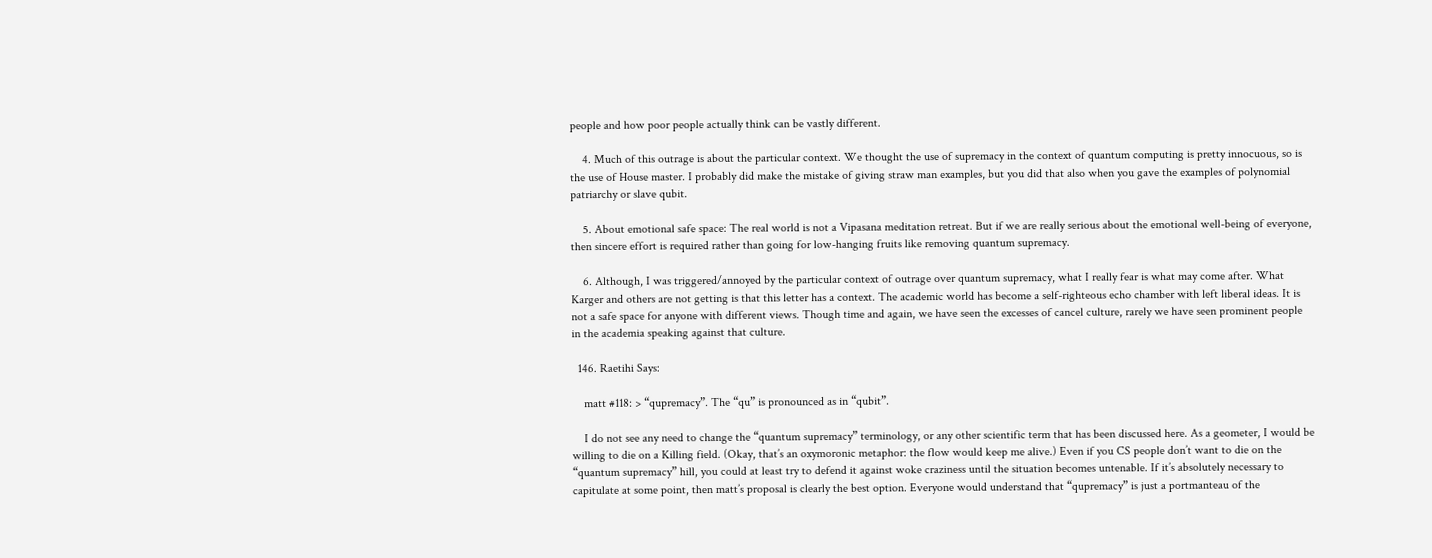people and how poor people actually think can be vastly different.

    4. Much of this outrage is about the particular context. We thought the use of supremacy in the context of quantum computing is pretty innocuous, so is the use of House master. I probably did make the mistake of giving straw man examples, but you did that also when you gave the examples of polynomial patriarchy or slave qubit.

    5. About emotional safe space: The real world is not a Vipasana meditation retreat. But if we are really serious about the emotional well-being of everyone, then sincere effort is required rather than going for low-hanging fruits like removing quantum supremacy.

    6. Although, I was triggered/annoyed by the particular context of outrage over quantum supremacy, what I really fear is what may come after. What Karger and others are not getting is that this letter has a context. The academic world has become a self-righteous echo chamber with left liberal ideas. It is not a safe space for anyone with different views. Though time and again, we have seen the excesses of cancel culture, rarely we have seen prominent people in the academia speaking against that culture.

  146. Raetihi Says:

    matt #118: > “qupremacy”. The “qu” is pronounced as in “qubit”.

    I do not see any need to change the “quantum supremacy” terminology, or any other scientific term that has been discussed here. As a geometer, I would be willing to die on a Killing field. (Okay, that’s an oxymoronic metaphor: the flow would keep me alive.) Even if you CS people don’t want to die on the “quantum supremacy” hill, you could at least try to defend it against woke craziness until the situation becomes untenable. If it’s absolutely necessary to capitulate at some point, then matt’s proposal is clearly the best option. Everyone would understand that “qupremacy” is just a portmanteau of the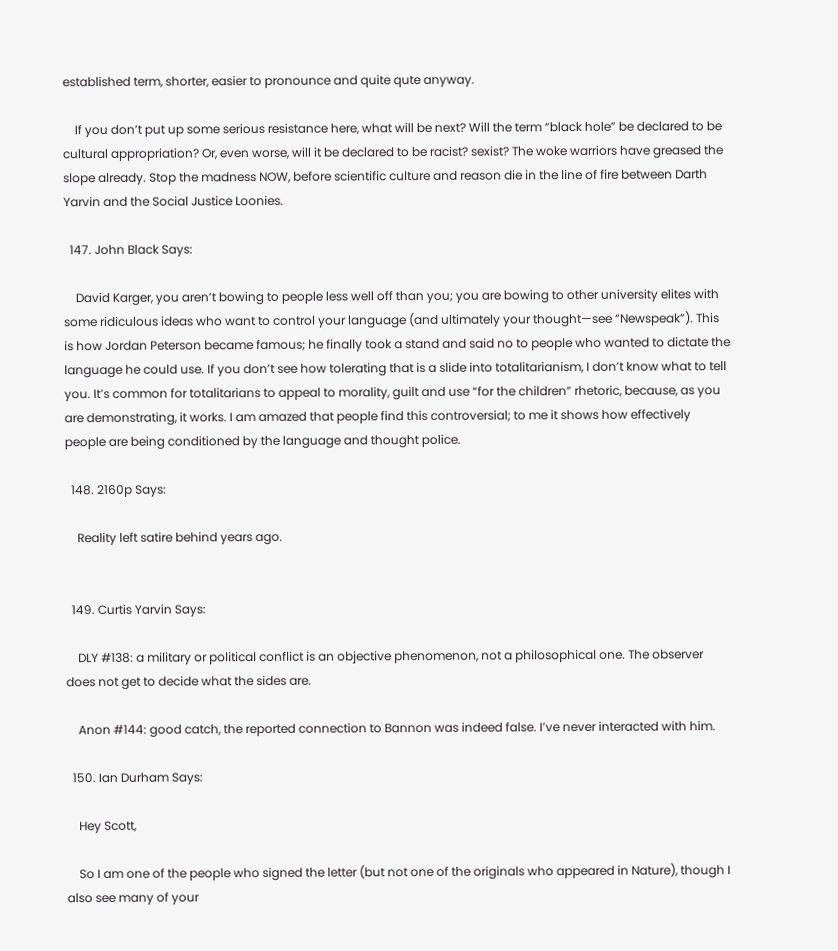established term, shorter, easier to pronounce and quite qute anyway.

    If you don’t put up some serious resistance here, what will be next? Will the term “black hole” be declared to be cultural appropriation? Or, even worse, will it be declared to be racist? sexist? The woke warriors have greased the slope already. Stop the madness NOW, before scientific culture and reason die in the line of fire between Darth Yarvin and the Social Justice Loonies.

  147. John Black Says:

    David Karger, you aren’t bowing to people less well off than you; you are bowing to other university elites with some ridiculous ideas who want to control your language (and ultimately your thought—see “Newspeak”). This is how Jordan Peterson became famous; he finally took a stand and said no to people who wanted to dictate the language he could use. If you don’t see how tolerating that is a slide into totalitarianism, I don’t know what to tell you. It’s common for totalitarians to appeal to morality, guilt and use “for the children” rhetoric, because, as you are demonstrating, it works. I am amazed that people find this controversial; to me it shows how effectively people are being conditioned by the language and thought police.

  148. 2160p Says:

    Reality left satire behind years ago.


  149. Curtis Yarvin Says:

    DLY #138: a military or political conflict is an objective phenomenon, not a philosophical one. The observer does not get to decide what the sides are.

    Anon #144: good catch, the reported connection to Bannon was indeed false. I’ve never interacted with him.

  150. Ian Durham Says:

    Hey Scott,

    So I am one of the people who signed the letter (but not one of the originals who appeared in Nature), though I also see many of your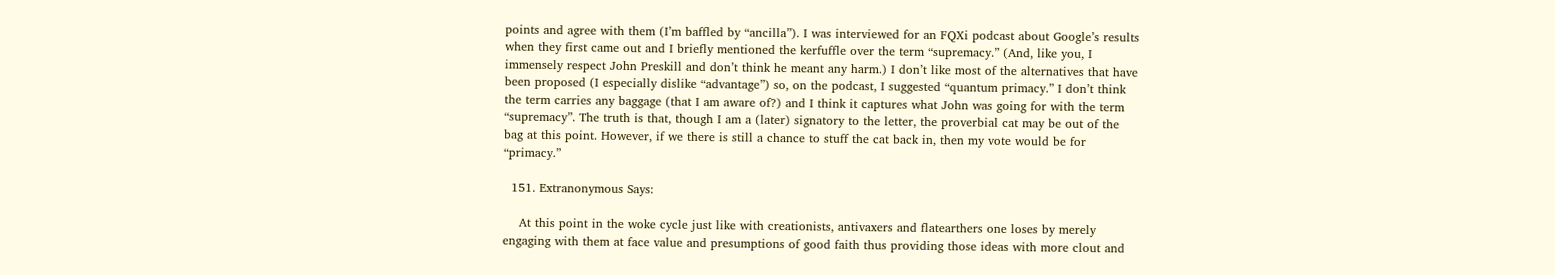points and agree with them (I’m baffled by “ancilla”). I was interviewed for an FQXi podcast about Google’s results when they first came out and I briefly mentioned the kerfuffle over the term “supremacy.” (And, like you, I immensely respect John Preskill and don’t think he meant any harm.) I don’t like most of the alternatives that have been proposed (I especially dislike “advantage”) so, on the podcast, I suggested “quantum primacy.” I don’t think the term carries any baggage (that I am aware of?) and I think it captures what John was going for with the term “supremacy”. The truth is that, though I am a (later) signatory to the letter, the proverbial cat may be out of the bag at this point. However, if we there is still a chance to stuff the cat back in, then my vote would be for “primacy.”

  151. Extranonymous Says:

    At this point in the woke cycle just like with creationists, antivaxers and flatearthers one loses by merely engaging with them at face value and presumptions of good faith thus providing those ideas with more clout and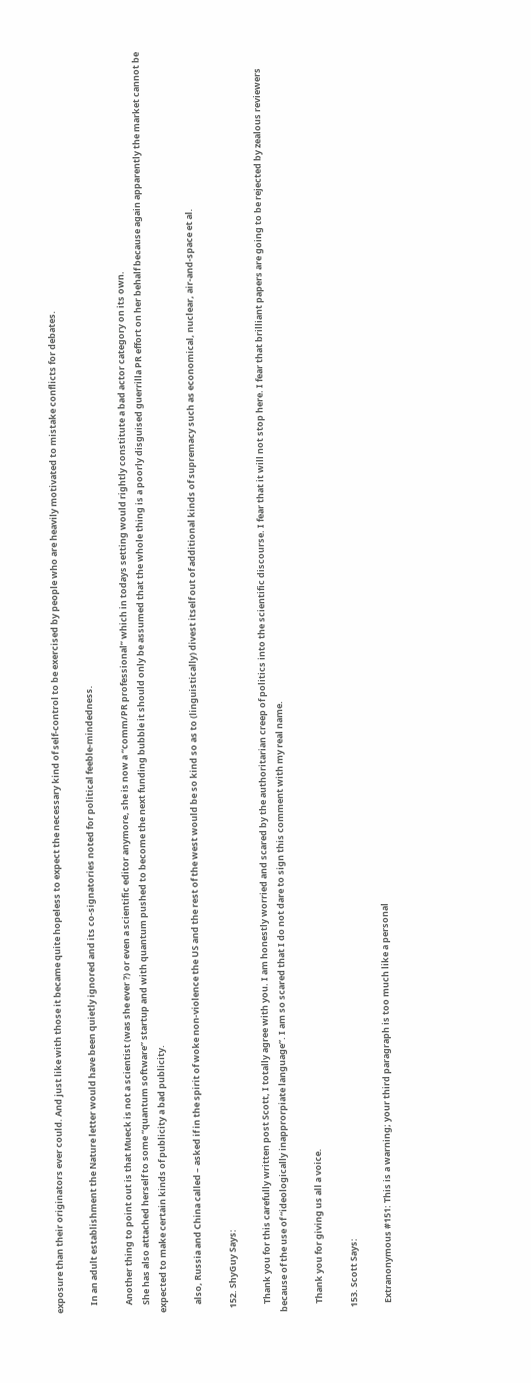exposure than their originators ever could. And just like with those it became quite hopeless to expect the necessary kind of self-control to be exercised by people who are heavily motivated to mistake conflicts for debates.

    In an adult establishment the Nature letter would have been quietly ignored and its co-signatories noted for political feeble-mindedness.

    Another thing to point out is that Mueck is not a scientist (was she ever ?) or even a scientific editor anymore, she is now a “comm/PR professional” which in todays setting would rightly constitute a bad actor category on its own.
    She has also attached herself to some “quantum software” startup and with quantum pushed to become the next funding bubble it should only be assumed that the whole thing is a poorly disguised guerrilla PR effort on her behalf because again apparently the market cannot be expected to make certain kinds of publicity a bad publicity.

    also, Russia and China called – asked if in the spirit of woke non-violence the US and the rest of the west would be so kind so as to (linguistically) divest itself out of additional kinds of supremacy such as economical, nuclear, air-and-space et al.

  152. ShyGuy Says:

    Thank you for this carefully written post Scott, I totally agree with you. I am honestly worried and scared by the authoritarian creep of politics into the scientific discourse. I fear that it will not stop here. I fear that brilliant papers are going to be rejected by zealous reviewers because of the use of “ideologically inapprorpiate language”. I am so scared that I do not dare to sign this comment with my real name.

    Thank you for giving us all a voice.

  153. Scott Says:

    Extranonymous #151: This is a warning; your third paragraph is too much like a personal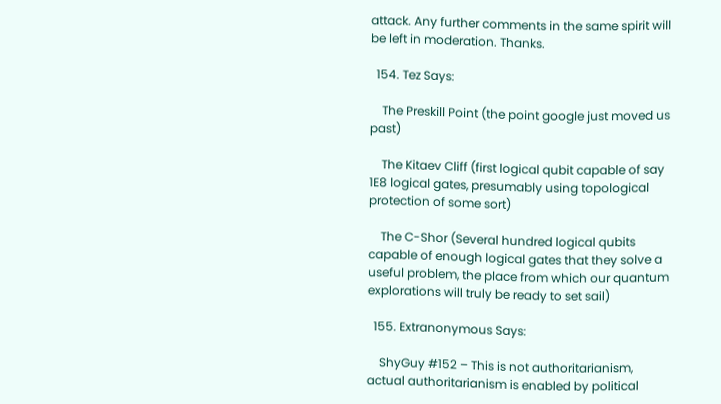attack. Any further comments in the same spirit will be left in moderation. Thanks.

  154. Tez Says:

    The Preskill Point (the point google just moved us past)

    The Kitaev Cliff (first logical qubit capable of say 1E8 logical gates, presumably using topological protection of some sort)

    The C-Shor (Several hundred logical qubits capable of enough logical gates that they solve a useful problem, the place from which our quantum explorations will truly be ready to set sail)

  155. Extranonymous Says:

    ShyGuy #152 – This is not authoritarianism, actual authoritarianism is enabled by political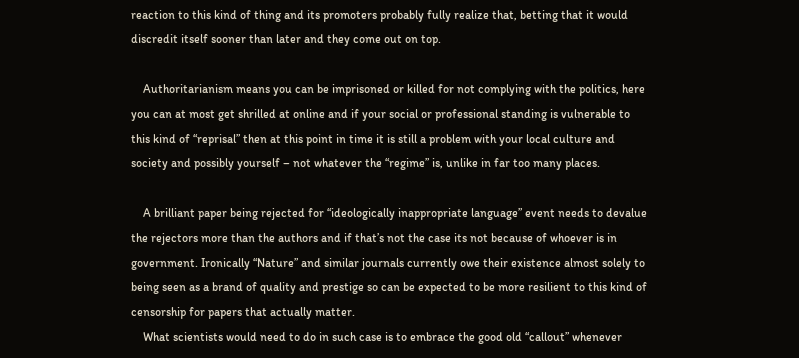reaction to this kind of thing and its promoters probably fully realize that, betting that it would discredit itself sooner than later and they come out on top.

    Authoritarianism means you can be imprisoned or killed for not complying with the politics, here you can at most get shrilled at online and if your social or professional standing is vulnerable to this kind of “reprisal” then at this point in time it is still a problem with your local culture and society and possibly yourself – not whatever the “regime” is, unlike in far too many places.

    A brilliant paper being rejected for “ideologically inappropriate language” event needs to devalue the rejectors more than the authors and if that’s not the case its not because of whoever is in government. Ironically “Nature” and similar journals currently owe their existence almost solely to being seen as a brand of quality and prestige so can be expected to be more resilient to this kind of censorship for papers that actually matter.
    What scientists would need to do in such case is to embrace the good old “callout” whenever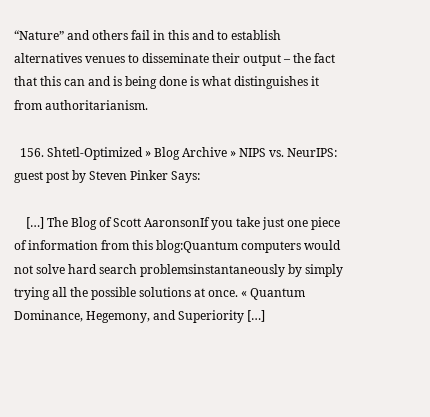“Nature” and others fail in this and to establish alternatives venues to disseminate their output – the fact that this can and is being done is what distinguishes it from authoritarianism.

  156. Shtetl-Optimized » Blog Archive » NIPS vs. NeurIPS: guest post by Steven Pinker Says:

    […] The Blog of Scott AaronsonIf you take just one piece of information from this blog:Quantum computers would not solve hard search problemsinstantaneously by simply trying all the possible solutions at once. « Quantum Dominance, Hegemony, and Superiority […]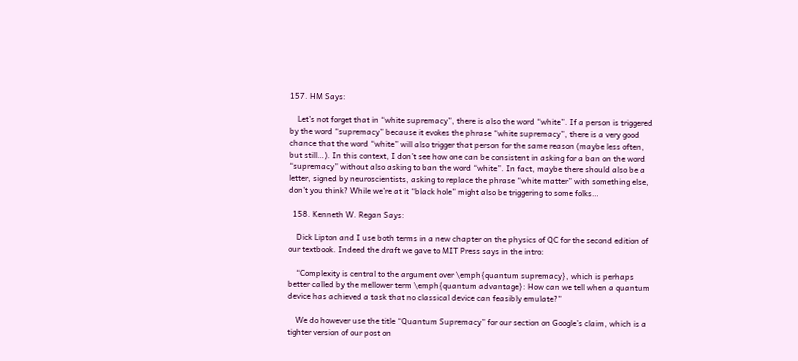157. HM Says:

    Let’s not forget that in “white supremacy”, there is also the word “white”. If a person is triggered by the word “supremacy” because it evokes the phrase “white supremacy”, there is a very good chance that the word “white” will also trigger that person for the same reason (maybe less often, but still…). In this context, I don’t see how one can be consistent in asking for a ban on the word “supremacy” without also asking to ban the word “white”. In fact, maybe there should also be a letter, signed by neuroscientists, asking to replace the phrase “white matter” with something else, don’t you think? While we’re at it “black hole” might also be triggering to some folks…

  158. Kenneth W. Regan Says:

    Dick Lipton and I use both terms in a new chapter on the physics of QC for the second edition of our textbook. Indeed the draft we gave to MIT Press says in the intro:

    “Complexity is central to the argument over \emph{quantum supremacy}, which is perhaps better called by the mellower term \emph{quantum advantage}: How can we tell when a quantum device has achieved a task that no classical device can feasibly emulate?”

    We do however use the title “Quantum Supremacy” for our section on Google’s claim, which is a tighter version of our post on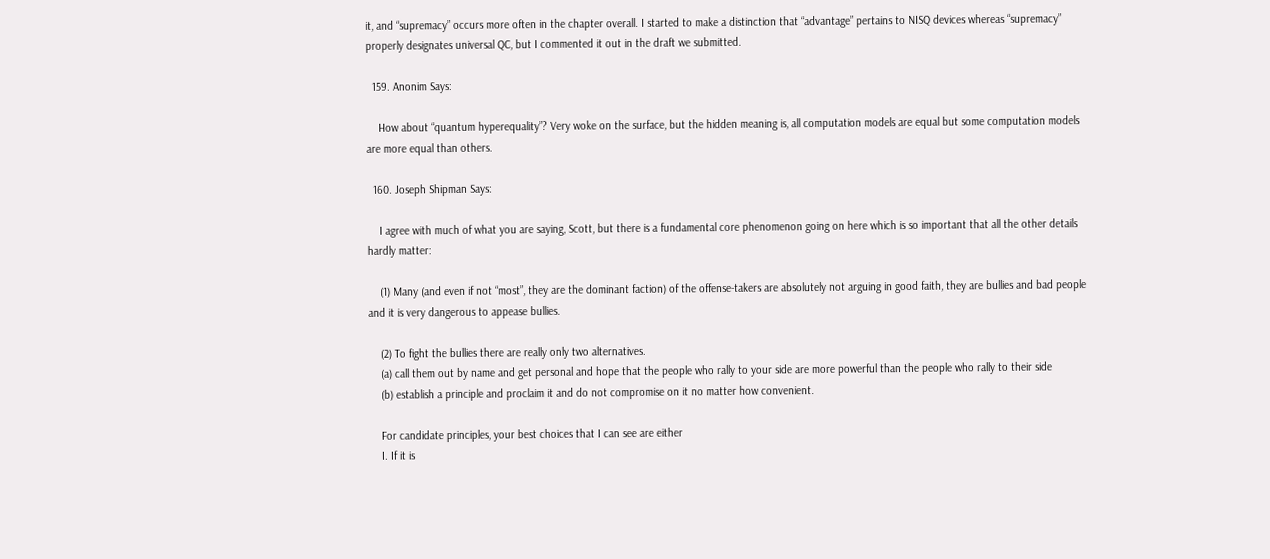it, and “supremacy” occurs more often in the chapter overall. I started to make a distinction that “advantage” pertains to NISQ devices whereas “supremacy” properly designates universal QC, but I commented it out in the draft we submitted.

  159. Anonim Says:

    How about “quantum hyperequality”? Very woke on the surface, but the hidden meaning is, all computation models are equal but some computation models are more equal than others.

  160. Joseph Shipman Says:

    I agree with much of what you are saying, Scott, but there is a fundamental core phenomenon going on here which is so important that all the other details hardly matter:

    (1) Many (and even if not “most”, they are the dominant faction) of the offense-takers are absolutely not arguing in good faith, they are bullies and bad people and it is very dangerous to appease bullies.

    (2) To fight the bullies there are really only two alternatives.
    (a) call them out by name and get personal and hope that the people who rally to your side are more powerful than the people who rally to their side
    (b) establish a principle and proclaim it and do not compromise on it no matter how convenient.

    For candidate principles, your best choices that I can see are either
    I. If it is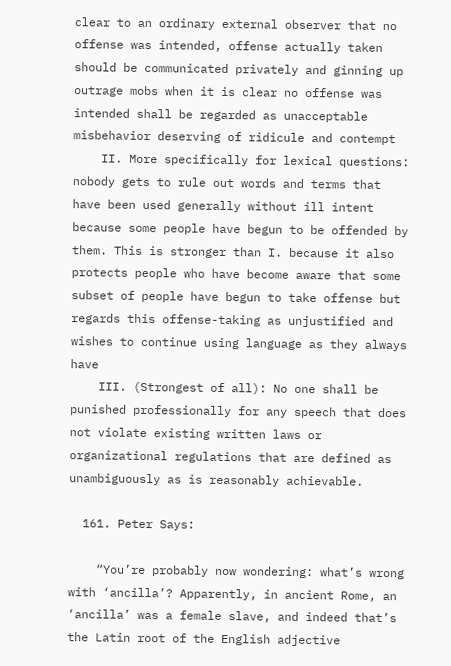clear to an ordinary external observer that no offense was intended, offense actually taken should be communicated privately and ginning up outrage mobs when it is clear no offense was intended shall be regarded as unacceptable misbehavior deserving of ridicule and contempt
    II. More specifically for lexical questions: nobody gets to rule out words and terms that have been used generally without ill intent because some people have begun to be offended by them. This is stronger than I. because it also protects people who have become aware that some subset of people have begun to take offense but regards this offense-taking as unjustified and wishes to continue using language as they always have
    III. (Strongest of all): No one shall be punished professionally for any speech that does not violate existing written laws or organizational regulations that are defined as unambiguously as is reasonably achievable.

  161. Peter Says:

    “You’re probably now wondering: what’s wrong with ‘ancilla’? Apparently, in ancient Rome, an ‘ancilla’ was a female slave, and indeed that’s the Latin root of the English adjective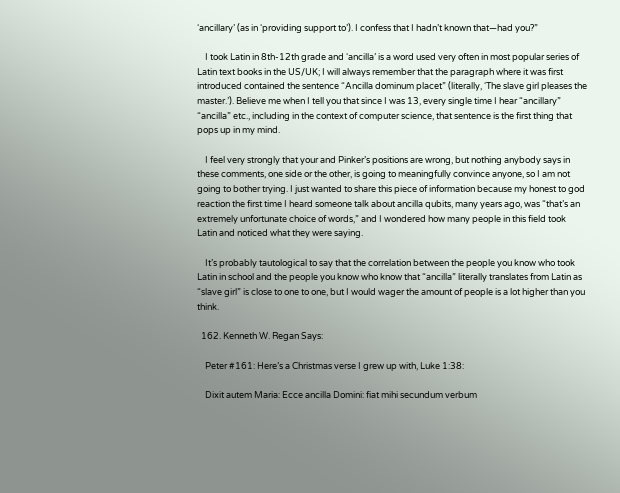‘ancillary’ (as in ‘providing support to’). I confess that I hadn’t known that—had you?”

    I took Latin in 8th-12th grade and ‘ancilla’ is a word used very often in most popular series of Latin text books in the US/UK; I will always remember that the paragraph where it was first introduced contained the sentence “Ancilla dominum placet” (literally, ‘The slave girl pleases the master.’). Believe me when I tell you that since I was 13, every single time I hear “ancillary” “ancilla” etc., including in the context of computer science, that sentence is the first thing that pops up in my mind.

    I feel very strongly that your and Pinker’s positions are wrong, but nothing anybody says in these comments, one side or the other, is going to meaningfully convince anyone, so I am not going to bother trying. I just wanted to share this piece of information because my honest to god reaction the first time I heard someone talk about ancilla qubits, many years ago, was “that’s an extremely unfortunate choice of words,” and I wondered how many people in this field took Latin and noticed what they were saying.

    It’s probably tautological to say that the correlation between the people you know who took Latin in school and the people you know who know that “ancilla” literally translates from Latin as “slave girl” is close to one to one, but I would wager the amount of people is a lot higher than you think.

  162. Kenneth W. Regan Says:

    Peter #161: Here’s a Christmas verse I grew up with, Luke 1:38:

    Dixit autem Maria: Ecce ancilla Domini: fiat mihi secundum verbum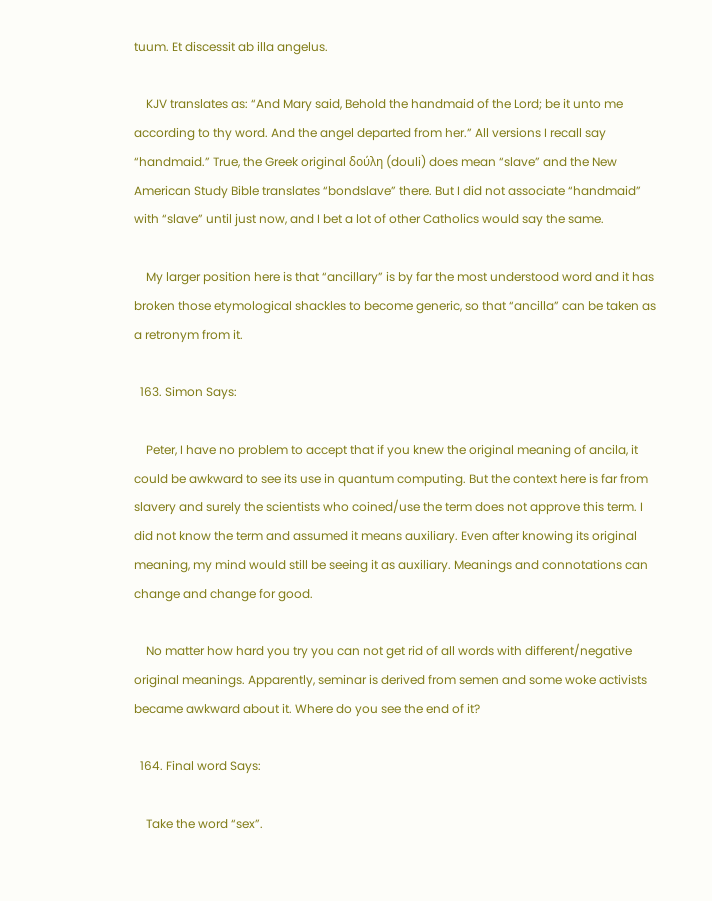tuum. Et discessit ab illa angelus.

    KJV translates as: “And Mary said, Behold the handmaid of the Lord; be it unto me according to thy word. And the angel departed from her.” All versions I recall say “handmaid.” True, the Greek original δούλη (douli) does mean “slave” and the New American Study Bible translates “bondslave” there. But I did not associate “handmaid” with “slave” until just now, and I bet a lot of other Catholics would say the same.

    My larger position here is that “ancillary” is by far the most understood word and it has broken those etymological shackles to become generic, so that “ancilla” can be taken as a retronym from it.

  163. Simon Says:

    Peter, I have no problem to accept that if you knew the original meaning of ancila, it could be awkward to see its use in quantum computing. But the context here is far from slavery and surely the scientists who coined/use the term does not approve this term. I did not know the term and assumed it means auxiliary. Even after knowing its original meaning, my mind would still be seeing it as auxiliary. Meanings and connotations can change and change for good.

    No matter how hard you try you can not get rid of all words with different/negative original meanings. Apparently, seminar is derived from semen and some woke activists became awkward about it. Where do you see the end of it?

  164. Final word Says:

    Take the word “sex”.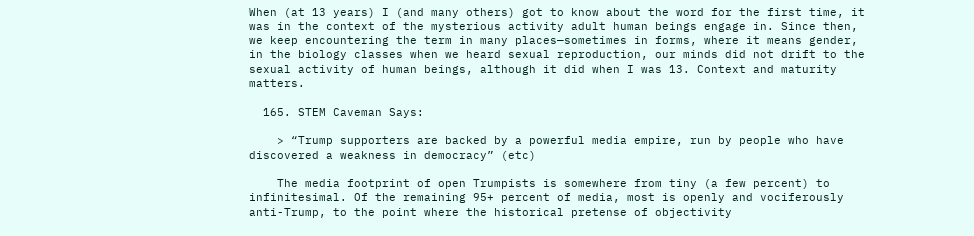When (at 13 years) I (and many others) got to know about the word for the first time, it was in the context of the mysterious activity adult human beings engage in. Since then, we keep encountering the term in many places—sometimes in forms, where it means gender, in the biology classes when we heard sexual reproduction, our minds did not drift to the sexual activity of human beings, although it did when I was 13. Context and maturity matters.

  165. STEM Caveman Says:

    > “Trump supporters are backed by a powerful media empire, run by people who have discovered a weakness in democracy” (etc)

    The media footprint of open Trumpists is somewhere from tiny (a few percent) to infinitesimal. Of the remaining 95+ percent of media, most is openly and vociferously anti-Trump, to the point where the historical pretense of objectivity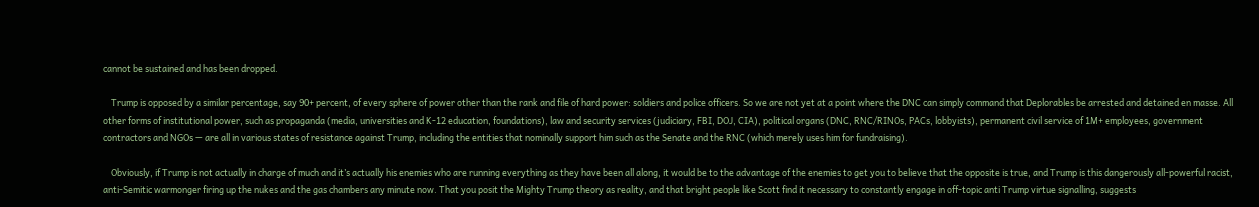cannot be sustained and has been dropped.

    Trump is opposed by a similar percentage, say 90+ percent, of every sphere of power other than the rank and file of hard power: soldiers and police officers. So we are not yet at a point where the DNC can simply command that Deplorables be arrested and detained en masse. All other forms of institutional power, such as propaganda (media, universities and K-12 education, foundations), law and security services (judiciary, FBI, DOJ, CIA), political organs (DNC, RNC/RINOs, PACs, lobbyists), permanent civil service of 1M+ employees, government contractors and NGOs — are all in various states of resistance against Trump, including the entities that nominally support him such as the Senate and the RNC (which merely uses him for fundraising).

    Obviously, if Trump is not actually in charge of much and it’s actually his enemies who are running everything as they have been all along, it would be to the advantage of the enemies to get you to believe that the opposite is true, and Trump is this dangerously all-powerful racist, anti-Semitic warmonger firing up the nukes and the gas chambers any minute now. That you posit the Mighty Trump theory as reality, and that bright people like Scott find it necessary to constantly engage in off-topic anti Trump virtue signalling, suggests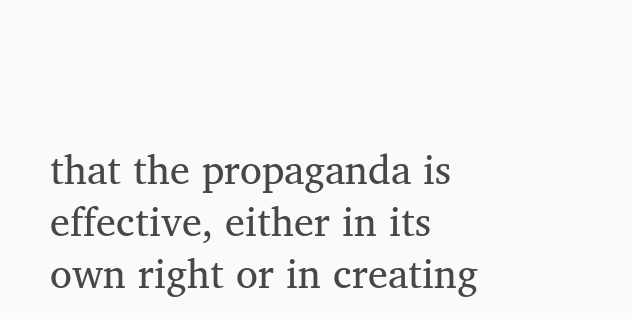that the propaganda is effective, either in its own right or in creating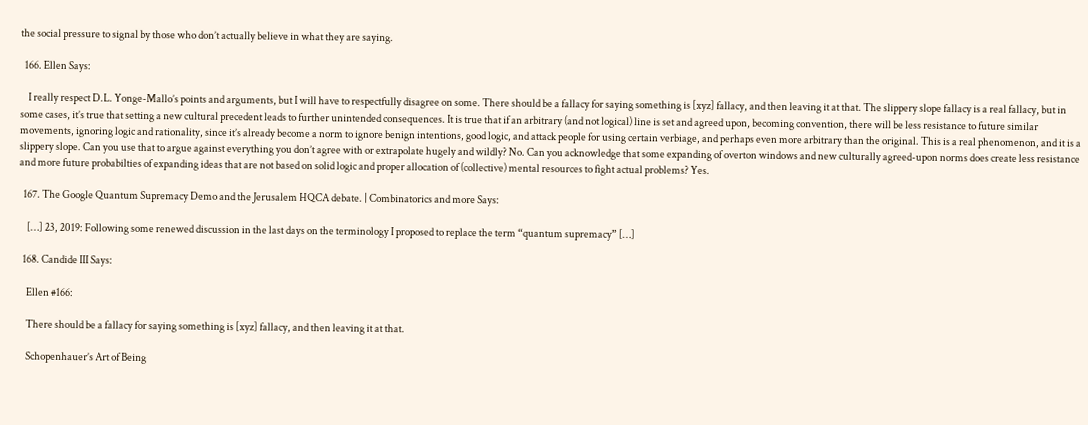the social pressure to signal by those who don’t actually believe in what they are saying.

  166. Ellen Says:

    I really respect D.L. Yonge-Mallo’s points and arguments, but I will have to respectfully disagree on some. There should be a fallacy for saying something is [xyz] fallacy, and then leaving it at that. The slippery slope fallacy is a real fallacy, but in some cases, it’s true that setting a new cultural precedent leads to further unintended consequences. It is true that if an arbitrary (and not logical) line is set and agreed upon, becoming convention, there will be less resistance to future similar movements, ignoring logic and rationality, since it’s already become a norm to ignore benign intentions, good logic, and attack people for using certain verbiage, and perhaps even more arbitrary than the original. This is a real phenomenon, and it is a slippery slope. Can you use that to argue against everything you don’t agree with or extrapolate hugely and wildly? No. Can you acknowledge that some expanding of overton windows and new culturally agreed-upon norms does create less resistance and more future probabilties of expanding ideas that are not based on solid logic and proper allocation of (collective) mental resources to fight actual problems? Yes.

  167. The Google Quantum Supremacy Demo and the Jerusalem HQCA debate. | Combinatorics and more Says:

    […] 23, 2019: Following some renewed discussion in the last days on the terminology I proposed to replace the term “quantum supremacy” […]

  168. Candide III Says:

    Ellen #166:

    There should be a fallacy for saying something is [xyz] fallacy, and then leaving it at that.

    Schopenhauer’s Art of Being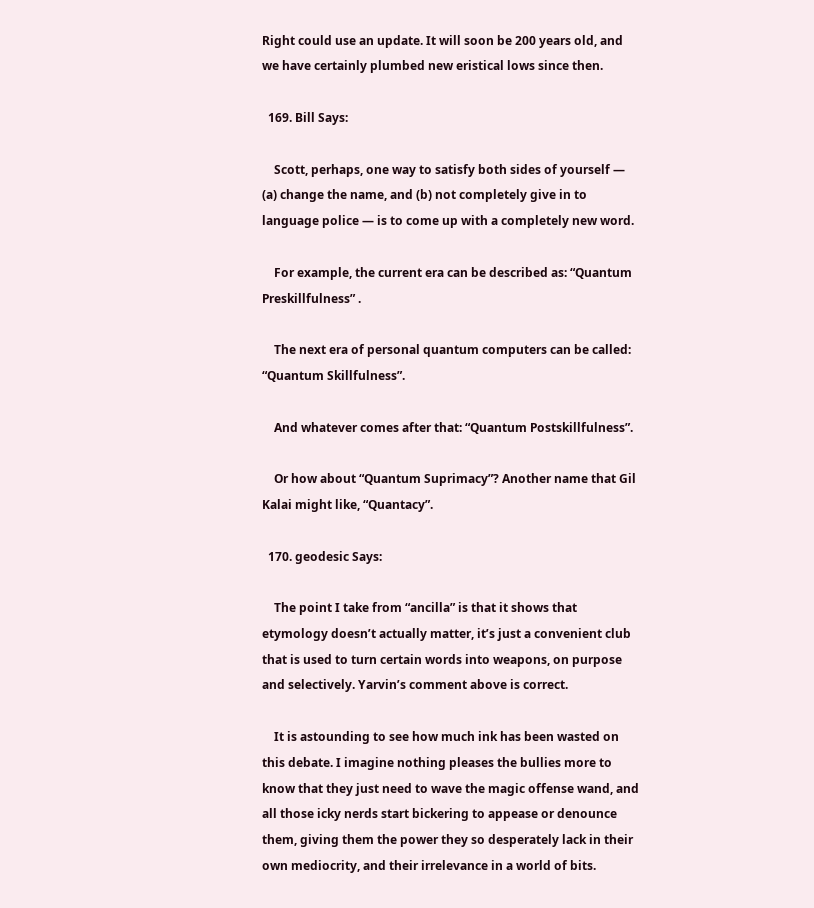Right could use an update. It will soon be 200 years old, and we have certainly plumbed new eristical lows since then.

  169. Bill Says:

    Scott, perhaps, one way to satisfy both sides of yourself — (a) change the name, and (b) not completely give in to language police — is to come up with a completely new word.

    For example, the current era can be described as: “Quantum Preskillfulness” .

    The next era of personal quantum computers can be called: “Quantum Skillfulness”.

    And whatever comes after that: “Quantum Postskillfulness”.

    Or how about “Quantum Suprimacy”? Another name that Gil Kalai might like, “Quantacy”.

  170. geodesic Says:

    The point I take from “ancilla” is that it shows that etymology doesn’t actually matter, it’s just a convenient club that is used to turn certain words into weapons, on purpose and selectively. Yarvin’s comment above is correct.

    It is astounding to see how much ink has been wasted on this debate. I imagine nothing pleases the bullies more to know that they just need to wave the magic offense wand, and all those icky nerds start bickering to appease or denounce them, giving them the power they so desperately lack in their own mediocrity, and their irrelevance in a world of bits.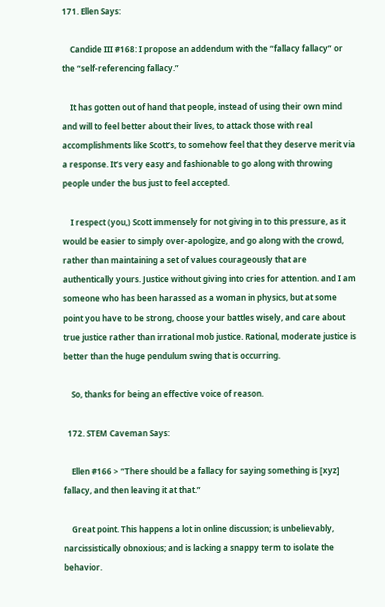171. Ellen Says:

    Candide III #168: I propose an addendum with the “fallacy fallacy” or the “self-referencing fallacy.”

    It has gotten out of hand that people, instead of using their own mind and will to feel better about their lives, to attack those with real accomplishments like Scott’s, to somehow feel that they deserve merit via a response. It’s very easy and fashionable to go along with throwing people under the bus just to feel accepted.

    I respect (you,) Scott immensely for not giving in to this pressure, as it would be easier to simply over-apologize, and go along with the crowd, rather than maintaining a set of values courageously that are authentically yours. Justice without giving into cries for attention. and I am someone who has been harassed as a woman in physics, but at some point you have to be strong, choose your battles wisely, and care about true justice rather than irrational mob justice. Rational, moderate justice is better than the huge pendulum swing that is occurring.

    So, thanks for being an effective voice of reason.

  172. STEM Caveman Says:

    Ellen #166 > “There should be a fallacy for saying something is [xyz] fallacy, and then leaving it at that.”

    Great point. This happens a lot in online discussion; is unbelievably, narcissistically obnoxious; and is lacking a snappy term to isolate the behavior.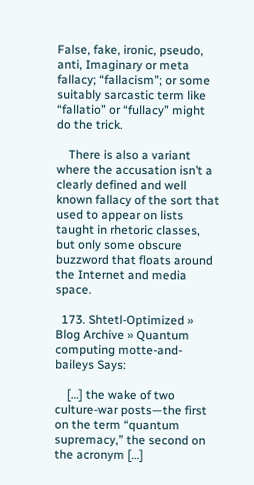False, fake, ironic, pseudo, anti, Imaginary or meta fallacy; “fallacism”; or some suitably sarcastic term like “fallatio” or “fullacy” might do the trick.

    There is also a variant where the accusation isn’t a clearly defined and well known fallacy of the sort that used to appear on lists taught in rhetoric classes, but only some obscure buzzword that floats around the Internet and media space.

  173. Shtetl-Optimized » Blog Archive » Quantum computing motte-and-baileys Says:

    […] the wake of two culture-war posts—the first on the term “quantum supremacy,” the second on the acronym […]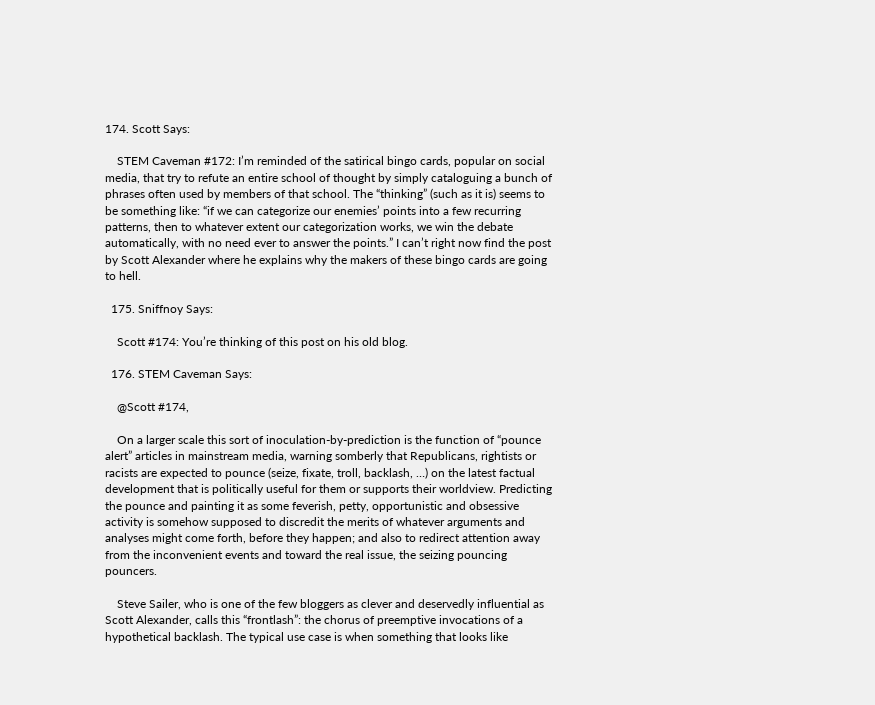174. Scott Says:

    STEM Caveman #172: I’m reminded of the satirical bingo cards, popular on social media, that try to refute an entire school of thought by simply cataloguing a bunch of phrases often used by members of that school. The “thinking” (such as it is) seems to be something like: “if we can categorize our enemies’ points into a few recurring patterns, then to whatever extent our categorization works, we win the debate automatically, with no need ever to answer the points.” I can’t right now find the post by Scott Alexander where he explains why the makers of these bingo cards are going to hell.

  175. Sniffnoy Says:

    Scott #174: You’re thinking of this post on his old blog.

  176. STEM Caveman Says:

    @Scott #174,

    On a larger scale this sort of inoculation-by-prediction is the function of “pounce alert” articles in mainstream media, warning somberly that Republicans, rightists or racists are expected to pounce (seize, fixate, troll, backlash, …) on the latest factual development that is politically useful for them or supports their worldview. Predicting the pounce and painting it as some feverish, petty, opportunistic and obsessive activity is somehow supposed to discredit the merits of whatever arguments and analyses might come forth, before they happen; and also to redirect attention away from the inconvenient events and toward the real issue, the seizing pouncing pouncers.

    Steve Sailer, who is one of the few bloggers as clever and deservedly influential as Scott Alexander, calls this “frontlash”: the chorus of preemptive invocations of a hypothetical backlash. The typical use case is when something that looks like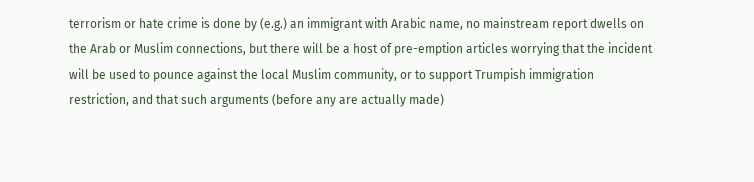terrorism or hate crime is done by (e.g.) an immigrant with Arabic name, no mainstream report dwells on the Arab or Muslim connections, but there will be a host of pre-emption articles worrying that the incident will be used to pounce against the local Muslim community, or to support Trumpish immigration restriction, and that such arguments (before any are actually made)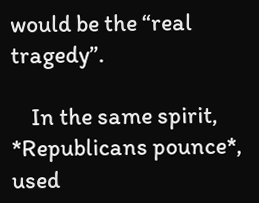would be the “real tragedy”.

    In the same spirit, *Republicans pounce*, used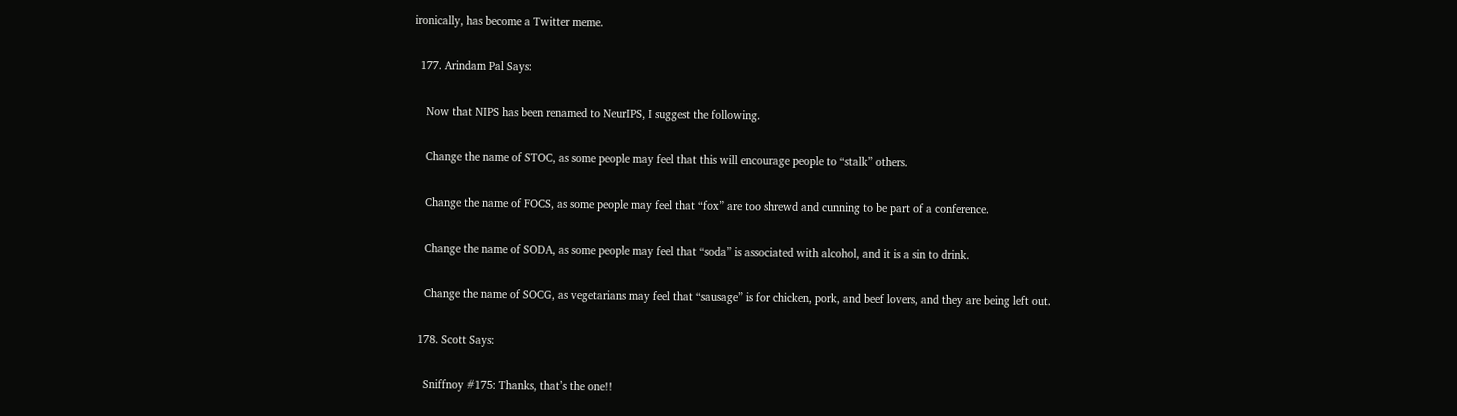ironically, has become a Twitter meme.

  177. Arindam Pal Says:

    Now that NIPS has been renamed to NeurIPS, I suggest the following.

    Change the name of STOC, as some people may feel that this will encourage people to “stalk” others.

    Change the name of FOCS, as some people may feel that “fox” are too shrewd and cunning to be part of a conference.

    Change the name of SODA, as some people may feel that “soda” is associated with alcohol, and it is a sin to drink.

    Change the name of SOCG, as vegetarians may feel that “sausage” is for chicken, pork, and beef lovers, and they are being left out.

  178. Scott Says:

    Sniffnoy #175: Thanks, that’s the one!!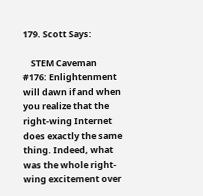179. Scott Says:

    STEM Caveman #176: Enlightenment will dawn if and when you realize that the right-wing Internet does exactly the same thing. Indeed, what was the whole right-wing excitement over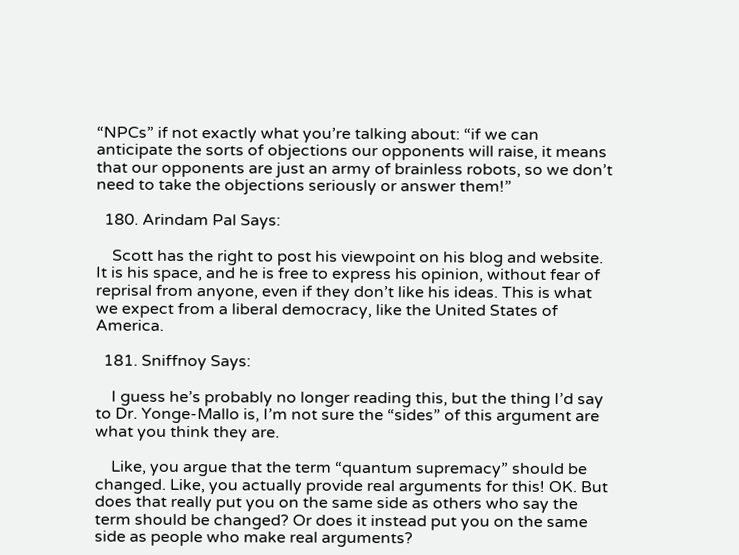“NPCs” if not exactly what you’re talking about: “if we can anticipate the sorts of objections our opponents will raise, it means that our opponents are just an army of brainless robots, so we don’t need to take the objections seriously or answer them!”

  180. Arindam Pal Says:

    Scott has the right to post his viewpoint on his blog and website. It is his space, and he is free to express his opinion, without fear of reprisal from anyone, even if they don’t like his ideas. This is what we expect from a liberal democracy, like the United States of America.

  181. Sniffnoy Says:

    I guess he’s probably no longer reading this, but the thing I’d say to Dr. Yonge-Mallo is, I’m not sure the “sides” of this argument are what you think they are.

    Like, you argue that the term “quantum supremacy” should be changed. Like, you actually provide real arguments for this! OK. But does that really put you on the same side as others who say the term should be changed? Or does it instead put you on the same side as people who make real arguments?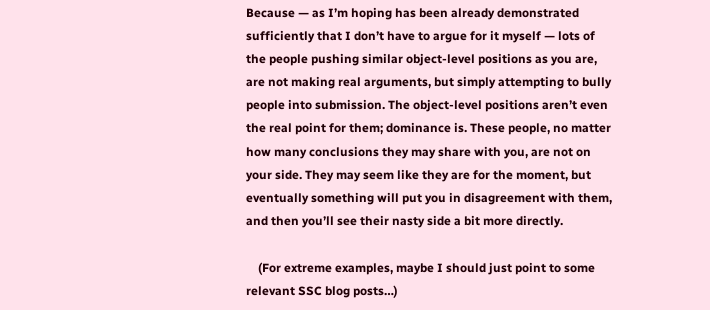Because — as I’m hoping has been already demonstrated sufficiently that I don’t have to argue for it myself — lots of the people pushing similar object-level positions as you are, are not making real arguments, but simply attempting to bully people into submission. The object-level positions aren’t even the real point for them; dominance is. These people, no matter how many conclusions they may share with you, are not on your side. They may seem like they are for the moment, but eventually something will put you in disagreement with them, and then you’ll see their nasty side a bit more directly.

    (For extreme examples, maybe I should just point to some relevant SSC blog posts…)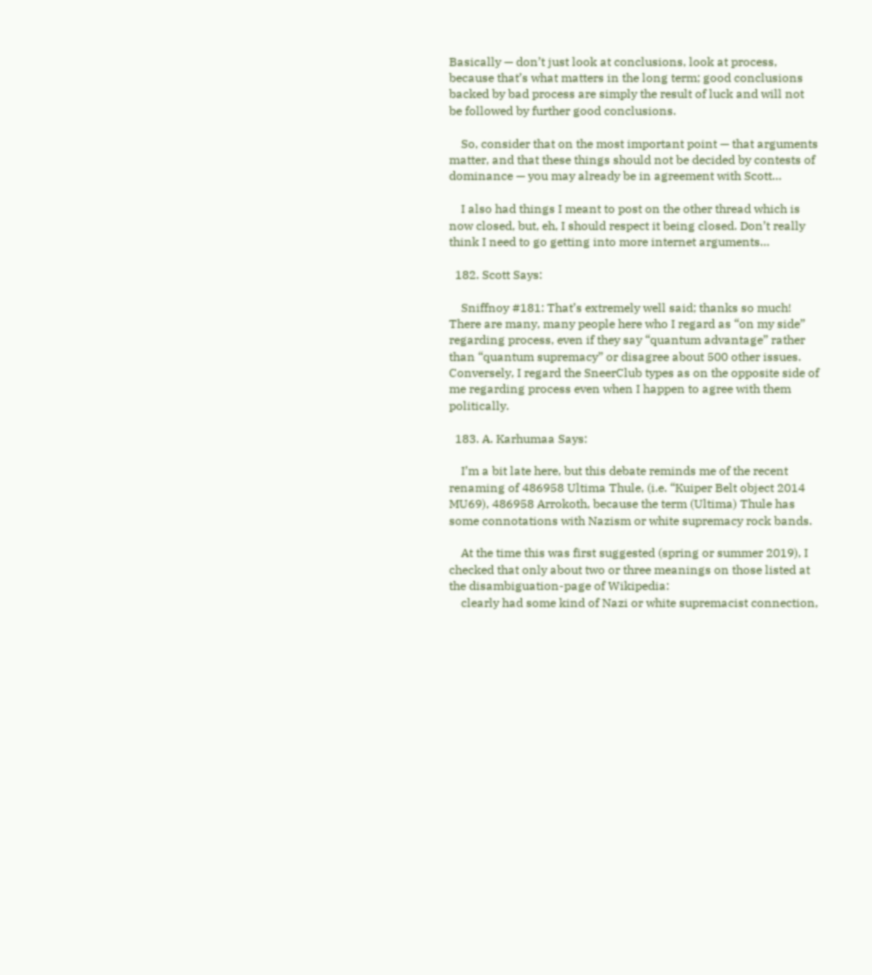Basically — don’t just look at conclusions, look at process, because that’s what matters in the long term; good conclusions backed by bad process are simply the result of luck and will not be followed by further good conclusions.

    So, consider that on the most important point — that arguments matter, and that these things should not be decided by contests of dominance — you may already be in agreement with Scott…

    I also had things I meant to post on the other thread which is now closed, but, eh, I should respect it being closed. Don’t really think I need to go getting into more internet arguments…

  182. Scott Says:

    Sniffnoy #181: That’s extremely well said; thanks so much! There are many, many people here who I regard as “on my side” regarding process, even if they say “quantum advantage” rather than “quantum supremacy” or disagree about 500 other issues. Conversely, I regard the SneerClub types as on the opposite side of me regarding process even when I happen to agree with them politically.

  183. A. Karhumaa Says:

    I’m a bit late here, but this debate reminds me of the recent renaming of 486958 Ultima Thule, (i.e. “Kuiper Belt object 2014 MU69), 486958 Arrokoth, because the term (Ultima) Thule has some connotations with Nazism or white supremacy rock bands.

    At the time this was first suggested (spring or summer 2019), I checked that only about two or three meanings on those listed at the disambiguation-page of Wikipedia:
    clearly had some kind of Nazi or white supremacist connection,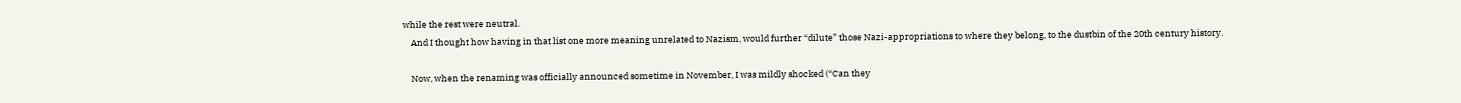while the rest were neutral.
    And I thought how having in that list one more meaning unrelated to Nazism, would further “dilute” those Nazi-appropriations to where they belong, to the dustbin of the 20th century history.

    Now, when the renaming was officially announced sometime in November, I was mildly shocked (“Can they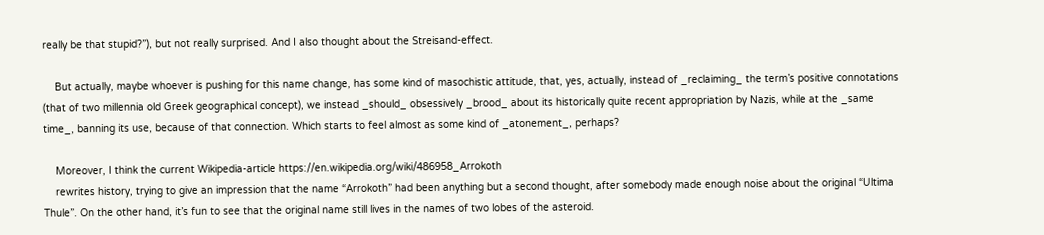really be that stupid?”), but not really surprised. And I also thought about the Streisand-effect.

    But actually, maybe whoever is pushing for this name change, has some kind of masochistic attitude, that, yes, actually, instead of _reclaiming_ the term’s positive connotations (that of two millennia old Greek geographical concept), we instead _should_ obsessively _brood_ about its historically quite recent appropriation by Nazis, while at the _same time_, banning its use, because of that connection. Which starts to feel almost as some kind of _atonement_, perhaps?

    Moreover, I think the current Wikipedia-article https://en.wikipedia.org/wiki/486958_Arrokoth
    rewrites history, trying to give an impression that the name “Arrokoth” had been anything but a second thought, after somebody made enough noise about the original “Ultima Thule”. On the other hand, it’s fun to see that the original name still lives in the names of two lobes of the asteroid.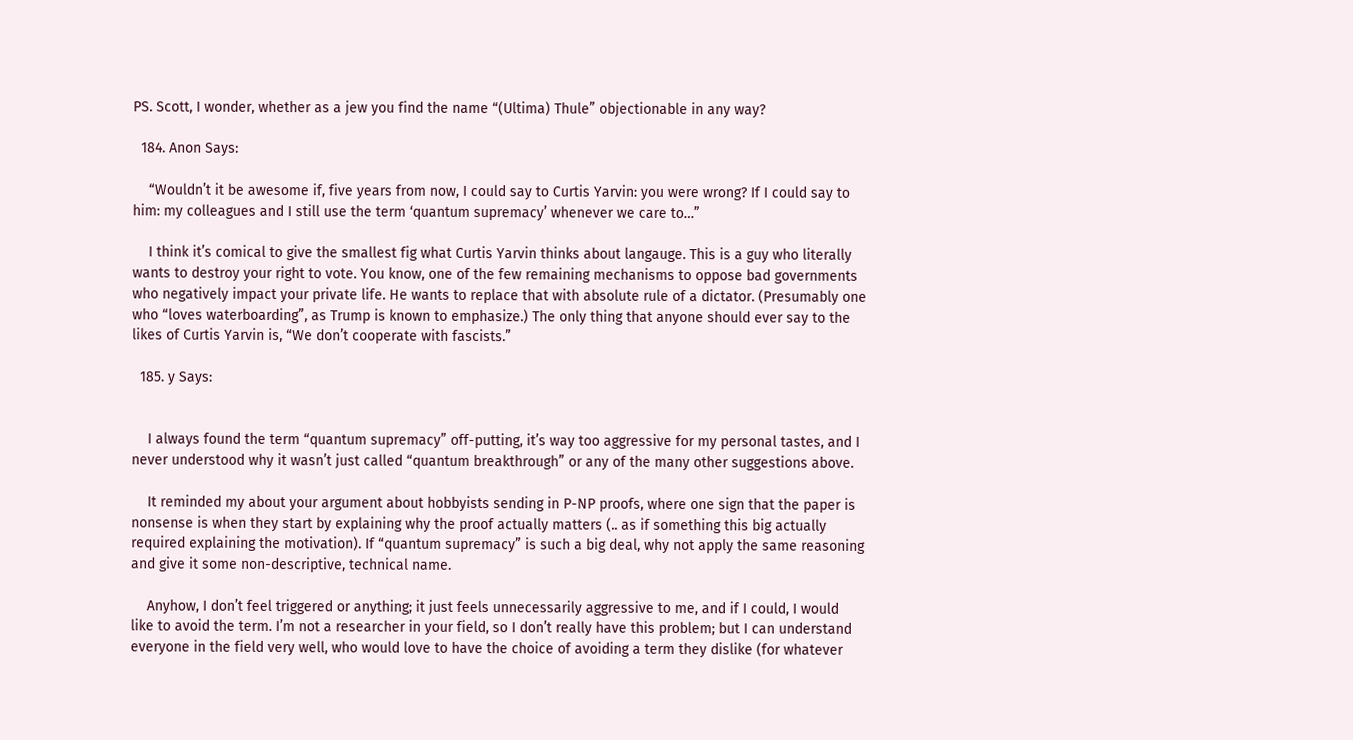PS. Scott, I wonder, whether as a jew you find the name “(Ultima) Thule” objectionable in any way?

  184. Anon Says:

    “Wouldn’t it be awesome if, five years from now, I could say to Curtis Yarvin: you were wrong? If I could say to him: my colleagues and I still use the term ‘quantum supremacy’ whenever we care to…”

    I think it’s comical to give the smallest fig what Curtis Yarvin thinks about langauge. This is a guy who literally wants to destroy your right to vote. You know, one of the few remaining mechanisms to oppose bad governments who negatively impact your private life. He wants to replace that with absolute rule of a dictator. (Presumably one who “loves waterboarding”, as Trump is known to emphasize.) The only thing that anyone should ever say to the likes of Curtis Yarvin is, “We don’t cooperate with fascists.”

  185. y Says:


    I always found the term “quantum supremacy” off-putting, it’s way too aggressive for my personal tastes, and I never understood why it wasn’t just called “quantum breakthrough” or any of the many other suggestions above.

    It reminded my about your argument about hobbyists sending in P-NP proofs, where one sign that the paper is nonsense is when they start by explaining why the proof actually matters (.. as if something this big actually required explaining the motivation). If “quantum supremacy” is such a big deal, why not apply the same reasoning and give it some non-descriptive, technical name.

    Anyhow, I don’t feel triggered or anything; it just feels unnecessarily aggressive to me, and if I could, I would like to avoid the term. I’m not a researcher in your field, so I don’t really have this problem; but I can understand everyone in the field very well, who would love to have the choice of avoiding a term they dislike (for whatever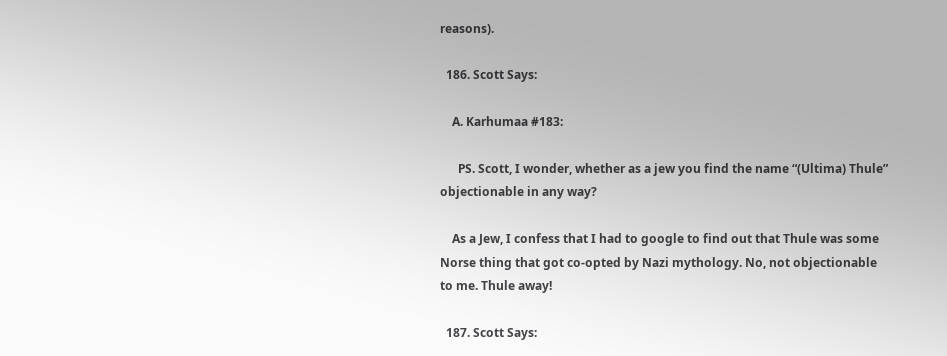reasons).

  186. Scott Says:

    A. Karhumaa #183:

      PS. Scott, I wonder, whether as a jew you find the name “(Ultima) Thule” objectionable in any way?

    As a Jew, I confess that I had to google to find out that Thule was some Norse thing that got co-opted by Nazi mythology. No, not objectionable to me. Thule away!

  187. Scott Says: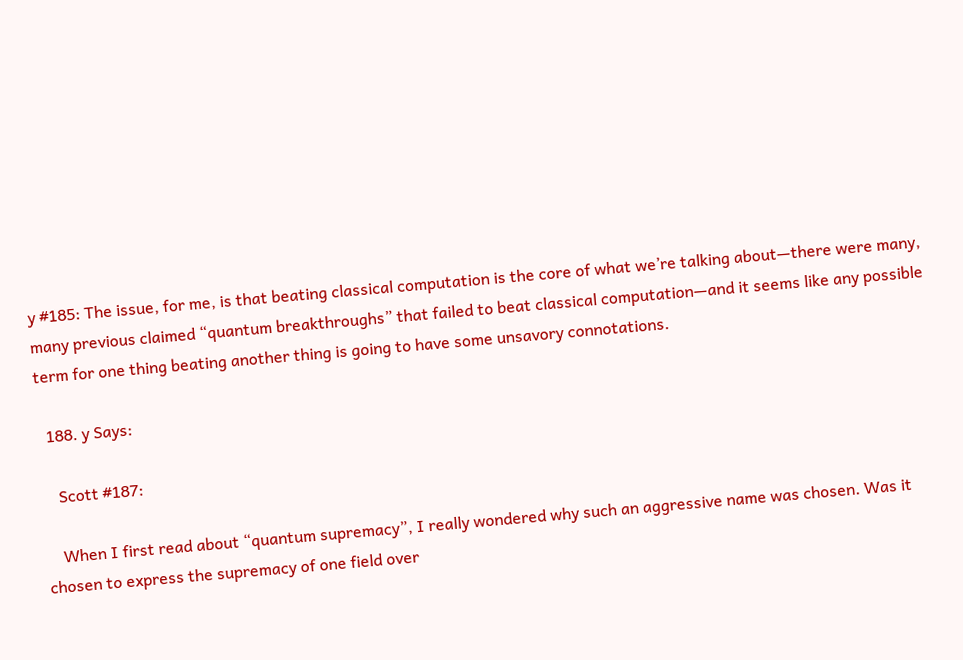y #185: The issue, for me, is that beating classical computation is the core of what we’re talking about—there were many, many previous claimed “quantum breakthroughs” that failed to beat classical computation—and it seems like any possible term for one thing beating another thing is going to have some unsavory connotations.

  188. y Says:

    Scott #187:

    When I first read about “quantum supremacy”, I really wondered why such an aggressive name was chosen. Was it chosen to express the supremacy of one field over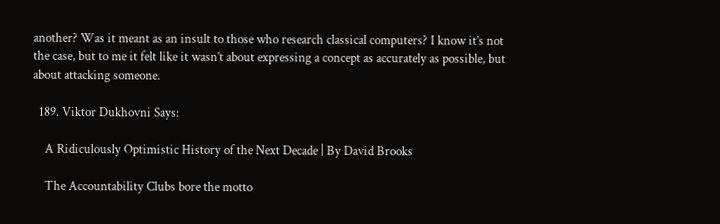another? Was it meant as an insult to those who research classical computers? I know it’s not the case, but to me it felt like it wasn’t about expressing a concept as accurately as possible, but about attacking someone.

  189. Viktor Dukhovni Says:

    A Ridiculously Optimistic History of the Next Decade | By David Brooks

    The Accountability Clubs bore the motto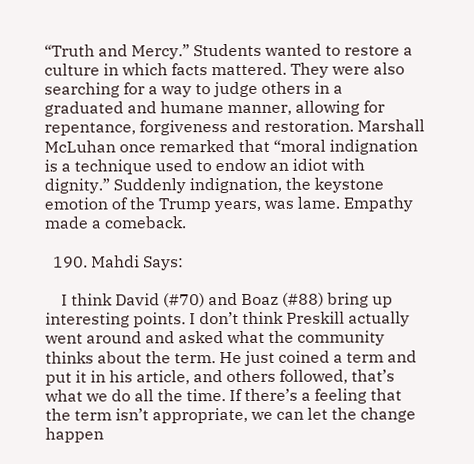“Truth and Mercy.” Students wanted to restore a culture in which facts mattered. They were also searching for a way to judge others in a graduated and humane manner, allowing for repentance, forgiveness and restoration. Marshall McLuhan once remarked that “moral indignation is a technique used to endow an idiot with dignity.” Suddenly indignation, the keystone emotion of the Trump years, was lame. Empathy made a comeback.

  190. Mahdi Says:

    I think David (#70) and Boaz (#88) bring up interesting points. I don’t think Preskill actually went around and asked what the community thinks about the term. He just coined a term and put it in his article, and others followed, that’s what we do all the time. If there’s a feeling that the term isn’t appropriate, we can let the change happen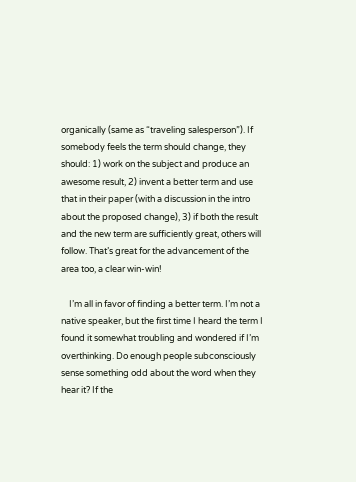organically (same as “traveling salesperson”). If somebody feels the term should change, they should: 1) work on the subject and produce an awesome result, 2) invent a better term and use that in their paper (with a discussion in the intro about the proposed change), 3) if both the result and the new term are sufficiently great, others will follow. That’s great for the advancement of the area too, a clear win-win!

    I’m all in favor of finding a better term. I’m not a native speaker, but the first time I heard the term I found it somewhat troubling and wondered if I’m overthinking. Do enough people subconsciously sense something odd about the word when they hear it? If the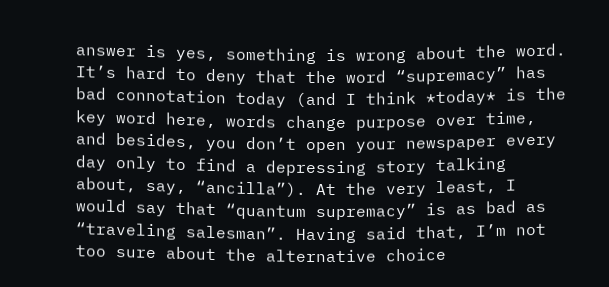answer is yes, something is wrong about the word. It’s hard to deny that the word “supremacy” has bad connotation today (and I think *today* is the key word here, words change purpose over time, and besides, you don’t open your newspaper every day only to find a depressing story talking about, say, “ancilla”). At the very least, I would say that “quantum supremacy” is as bad as “traveling salesman”. Having said that, I’m not too sure about the alternative choice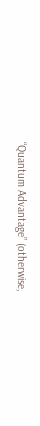“Quantum Advantage” (otherwise,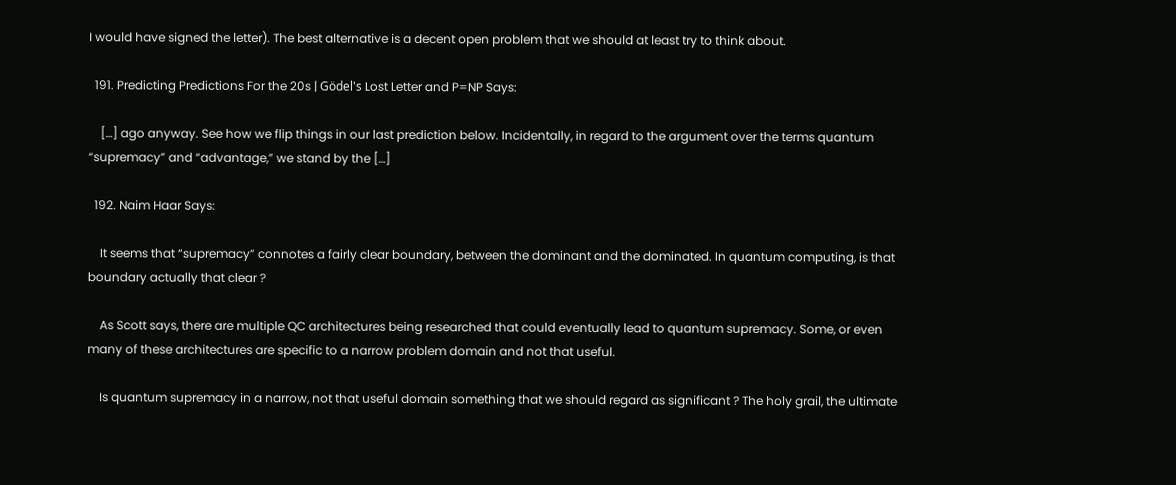I would have signed the letter). The best alternative is a decent open problem that we should at least try to think about.

  191. Predicting Predictions For the 20s | Gödel's Lost Letter and P=NP Says:

    […] ago anyway. See how we flip things in our last prediction below. Incidentally, in regard to the argument over the terms quantum “supremacy” and “advantage,” we stand by the […]

  192. Naim Haar Says:

    It seems that “supremacy” connotes a fairly clear boundary, between the dominant and the dominated. In quantum computing, is that boundary actually that clear ?

    As Scott says, there are multiple QC architectures being researched that could eventually lead to quantum supremacy. Some, or even many of these architectures are specific to a narrow problem domain and not that useful.

    Is quantum supremacy in a narrow, not that useful domain something that we should regard as significant ? The holy grail, the ultimate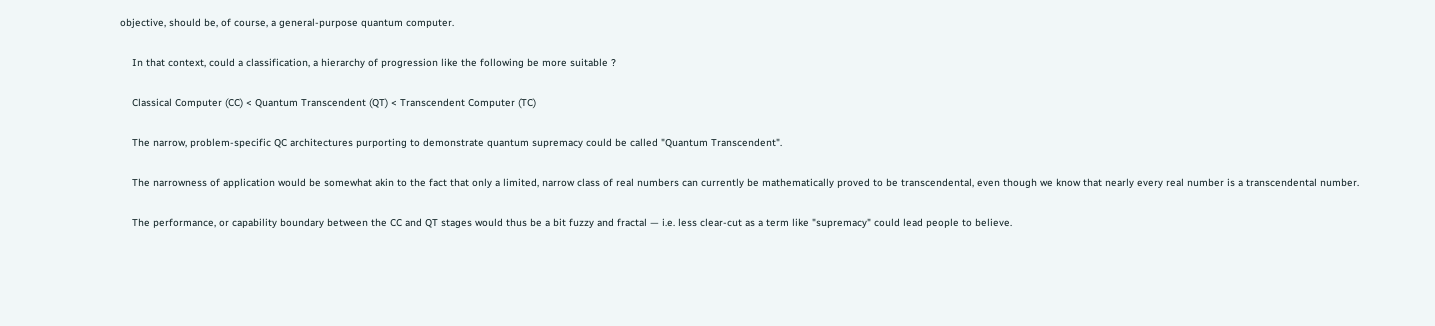objective, should be, of course, a general-purpose quantum computer.

    In that context, could a classification, a hierarchy of progression like the following be more suitable ?

    Classical Computer (CC) < Quantum Transcendent (QT) < Transcendent Computer (TC)

    The narrow, problem-specific QC architectures purporting to demonstrate quantum supremacy could be called "Quantum Transcendent".

    The narrowness of application would be somewhat akin to the fact that only a limited, narrow class of real numbers can currently be mathematically proved to be transcendental, even though we know that nearly every real number is a transcendental number.

    The performance, or capability boundary between the CC and QT stages would thus be a bit fuzzy and fractal — i.e. less clear-cut as a term like "supremacy" could lead people to believe.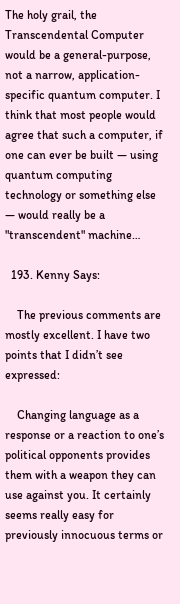The holy grail, the Transcendental Computer would be a general-purpose, not a narrow, application-specific quantum computer. I think that most people would agree that such a computer, if one can ever be built — using quantum computing technology or something else — would really be a "transcendent" machine…

  193. Kenny Says:

    The previous comments are mostly excellent. I have two points that I didn’t see expressed:

    Changing language as a response or a reaction to one’s political opponents provides them with a weapon they can use against you. It certainly seems really easy for previously innocuous terms or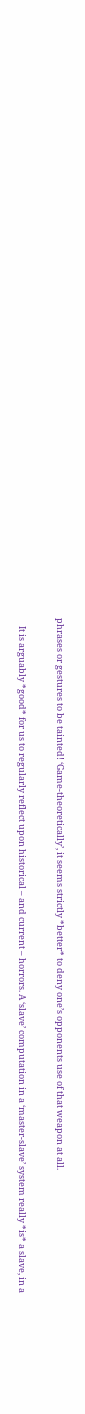phrases or gestures to be tainted! ‘Game-theoretically’, it seems strictly *better* to deny one’s opponents use of that weapon at all.

    It is arguably *good* for us to regularly reflect upon historical – and current – horrors. A ‘slave’ computation in a ‘master-slave’ system really *is* a slave, in a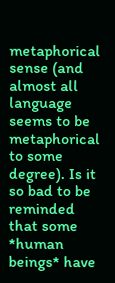metaphorical sense (and almost all language seems to be metaphorical to some degree). Is it so bad to be reminded that some *human beings* have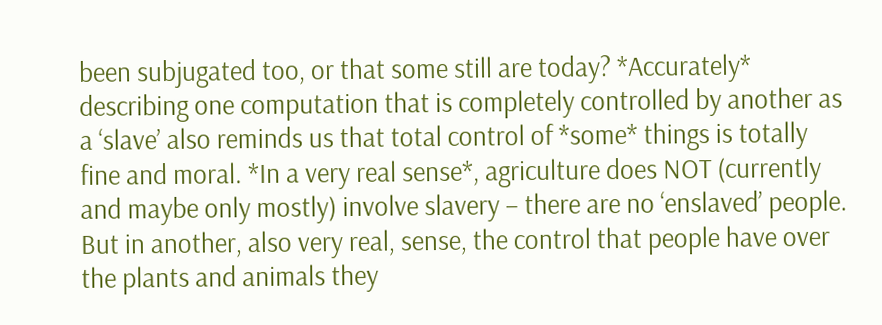been subjugated too, or that some still are today? *Accurately* describing one computation that is completely controlled by another as a ‘slave’ also reminds us that total control of *some* things is totally fine and moral. *In a very real sense*, agriculture does NOT (currently and maybe only mostly) involve slavery – there are no ‘enslaved’ people. But in another, also very real, sense, the control that people have over the plants and animals they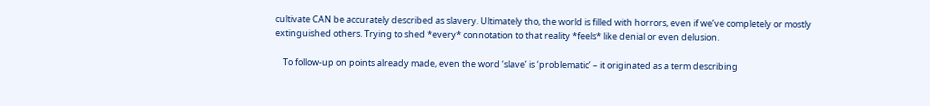cultivate CAN be accurately described as slavery. Ultimately tho, the world is filled with horrors, even if we’ve completely or mostly extinguished others. Trying to shed *every* connotation to that reality *feels* like denial or even delusion.

    To follow-up on points already made, even the word ‘slave’ is ‘problematic’ – it originated as a term describing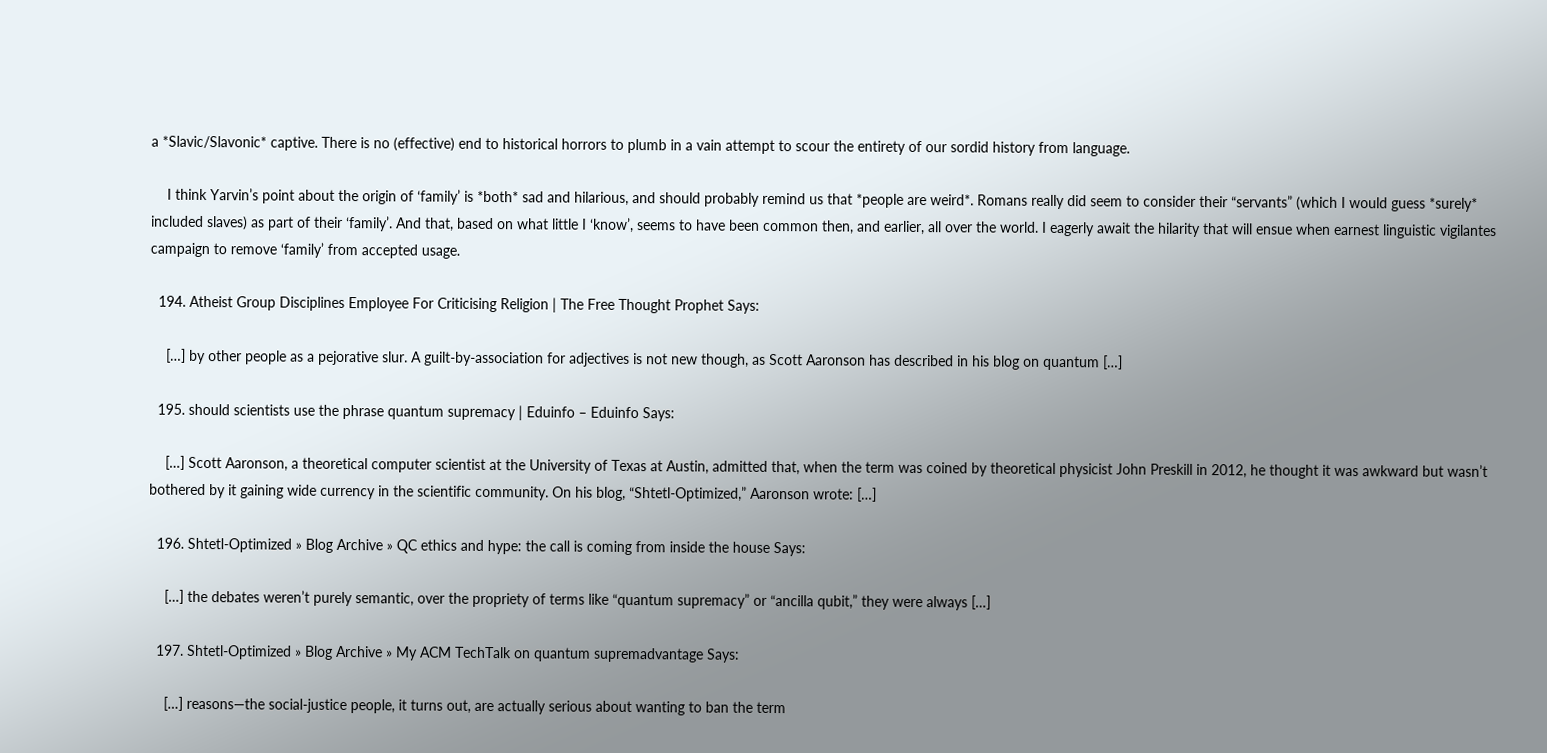a *Slavic/Slavonic* captive. There is no (effective) end to historical horrors to plumb in a vain attempt to scour the entirety of our sordid history from language.

    I think Yarvin’s point about the origin of ‘family’ is *both* sad and hilarious, and should probably remind us that *people are weird*. Romans really did seem to consider their “servants” (which I would guess *surely* included slaves) as part of their ‘family’. And that, based on what little I ‘know’, seems to have been common then, and earlier, all over the world. I eagerly await the hilarity that will ensue when earnest linguistic vigilantes campaign to remove ‘family’ from accepted usage.

  194. Atheist Group Disciplines Employee For Criticising Religion | The Free Thought Prophet Says:

    […] by other people as a pejorative slur. A guilt-by-association for adjectives is not new though, as Scott Aaronson has described in his blog on quantum […]

  195. should scientists use the phrase quantum supremacy | Eduinfo – Eduinfo Says:

    […] Scott Aaronson, a theoretical computer scientist at the University of Texas at Austin, admitted that, when the term was coined by theoretical physicist John Preskill in 2012, he thought it was awkward but wasn’t bothered by it gaining wide currency in the scientific community. On his blog, “Shtetl-Optimized,” Aaronson wrote: […]

  196. Shtetl-Optimized » Blog Archive » QC ethics and hype: the call is coming from inside the house Says:

    […] the debates weren’t purely semantic, over the propriety of terms like “quantum supremacy” or “ancilla qubit,” they were always […]

  197. Shtetl-Optimized » Blog Archive » My ACM TechTalk on quantum supremadvantage Says:

    […] reasons—the social-justice people, it turns out, are actually serious about wanting to ban the term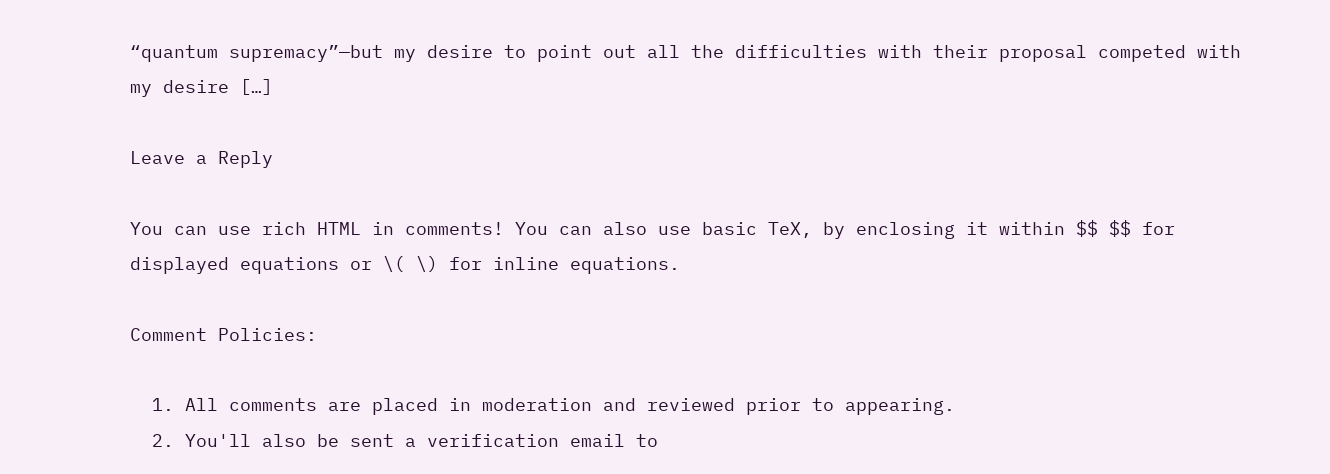“quantum supremacy”—but my desire to point out all the difficulties with their proposal competed with my desire […]

Leave a Reply

You can use rich HTML in comments! You can also use basic TeX, by enclosing it within $$ $$ for displayed equations or \( \) for inline equations.

Comment Policies:

  1. All comments are placed in moderation and reviewed prior to appearing.
  2. You'll also be sent a verification email to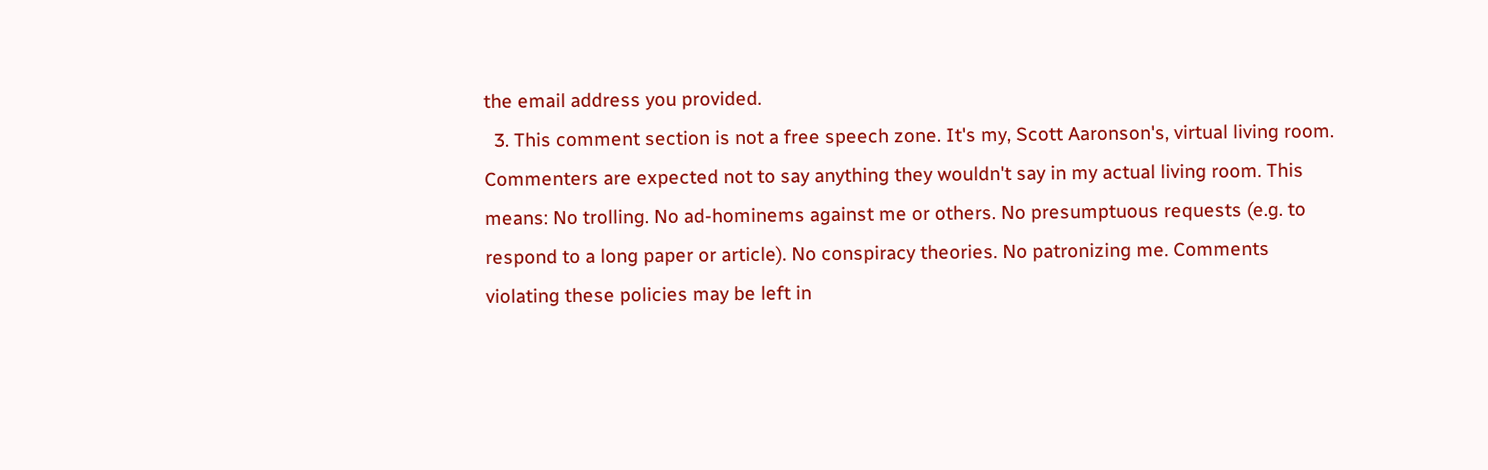the email address you provided.
  3. This comment section is not a free speech zone. It's my, Scott Aaronson's, virtual living room. Commenters are expected not to say anything they wouldn't say in my actual living room. This means: No trolling. No ad-hominems against me or others. No presumptuous requests (e.g. to respond to a long paper or article). No conspiracy theories. No patronizing me. Comments violating these policies may be left in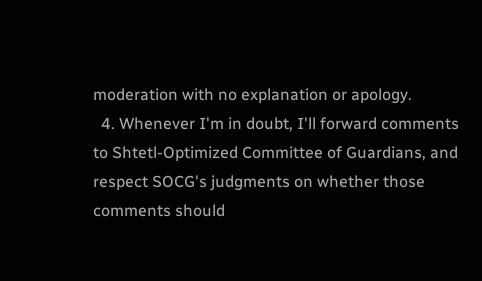moderation with no explanation or apology.
  4. Whenever I'm in doubt, I'll forward comments to Shtetl-Optimized Committee of Guardians, and respect SOCG's judgments on whether those comments should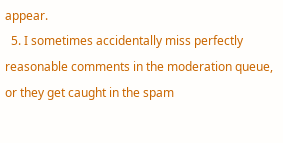appear.
  5. I sometimes accidentally miss perfectly reasonable comments in the moderation queue, or they get caught in the spam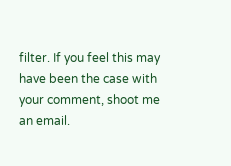filter. If you feel this may have been the case with your comment, shoot me an email.